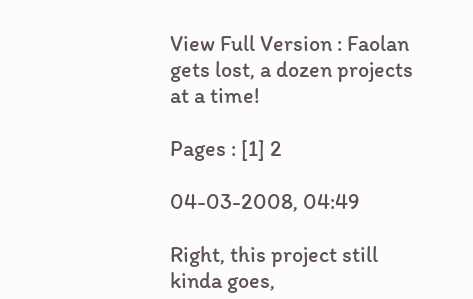View Full Version : Faolan gets lost, a dozen projects at a time!

Pages : [1] 2

04-03-2008, 04:49

Right, this project still kinda goes,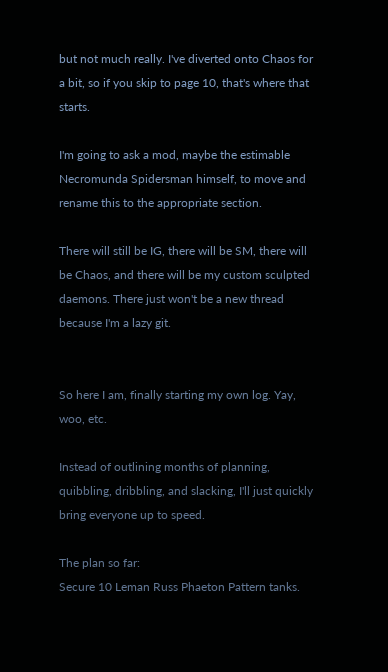but not much really. I've diverted onto Chaos for a bit, so if you skip to page 10, that's where that starts.

I'm going to ask a mod, maybe the estimable Necromunda Spidersman himself, to move and rename this to the appropriate section.

There will still be IG, there will be SM, there will be Chaos, and there will be my custom sculpted daemons. There just won't be a new thread because I'm a lazy git.


So here I am, finally starting my own log. Yay, woo, etc.

Instead of outlining months of planning, quibbling, dribbling, and slacking, I'll just quickly bring everyone up to speed.

The plan so far:
Secure 10 Leman Russ Phaeton Pattern tanks.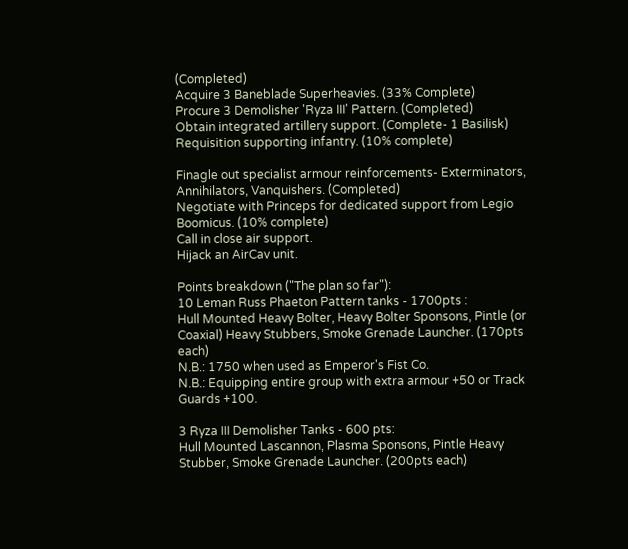(Completed)
Acquire 3 Baneblade Superheavies. (33% Complete)
Procure 3 Demolisher 'Ryza III' Pattern. (Completed)
Obtain integrated artillery support. (Complete- 1 Basilisk)
Requisition supporting infantry. (10% complete)

Finagle out specialist armour reinforcements- Exterminators, Annihilators, Vanquishers. (Completed)
Negotiate with Princeps for dedicated support from Legio Boomicus. (10% complete)
Call in close air support.
Hijack an AirCav unit.

Points breakdown ("The plan so far"):
10 Leman Russ Phaeton Pattern tanks - 1700pts :
Hull Mounted Heavy Bolter, Heavy Bolter Sponsons, Pintle (or Coaxial) Heavy Stubbers, Smoke Grenade Launcher. (170pts each)
N.B.: 1750 when used as Emperor's Fist Co.
N.B.: Equipping entire group with extra armour +50 or Track Guards +100.

3 Ryza III Demolisher Tanks - 600 pts:
Hull Mounted Lascannon, Plasma Sponsons, Pintle Heavy Stubber, Smoke Grenade Launcher. (200pts each)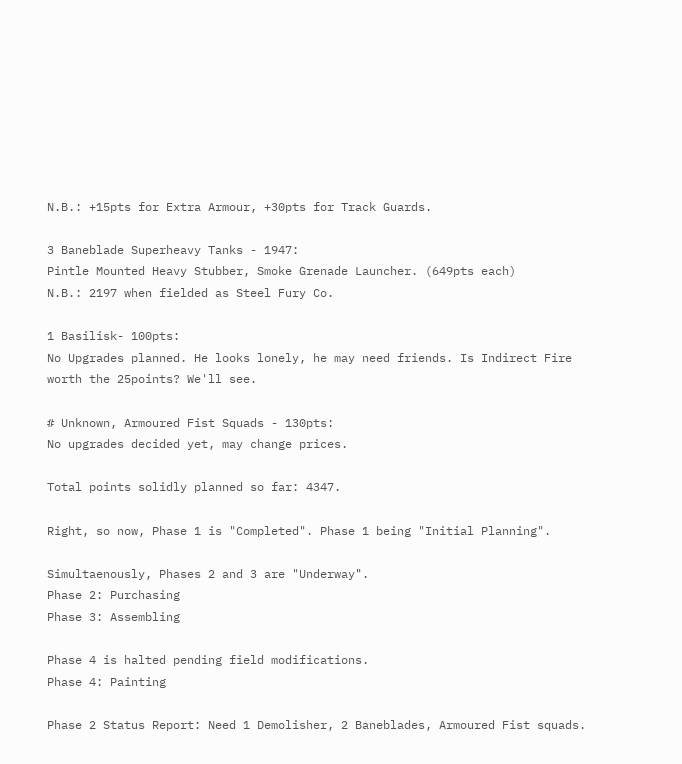N.B.: +15pts for Extra Armour, +30pts for Track Guards.

3 Baneblade Superheavy Tanks - 1947:
Pintle Mounted Heavy Stubber, Smoke Grenade Launcher. (649pts each)
N.B.: 2197 when fielded as Steel Fury Co.

1 Basilisk- 100pts:
No Upgrades planned. He looks lonely, he may need friends. Is Indirect Fire worth the 25points? We'll see.

# Unknown, Armoured Fist Squads - 130pts:
No upgrades decided yet, may change prices.

Total points solidly planned so far: 4347.

Right, so now, Phase 1 is "Completed". Phase 1 being "Initial Planning".

Simultaenously, Phases 2 and 3 are "Underway".
Phase 2: Purchasing
Phase 3: Assembling

Phase 4 is halted pending field modifications.
Phase 4: Painting

Phase 2 Status Report: Need 1 Demolisher, 2 Baneblades, Armoured Fist squads.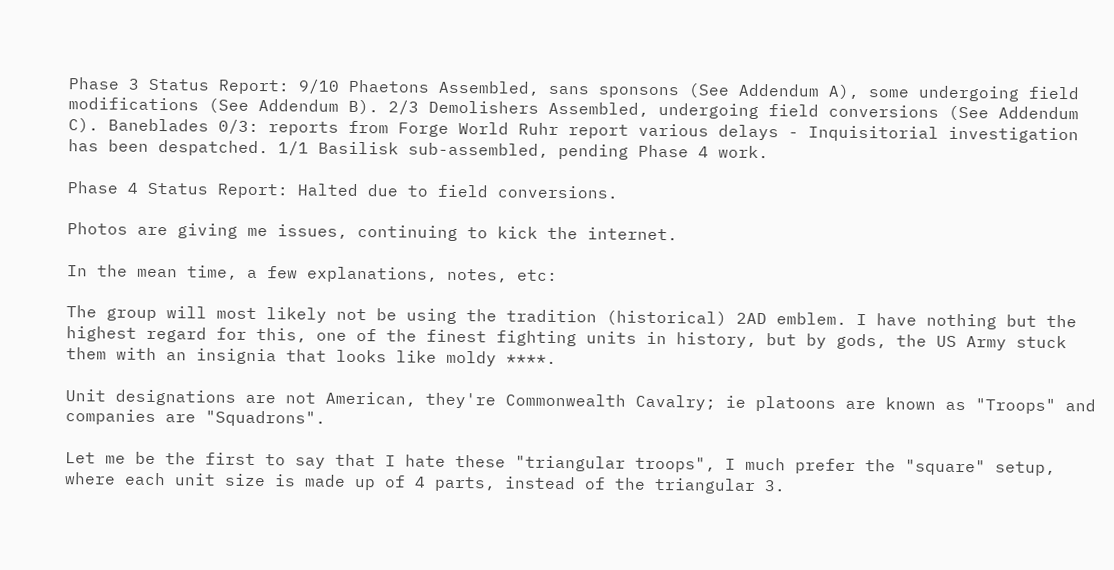Phase 3 Status Report: 9/10 Phaetons Assembled, sans sponsons (See Addendum A), some undergoing field modifications (See Addendum B). 2/3 Demolishers Assembled, undergoing field conversions (See Addendum C). Baneblades 0/3: reports from Forge World Ruhr report various delays - Inquisitorial investigation has been despatched. 1/1 Basilisk sub-assembled, pending Phase 4 work.

Phase 4 Status Report: Halted due to field conversions.

Photos are giving me issues, continuing to kick the internet.

In the mean time, a few explanations, notes, etc:

The group will most likely not be using the tradition (historical) 2AD emblem. I have nothing but the highest regard for this, one of the finest fighting units in history, but by gods, the US Army stuck them with an insignia that looks like moldy ****.

Unit designations are not American, they're Commonwealth Cavalry; ie platoons are known as "Troops" and companies are "Squadrons".

Let me be the first to say that I hate these "triangular troops", I much prefer the "square" setup, where each unit size is made up of 4 parts, instead of the triangular 3.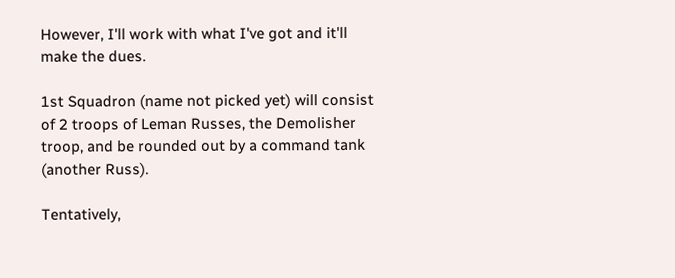However, I'll work with what I've got and it'll make the dues.

1st Squadron (name not picked yet) will consist of 2 troops of Leman Russes, the Demolisher troop, and be rounded out by a command tank (another Russ).

Tentatively,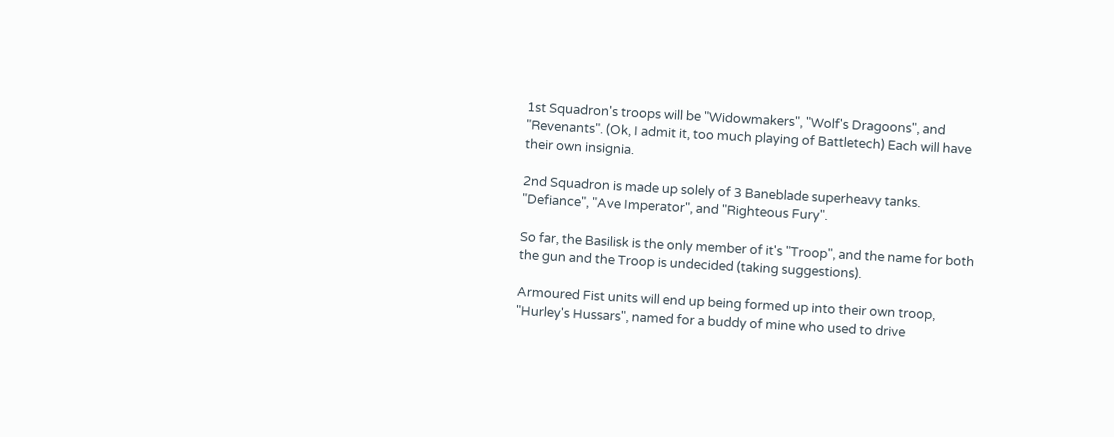1st Squadron's troops will be "Widowmakers", "Wolf's Dragoons", and "Revenants". (Ok, I admit it, too much playing of Battletech) Each will have their own insignia.

2nd Squadron is made up solely of 3 Baneblade superheavy tanks. "Defiance", "Ave Imperator", and "Righteous Fury".

So far, the Basilisk is the only member of it's "Troop", and the name for both the gun and the Troop is undecided (taking suggestions).

Armoured Fist units will end up being formed up into their own troop, "Hurley's Hussars", named for a buddy of mine who used to drive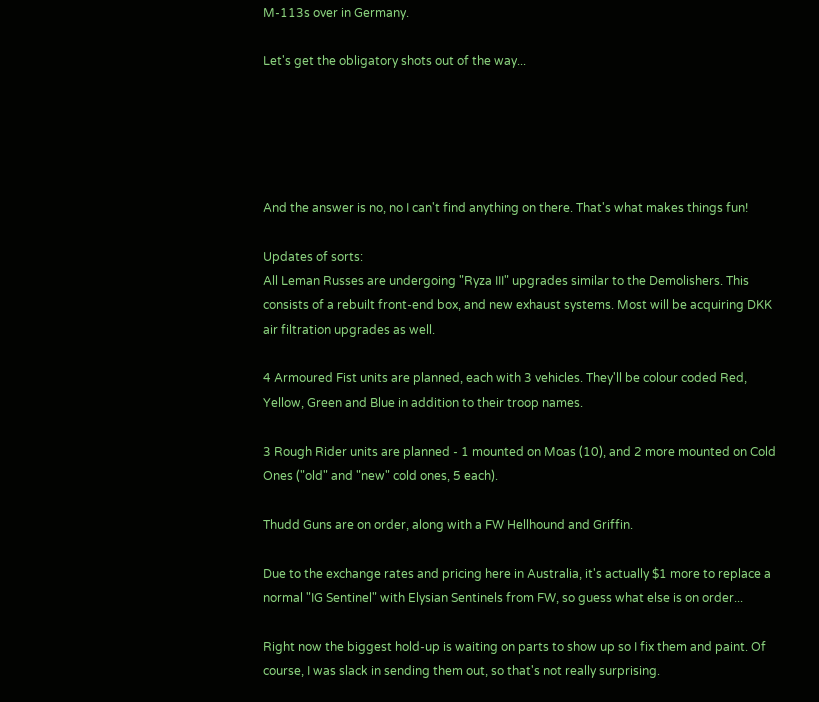M-113s over in Germany.

Let's get the obligatory shots out of the way...





And the answer is no, no I can't find anything on there. That's what makes things fun!

Updates of sorts:
All Leman Russes are undergoing "Ryza III" upgrades similar to the Demolishers. This consists of a rebuilt front-end box, and new exhaust systems. Most will be acquiring DKK air filtration upgrades as well.

4 Armoured Fist units are planned, each with 3 vehicles. They'll be colour coded Red, Yellow, Green and Blue in addition to their troop names.

3 Rough Rider units are planned - 1 mounted on Moas (10), and 2 more mounted on Cold Ones ("old" and "new" cold ones, 5 each).

Thudd Guns are on order, along with a FW Hellhound and Griffin.

Due to the exchange rates and pricing here in Australia, it's actually $1 more to replace a normal "IG Sentinel" with Elysian Sentinels from FW, so guess what else is on order...

Right now the biggest hold-up is waiting on parts to show up so I fix them and paint. Of course, I was slack in sending them out, so that's not really surprising.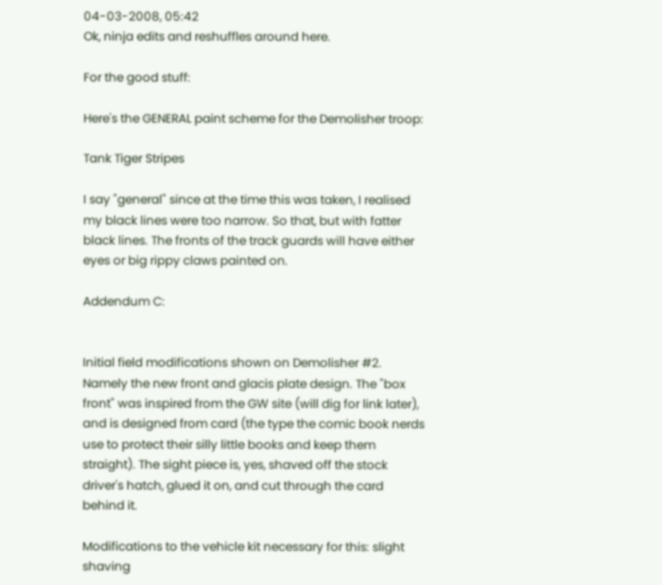04-03-2008, 05:42
Ok, ninja edits and reshuffles around here.

For the good stuff:

Here's the GENERAL paint scheme for the Demolisher troop:

Tank Tiger Stripes

I say "general" since at the time this was taken, I realised my black lines were too narrow. So that, but with fatter black lines. The fronts of the track guards will have either eyes or big rippy claws painted on.

Addendum C:


Initial field modifications shown on Demolisher #2. Namely the new front and glacis plate design. The "box front" was inspired from the GW site (will dig for link later), and is designed from card (the type the comic book nerds use to protect their silly little books and keep them straight). The sight piece is, yes, shaved off the stock driver's hatch, glued it on, and cut through the card behind it.

Modifications to the vehicle kit necessary for this: slight shaving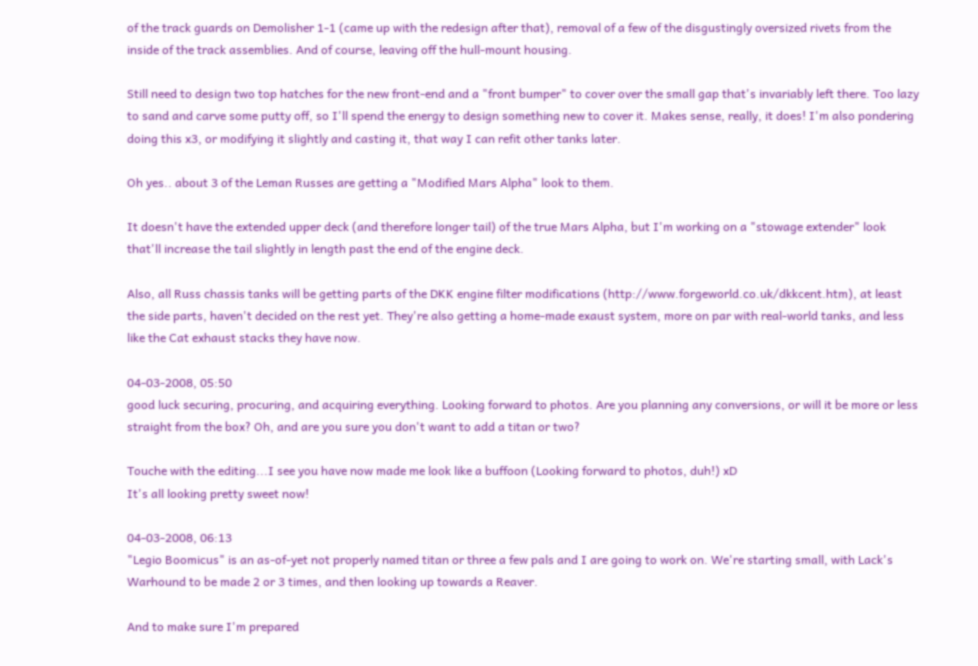of the track guards on Demolisher 1-1 (came up with the redesign after that), removal of a few of the disgustingly oversized rivets from the inside of the track assemblies. And of course, leaving off the hull-mount housing.

Still need to design two top hatches for the new front-end and a "front bumper" to cover over the small gap that's invariably left there. Too lazy to sand and carve some putty off, so I'll spend the energy to design something new to cover it. Makes sense, really, it does! I'm also pondering doing this x3, or modifying it slightly and casting it, that way I can refit other tanks later.

Oh yes.. about 3 of the Leman Russes are getting a "Modified Mars Alpha" look to them.

It doesn't have the extended upper deck (and therefore longer tail) of the true Mars Alpha, but I'm working on a "stowage extender" look that'll increase the tail slightly in length past the end of the engine deck.

Also, all Russ chassis tanks will be getting parts of the DKK engine filter modifications (http://www.forgeworld.co.uk/dkkcent.htm), at least the side parts, haven't decided on the rest yet. They're also getting a home-made exaust system, more on par with real-world tanks, and less like the Cat exhaust stacks they have now.

04-03-2008, 05:50
good luck securing, procuring, and acquiring everything. Looking forward to photos. Are you planning any conversions, or will it be more or less straight from the box? Oh, and are you sure you don't want to add a titan or two?

Touche with the editing...I see you have now made me look like a buffoon (Looking forward to photos, duh!) xD
It's all looking pretty sweet now!

04-03-2008, 06:13
"Legio Boomicus" is an as-of-yet not properly named titan or three a few pals and I are going to work on. We're starting small, with Lack's Warhound to be made 2 or 3 times, and then looking up towards a Reaver.

And to make sure I'm prepared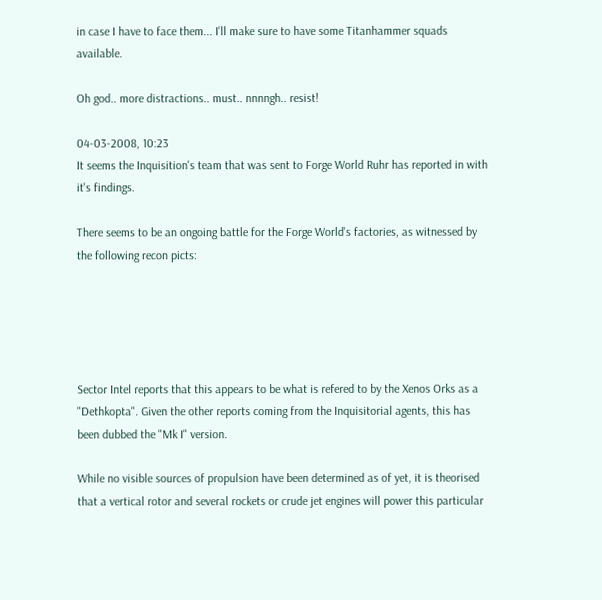in case I have to face them... I'll make sure to have some Titanhammer squads available.

Oh god.. more distractions.. must.. nnnngh.. resist!

04-03-2008, 10:23
It seems the Inquisition's team that was sent to Forge World Ruhr has reported in with it's findings.

There seems to be an ongoing battle for the Forge World's factories, as witnessed by the following recon picts:





Sector Intel reports that this appears to be what is refered to by the Xenos Orks as a "Dethkopta". Given the other reports coming from the Inquisitorial agents, this has been dubbed the "Mk I" version.

While no visible sources of propulsion have been determined as of yet, it is theorised that a vertical rotor and several rockets or crude jet engines will power this particular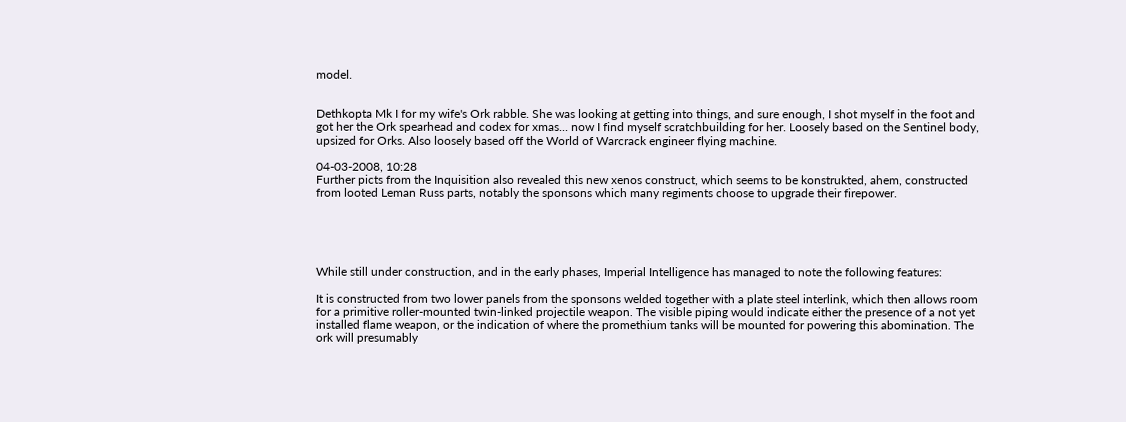model.


Dethkopta Mk I for my wife's Ork rabble. She was looking at getting into things, and sure enough, I shot myself in the foot and got her the Ork spearhead and codex for xmas... now I find myself scratchbuilding for her. Loosely based on the Sentinel body, upsized for Orks. Also loosely based off the World of Warcrack engineer flying machine.

04-03-2008, 10:28
Further picts from the Inquisition also revealed this new xenos construct, which seems to be konstrukted, ahem, constructed from looted Leman Russ parts, notably the sponsons which many regiments choose to upgrade their firepower.





While still under construction, and in the early phases, Imperial Intelligence has managed to note the following features:

It is constructed from two lower panels from the sponsons welded together with a plate steel interlink, which then allows room for a primitive roller-mounted twin-linked projectile weapon. The visible piping would indicate either the presence of a not yet installed flame weapon, or the indication of where the promethium tanks will be mounted for powering this abomination. The ork will presumably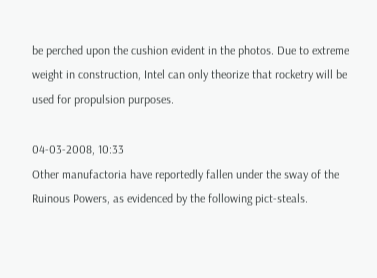be perched upon the cushion evident in the photos. Due to extreme weight in construction, Intel can only theorize that rocketry will be used for propulsion purposes.

04-03-2008, 10:33
Other manufactoria have reportedly fallen under the sway of the Ruinous Powers, as evidenced by the following pict-steals.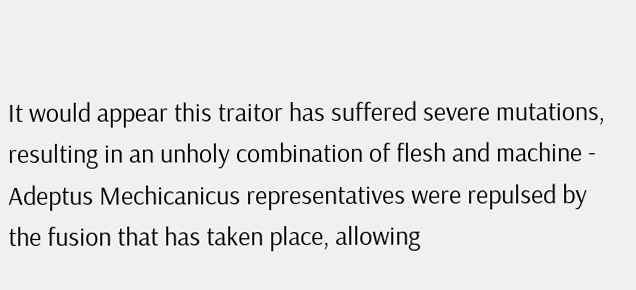It would appear this traitor has suffered severe mutations, resulting in an unholy combination of flesh and machine - Adeptus Mechicanicus representatives were repulsed by the fusion that has taken place, allowing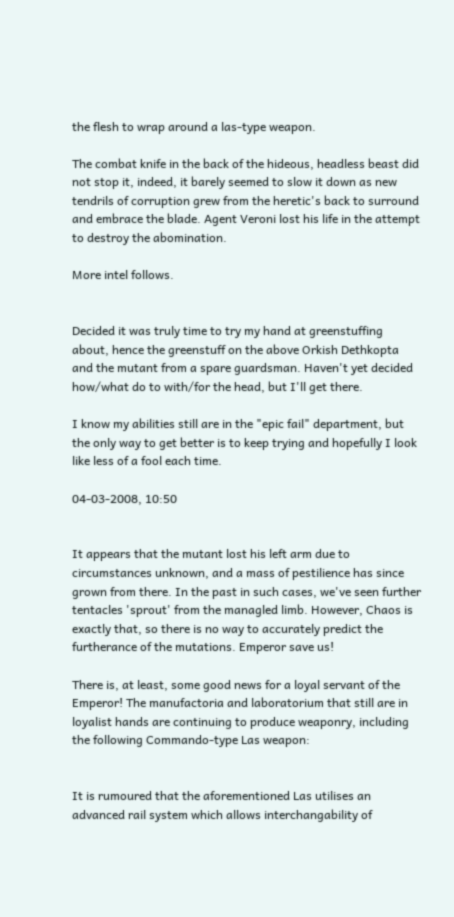the flesh to wrap around a las-type weapon.

The combat knife in the back of the hideous, headless beast did not stop it, indeed, it barely seemed to slow it down as new tendrils of corruption grew from the heretic's back to surround and embrace the blade. Agent Veroni lost his life in the attempt to destroy the abomination.

More intel follows.


Decided it was truly time to try my hand at greenstuffing about, hence the greenstuff on the above Orkish Dethkopta and the mutant from a spare guardsman. Haven't yet decided how/what do to with/for the head, but I'll get there.

I know my abilities still are in the "epic fail" department, but the only way to get better is to keep trying and hopefully I look like less of a fool each time.

04-03-2008, 10:50


It appears that the mutant lost his left arm due to circumstances unknown, and a mass of pestilience has since grown from there. In the past in such cases, we've seen further tentacles 'sprout' from the managled limb. However, Chaos is exactly that, so there is no way to accurately predict the furtherance of the mutations. Emperor save us!

There is, at least, some good news for a loyal servant of the Emperor! The manufactoria and laboratorium that still are in loyalist hands are continuing to produce weaponry, including the following Commando-type Las weapon:


It is rumoured that the aforementioned Las utilises an advanced rail system which allows interchangability of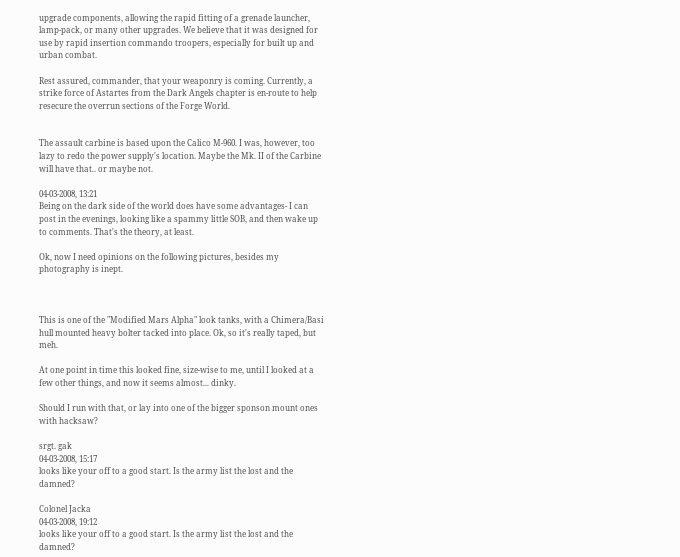upgrade components, allowing the rapid fitting of a grenade launcher, lamp-pack, or many other upgrades. We believe that it was designed for use by rapid insertion commando troopers, especially for built up and urban combat.

Rest assured, commander, that your weaponry is coming. Currently, a strike force of Astartes from the Dark Angels chapter is en-route to help resecure the overrun sections of the Forge World.


The assault carbine is based upon the Calico M-960. I was, however, too lazy to redo the power supply's location. Maybe the Mk. II of the Carbine will have that.. or maybe not.

04-03-2008, 13:21
Being on the dark side of the world does have some advantages- I can post in the evenings, looking like a spammy little SOB, and then wake up to comments. That's the theory, at least.

Ok, now I need opinions on the following pictures, besides my photography is inept.



This is one of the "Modified Mars Alpha" look tanks, with a Chimera/Basi hull mounted heavy bolter tacked into place. Ok, so it's really taped, but meh.

At one point in time this looked fine, size-wise to me, until I looked at a few other things, and now it seems almost... dinky.

Should I run with that, or lay into one of the bigger sponson mount ones with hacksaw?

srgt. gak
04-03-2008, 15:17
looks like your off to a good start. Is the army list the lost and the damned?

Colonel Jacka
04-03-2008, 19:12
looks like your off to a good start. Is the army list the lost and the damned?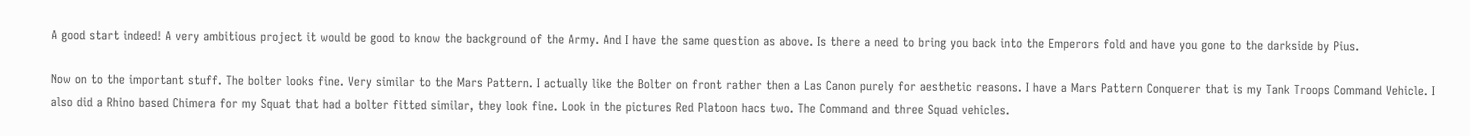A good start indeed! A very ambitious project it would be good to know the background of the Army. And I have the same question as above. Is there a need to bring you back into the Emperors fold and have you gone to the darkside by Pius.

Now on to the important stuff. The bolter looks fine. Very similar to the Mars Pattern. I actually like the Bolter on front rather then a Las Canon purely for aesthetic reasons. I have a Mars Pattern Conquerer that is my Tank Troops Command Vehicle. I also did a Rhino based Chimera for my Squat that had a bolter fitted similar, they look fine. Look in the pictures Red Platoon hacs two. The Command and three Squad vehicles.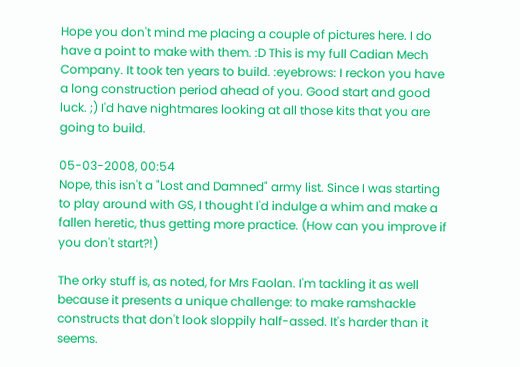Hope you don't mind me placing a couple of pictures here. I do have a point to make with them. :D This is my full Cadian Mech Company. It took ten years to build. :eyebrows: I reckon you have a long construction period ahead of you. Good start and good luck. ;) I'd have nightmares looking at all those kits that you are going to build.

05-03-2008, 00:54
Nope, this isn't a "Lost and Damned" army list. Since I was starting to play around with GS, I thought I'd indulge a whim and make a fallen heretic, thus getting more practice. (How can you improve if you don't start?!)

The orky stuff is, as noted, for Mrs Faolan. I'm tackling it as well because it presents a unique challenge: to make ramshackle constructs that don't look sloppily half-assed. It's harder than it seems.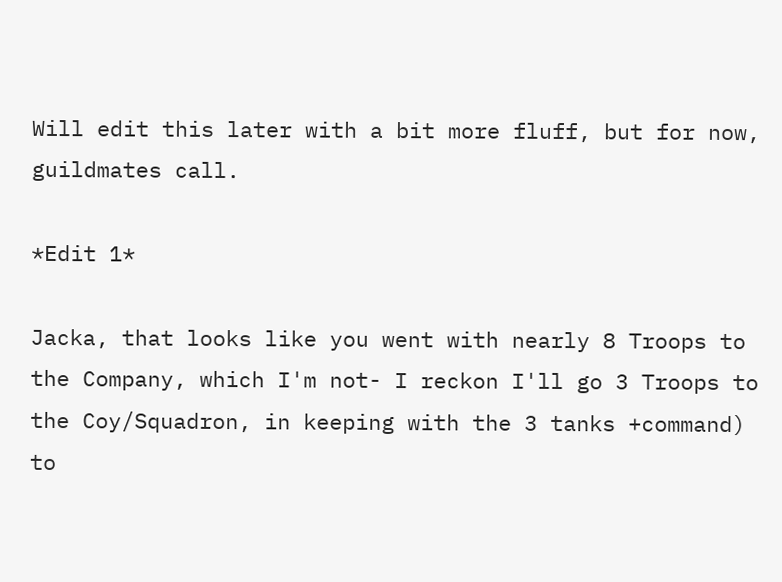Will edit this later with a bit more fluff, but for now, guildmates call.

*Edit 1*

Jacka, that looks like you went with nearly 8 Troops to the Company, which I'm not- I reckon I'll go 3 Troops to the Coy/Squadron, in keeping with the 3 tanks +command) to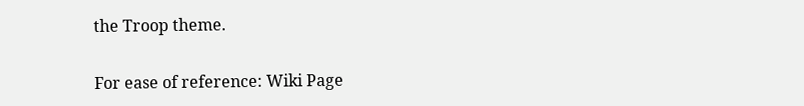the Troop theme.

For ease of reference: Wiki Page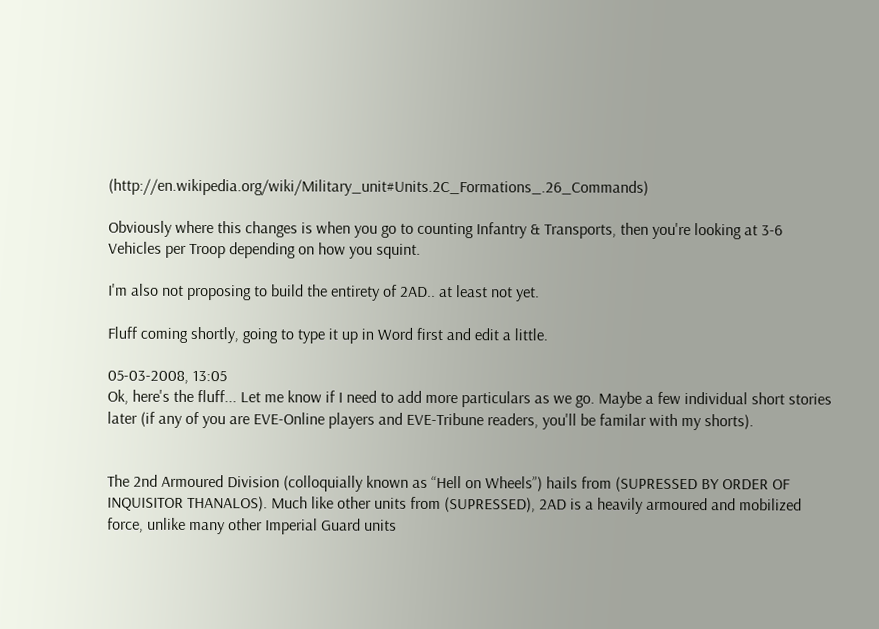(http://en.wikipedia.org/wiki/Military_unit#Units.2C_Formations_.26_Commands)

Obviously where this changes is when you go to counting Infantry & Transports, then you're looking at 3-6 Vehicles per Troop depending on how you squint.

I'm also not proposing to build the entirety of 2AD.. at least not yet.

Fluff coming shortly, going to type it up in Word first and edit a little.

05-03-2008, 13:05
Ok, here's the fluff... Let me know if I need to add more particulars as we go. Maybe a few individual short stories later (if any of you are EVE-Online players and EVE-Tribune readers, you'll be familar with my shorts).


The 2nd Armoured Division (colloquially known as “Hell on Wheels”) hails from (SUPRESSED BY ORDER OF INQUISITOR THANALOS). Much like other units from (SUPRESSED), 2AD is a heavily armoured and mobilized force, unlike many other Imperial Guard units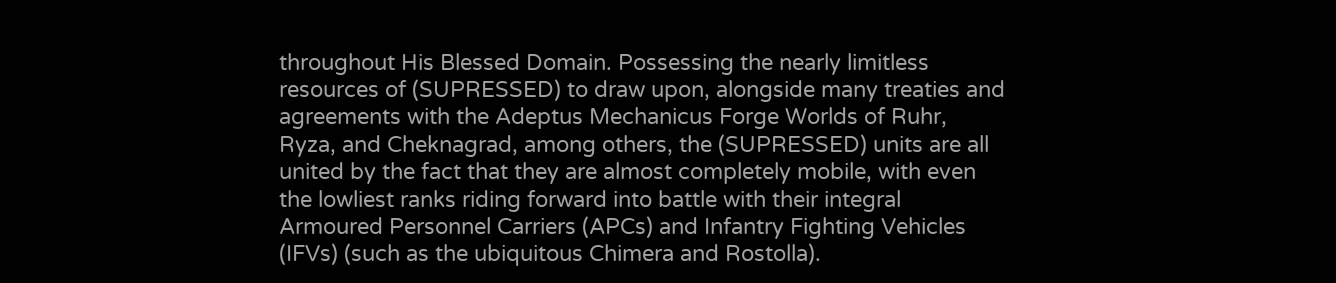throughout His Blessed Domain. Possessing the nearly limitless resources of (SUPRESSED) to draw upon, alongside many treaties and agreements with the Adeptus Mechanicus Forge Worlds of Ruhr, Ryza, and Cheknagrad, among others, the (SUPRESSED) units are all united by the fact that they are almost completely mobile, with even the lowliest ranks riding forward into battle with their integral Armoured Personnel Carriers (APCs) and Infantry Fighting Vehicles (IFVs) (such as the ubiquitous Chimera and Rostolla).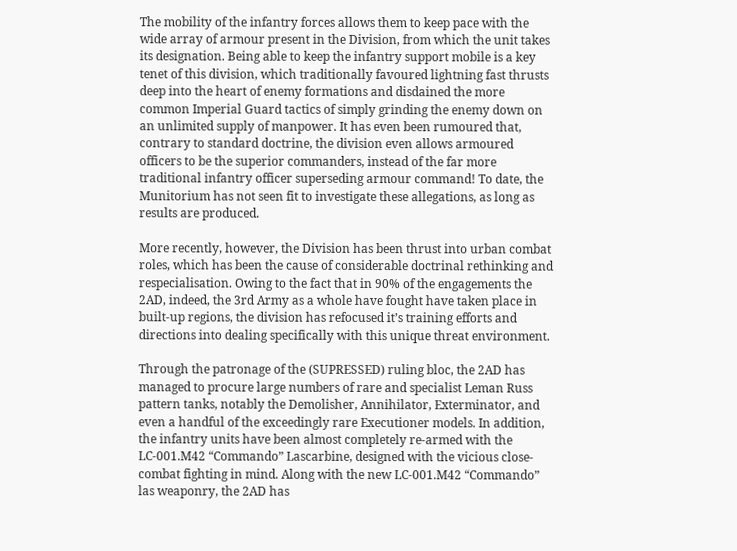The mobility of the infantry forces allows them to keep pace with the wide array of armour present in the Division, from which the unit takes its designation. Being able to keep the infantry support mobile is a key tenet of this division, which traditionally favoured lightning fast thrusts deep into the heart of enemy formations and disdained the more common Imperial Guard tactics of simply grinding the enemy down on an unlimited supply of manpower. It has even been rumoured that, contrary to standard doctrine, the division even allows armoured officers to be the superior commanders, instead of the far more traditional infantry officer superseding armour command! To date, the Munitorium has not seen fit to investigate these allegations, as long as results are produced.

More recently, however, the Division has been thrust into urban combat roles, which has been the cause of considerable doctrinal rethinking and respecialisation. Owing to the fact that in 90% of the engagements the 2AD, indeed, the 3rd Army as a whole have fought have taken place in built-up regions, the division has refocused it’s training efforts and directions into dealing specifically with this unique threat environment.

Through the patronage of the (SUPRESSED) ruling bloc, the 2AD has managed to procure large numbers of rare and specialist Leman Russ pattern tanks, notably the Demolisher, Annihilator, Exterminator, and even a handful of the exceedingly rare Executioner models. In addition, the infantry units have been almost completely re-armed with the LC-001.M42 “Commando” Lascarbine, designed with the vicious close-combat fighting in mind. Along with the new LC-001.M42 “Commando” las weaponry, the 2AD has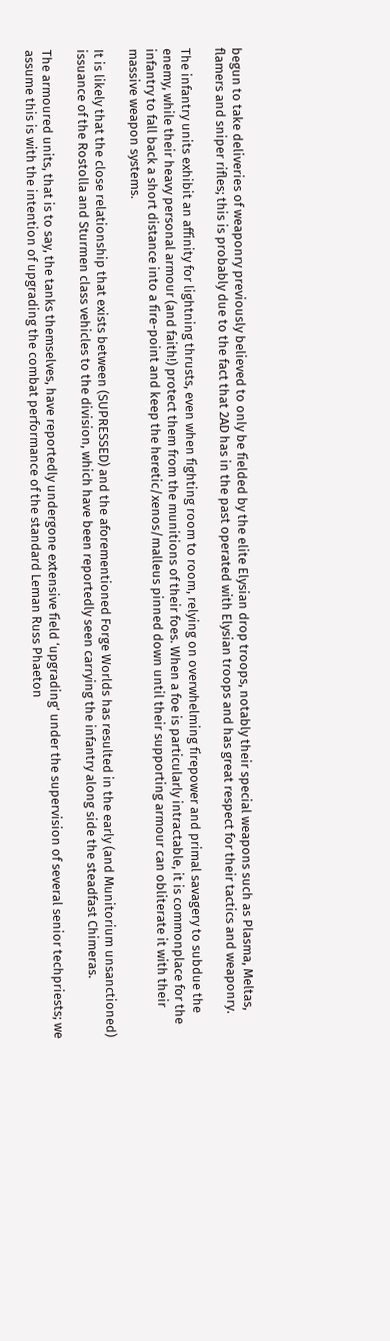begun to take deliveries of weaponry previously believed to only be fielded by the elite Elysian drop troops, notably their special weapons such as Plasma, Meltas, flamers and sniper rifles; this is probably due to the fact that 2AD has in the past operated with Elysian troops and has great respect for their tactics and weaponry.

The infantry units exhibit an affinity for lightning thrusts, even when fighting room to room, relying on overwhelming firepower and primal savagery to subdue the enemy, while their heavy personal armour (and faith!) protect them from the munitions of their foes. When a foe is particularly intractable, it is commonplace for the infantry to fall back a short distance into a fire-point and keep the heretic/xenos/malleus pinned down until their supporting armour can obliterate it with their massive weapon systems.

It is likely that the close relationship that exists between (SUPRESSED) and the aforementioned Forge Worlds has resulted in the early (and Munitorium unsanctioned) issuance of the Rostolla and Sturmen class vehicles to the division, which have been reportedly seen carrying the infantry along side the steadfast Chimeras.

The armoured units, that is to say, the tanks themselves, have reportedly undergone extensive field ‘upgrading’ under the supervision of several senior techpriests; we assume this is with the intention of upgrading the combat performance of the standard Leman Russ Phaeton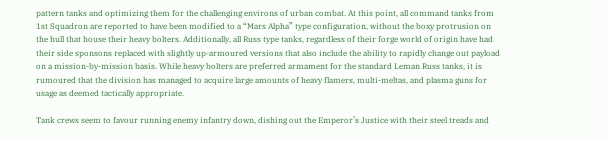pattern tanks and optimizing them for the challenging environs of urban combat. At this point, all command tanks from 1st Squadron are reported to have been modified to a “Mars Alpha” type configuration, without the boxy protrusion on the hull that house their heavy bolters. Additionally, all Russ type tanks, regardless of their forge world of origin have had their side sponsons replaced with slightly up-armoured versions that also include the ability to rapidly change out payload on a mission-by-mission basis. While heavy bolters are preferred armament for the standard Leman Russ tanks, it is rumoured that the division has managed to acquire large amounts of heavy flamers, multi-meltas, and plasma guns for usage as deemed tactically appropriate.

Tank crews seem to favour running enemy infantry down, dishing out the Emperor’s Justice with their steel treads and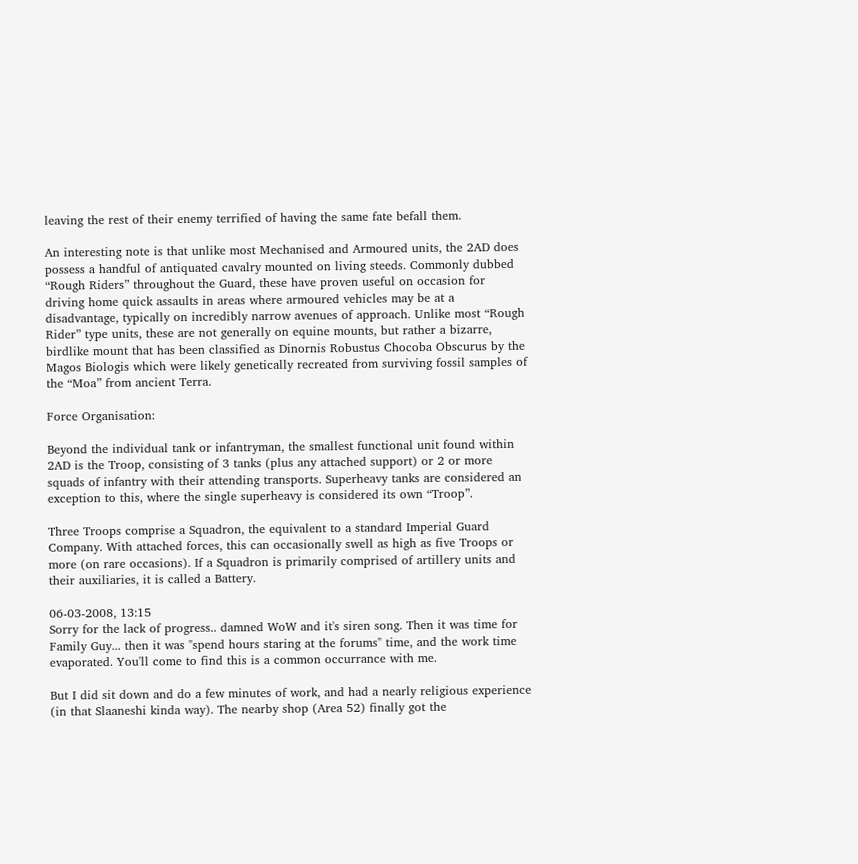leaving the rest of their enemy terrified of having the same fate befall them.

An interesting note is that unlike most Mechanised and Armoured units, the 2AD does possess a handful of antiquated cavalry mounted on living steeds. Commonly dubbed “Rough Riders” throughout the Guard, these have proven useful on occasion for driving home quick assaults in areas where armoured vehicles may be at a disadvantage, typically on incredibly narrow avenues of approach. Unlike most “Rough Rider” type units, these are not generally on equine mounts, but rather a bizarre, birdlike mount that has been classified as Dinornis Robustus Chocoba Obscurus by the Magos Biologis which were likely genetically recreated from surviving fossil samples of the “Moa” from ancient Terra.

Force Organisation:

Beyond the individual tank or infantryman, the smallest functional unit found within 2AD is the Troop, consisting of 3 tanks (plus any attached support) or 2 or more squads of infantry with their attending transports. Superheavy tanks are considered an exception to this, where the single superheavy is considered its own “Troop”.

Three Troops comprise a Squadron, the equivalent to a standard Imperial Guard Company. With attached forces, this can occasionally swell as high as five Troops or more (on rare occasions). If a Squadron is primarily comprised of artillery units and their auxiliaries, it is called a Battery.

06-03-2008, 13:15
Sorry for the lack of progress.. damned WoW and it's siren song. Then it was time for Family Guy... then it was "spend hours staring at the forums" time, and the work time evaporated. You'll come to find this is a common occurrance with me.

But I did sit down and do a few minutes of work, and had a nearly religious experience (in that Slaaneshi kinda way). The nearby shop (Area 52) finally got the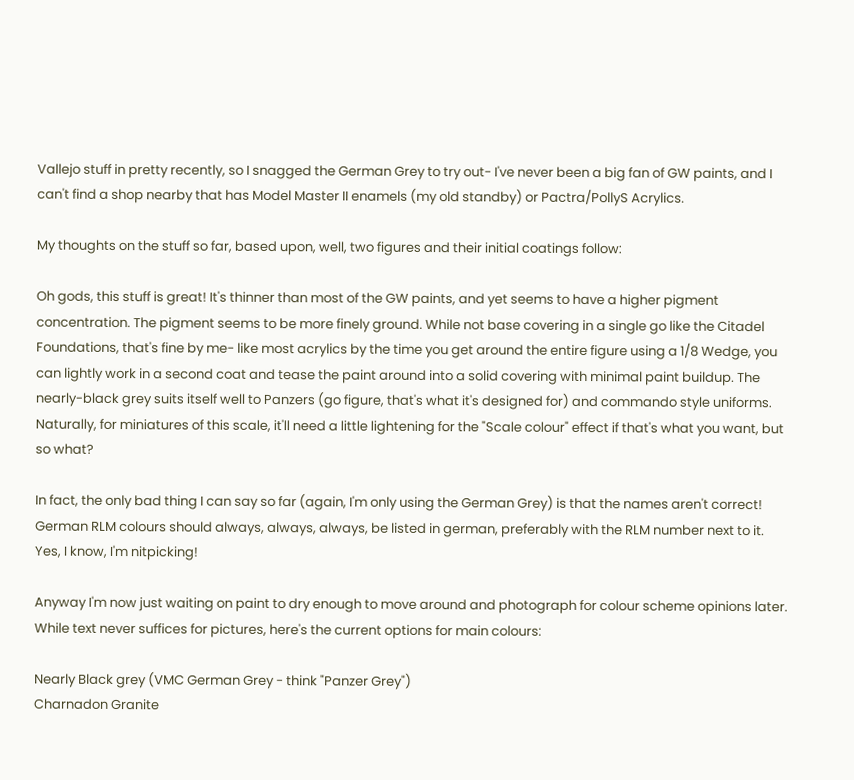Vallejo stuff in pretty recently, so I snagged the German Grey to try out- I've never been a big fan of GW paints, and I can't find a shop nearby that has Model Master II enamels (my old standby) or Pactra/PollyS Acrylics.

My thoughts on the stuff so far, based upon, well, two figures and their initial coatings follow:

Oh gods, this stuff is great! It's thinner than most of the GW paints, and yet seems to have a higher pigment concentration. The pigment seems to be more finely ground. While not base covering in a single go like the Citadel Foundations, that's fine by me- like most acrylics by the time you get around the entire figure using a 1/8 Wedge, you can lightly work in a second coat and tease the paint around into a solid covering with minimal paint buildup. The nearly-black grey suits itself well to Panzers (go figure, that's what it's designed for) and commando style uniforms. Naturally, for miniatures of this scale, it'll need a little lightening for the "Scale colour" effect if that's what you want, but so what?

In fact, the only bad thing I can say so far (again, I'm only using the German Grey) is that the names aren't correct! German RLM colours should always, always, always, be listed in german, preferably with the RLM number next to it. Yes, I know, I'm nitpicking!

Anyway I'm now just waiting on paint to dry enough to move around and photograph for colour scheme opinions later. While text never suffices for pictures, here's the current options for main colours:

Nearly Black grey (VMC German Grey - think "Panzer Grey")
Charnadon Granite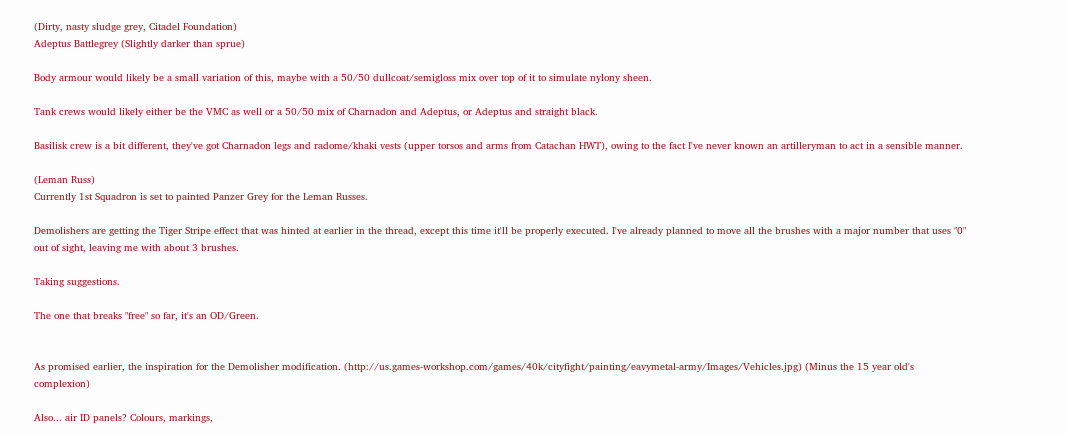(Dirty, nasty sludge grey, Citadel Foundation)
Adeptus Battlegrey (Slightly darker than sprue)

Body armour would likely be a small variation of this, maybe with a 50/50 dullcoat/semigloss mix over top of it to simulate nylony sheen.

Tank crews would likely either be the VMC as well or a 50/50 mix of Charnadon and Adeptus, or Adeptus and straight black.

Basilisk crew is a bit different, they've got Charnadon legs and radome/khaki vests (upper torsos and arms from Catachan HWT), owing to the fact I've never known an artilleryman to act in a sensible manner.

(Leman Russ)
Currently 1st Squadron is set to painted Panzer Grey for the Leman Russes.

Demolishers are getting the Tiger Stripe effect that was hinted at earlier in the thread, except this time it'll be properly executed. I've already planned to move all the brushes with a major number that uses "0" out of sight, leaving me with about 3 brushes.

Taking suggestions.

The one that breaks "free" so far, it's an OD/Green.


As promised earlier, the inspiration for the Demolisher modification. (http://us.games-workshop.com/games/40k/cityfight/painting/eavymetal-army/Images/Vehicles.jpg) (Minus the 15 year old's complexion)

Also... air ID panels? Colours, markings,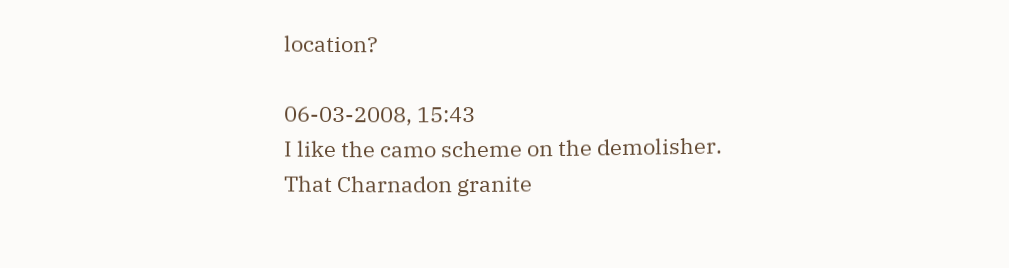location?

06-03-2008, 15:43
I like the camo scheme on the demolisher. That Charnadon granite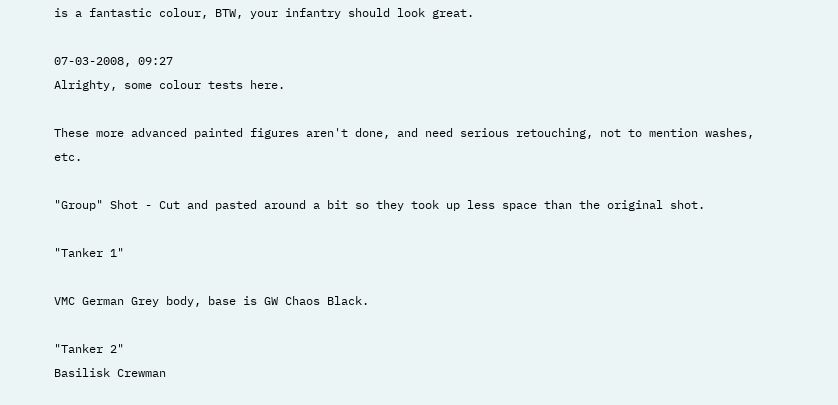is a fantastic colour, BTW, your infantry should look great.

07-03-2008, 09:27
Alrighty, some colour tests here.

These more advanced painted figures aren't done, and need serious retouching, not to mention washes, etc.

"Group" Shot - Cut and pasted around a bit so they took up less space than the original shot.

"Tanker 1"

VMC German Grey body, base is GW Chaos Black.

"Tanker 2"
Basilisk Crewman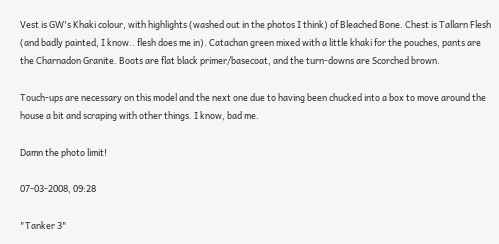Vest is GW's Khaki colour, with highlights (washed out in the photos I think) of Bleached Bone. Chest is Tallarn Flesh (and badly painted, I know.. flesh does me in). Catachan green mixed with a little khaki for the pouches, pants are the Charnadon Granite. Boots are flat black primer/basecoat, and the turn-downs are Scorched brown.

Touch-ups are necessary on this model and the next one due to having been chucked into a box to move around the house a bit and scraping with other things. I know, bad me.

Damn the photo limit!

07-03-2008, 09:28

"Tanker 3"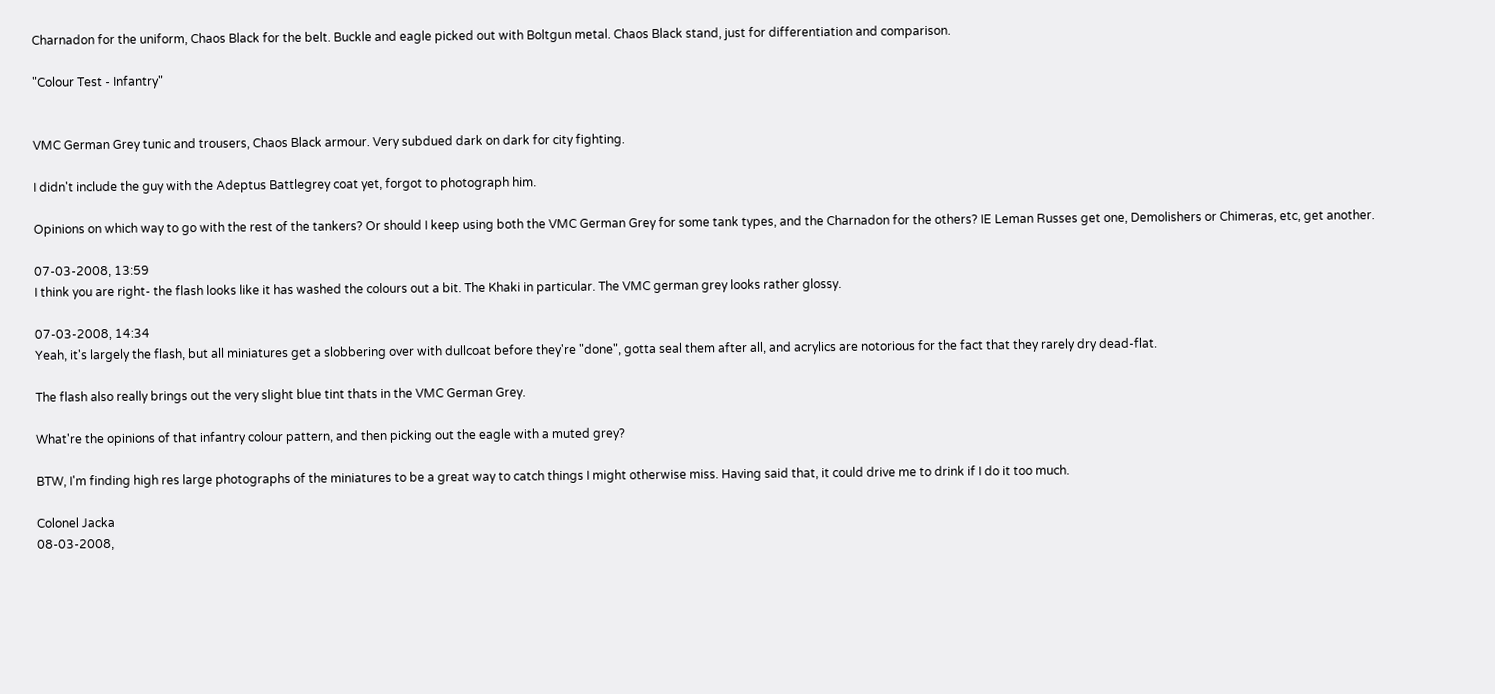Charnadon for the uniform, Chaos Black for the belt. Buckle and eagle picked out with Boltgun metal. Chaos Black stand, just for differentiation and comparison.

"Colour Test - Infantry"


VMC German Grey tunic and trousers, Chaos Black armour. Very subdued dark on dark for city fighting.

I didn't include the guy with the Adeptus Battlegrey coat yet, forgot to photograph him.

Opinions on which way to go with the rest of the tankers? Or should I keep using both the VMC German Grey for some tank types, and the Charnadon for the others? IE Leman Russes get one, Demolishers or Chimeras, etc, get another.

07-03-2008, 13:59
I think you are right- the flash looks like it has washed the colours out a bit. The Khaki in particular. The VMC german grey looks rather glossy.

07-03-2008, 14:34
Yeah, it's largely the flash, but all miniatures get a slobbering over with dullcoat before they're "done", gotta seal them after all, and acrylics are notorious for the fact that they rarely dry dead-flat.

The flash also really brings out the very slight blue tint thats in the VMC German Grey.

What're the opinions of that infantry colour pattern, and then picking out the eagle with a muted grey?

BTW, I'm finding high res large photographs of the miniatures to be a great way to catch things I might otherwise miss. Having said that, it could drive me to drink if I do it too much.

Colonel Jacka
08-03-2008,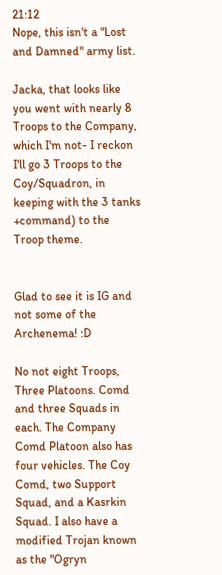21:12
Nope, this isn't a "Lost and Damned" army list.

Jacka, that looks like you went with nearly 8 Troops to the Company, which I'm not- I reckon I'll go 3 Troops to the Coy/Squadron, in keeping with the 3 tanks +command) to the Troop theme.


Glad to see it is IG and not some of the Archenema! :D

No not eight Troops, Three Platoons. Comd and three Squads in each. The Company Comd Platoon also has four vehicles. The Coy Comd, two Support Squad, and a Kasrkin Squad. I also have a modified Trojan known as the "Ogryn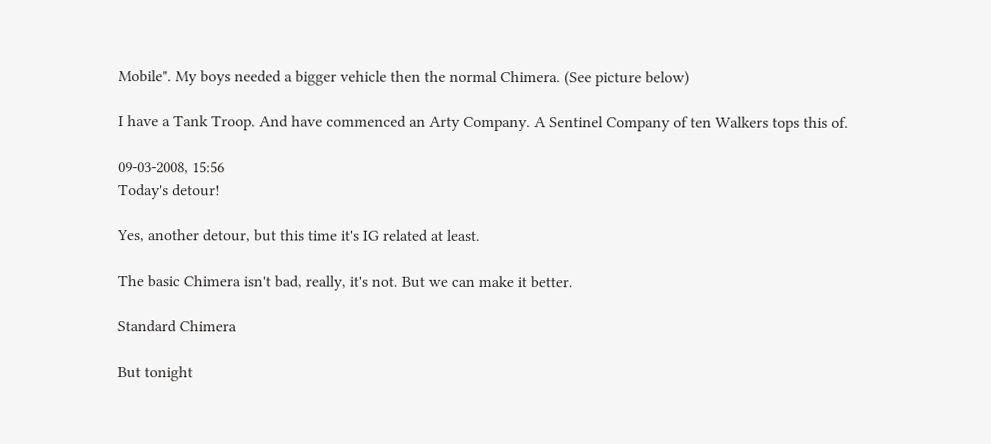Mobile". My boys needed a bigger vehicle then the normal Chimera. (See picture below)

I have a Tank Troop. And have commenced an Arty Company. A Sentinel Company of ten Walkers tops this of.

09-03-2008, 15:56
Today's detour!

Yes, another detour, but this time it's IG related at least.

The basic Chimera isn't bad, really, it's not. But we can make it better.

Standard Chimera

But tonight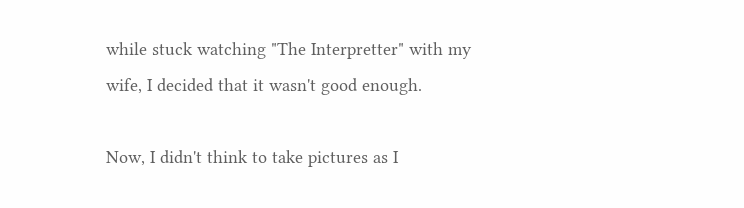while stuck watching "The Interpretter" with my wife, I decided that it wasn't good enough.

Now, I didn't think to take pictures as I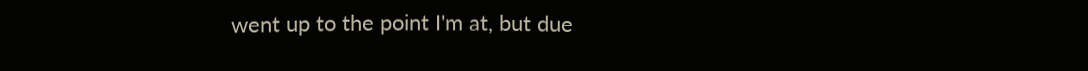went up to the point I'm at, but due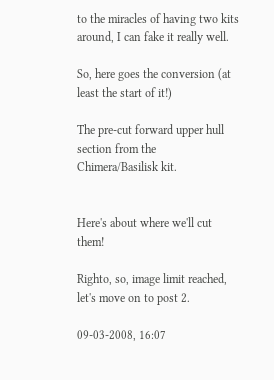to the miracles of having two kits around, I can fake it really well.

So, here goes the conversion (at least the start of it!)

The pre-cut forward upper hull section from the Chimera/Basilisk kit.


Here's about where we'll cut them!

Righto, so, image limit reached, let's move on to post 2.

09-03-2008, 16:07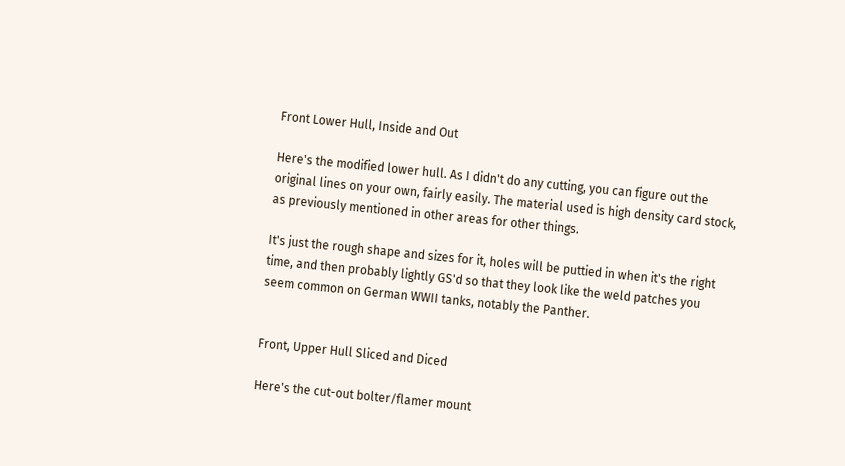Front Lower Hull, Inside and Out

Here's the modified lower hull. As I didn't do any cutting, you can figure out the original lines on your own, fairly easily. The material used is high density card stock, as previously mentioned in other areas for other things.

It's just the rough shape and sizes for it, holes will be puttied in when it's the right time, and then probably lightly GS'd so that they look like the weld patches you seem common on German WWII tanks, notably the Panther.


Front, Upper Hull Sliced and Diced

Here's the cut-out bolter/flamer mount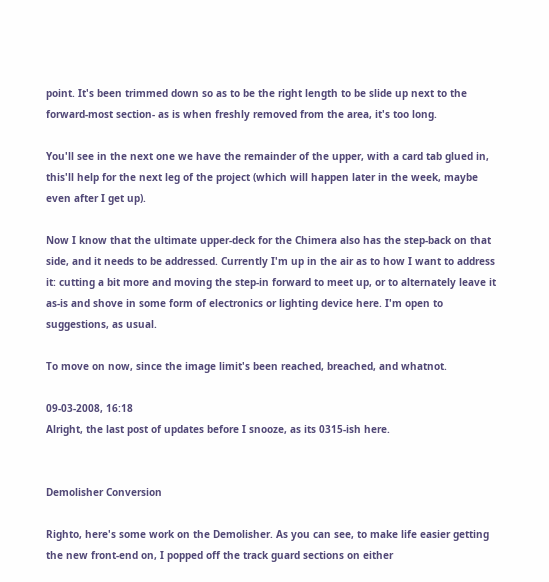point. It's been trimmed down so as to be the right length to be slide up next to the forward-most section- as is when freshly removed from the area, it's too long.

You'll see in the next one we have the remainder of the upper, with a card tab glued in, this'll help for the next leg of the project (which will happen later in the week, maybe even after I get up).

Now I know that the ultimate upper-deck for the Chimera also has the step-back on that side, and it needs to be addressed. Currently I'm up in the air as to how I want to address it: cutting a bit more and moving the step-in forward to meet up, or to alternately leave it as-is and shove in some form of electronics or lighting device here. I'm open to suggestions, as usual.

To move on now, since the image limit's been reached, breached, and whatnot.

09-03-2008, 16:18
Alright, the last post of updates before I snooze, as its 0315-ish here.


Demolisher Conversion

Righto, here's some work on the Demolisher. As you can see, to make life easier getting the new front-end on, I popped off the track guard sections on either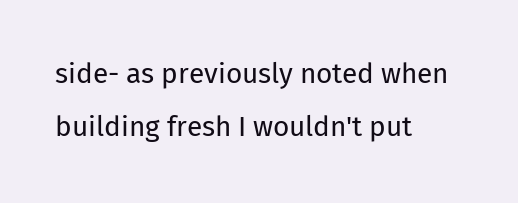side- as previously noted when building fresh I wouldn't put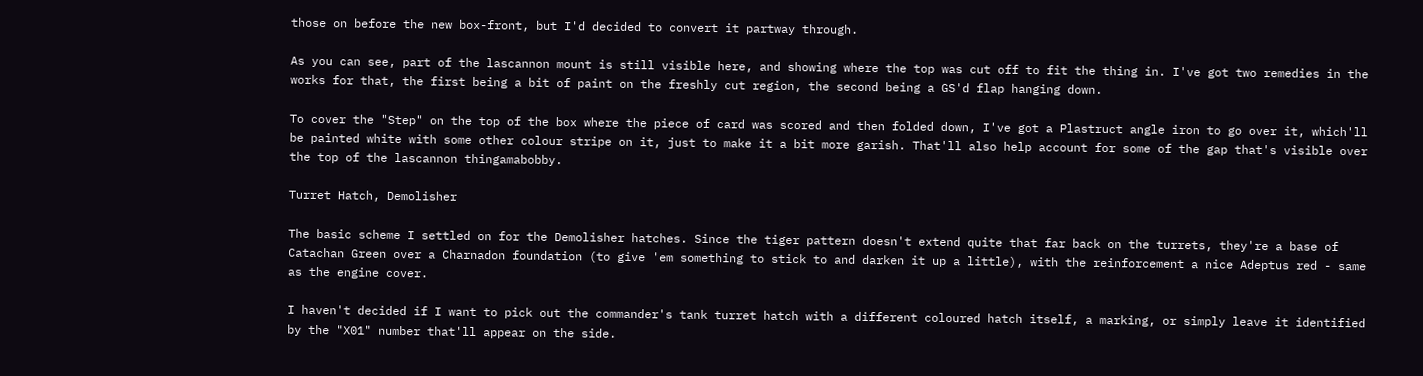those on before the new box-front, but I'd decided to convert it partway through.

As you can see, part of the lascannon mount is still visible here, and showing where the top was cut off to fit the thing in. I've got two remedies in the works for that, the first being a bit of paint on the freshly cut region, the second being a GS'd flap hanging down.

To cover the "Step" on the top of the box where the piece of card was scored and then folded down, I've got a Plastruct angle iron to go over it, which'll be painted white with some other colour stripe on it, just to make it a bit more garish. That'll also help account for some of the gap that's visible over the top of the lascannon thingamabobby.

Turret Hatch, Demolisher

The basic scheme I settled on for the Demolisher hatches. Since the tiger pattern doesn't extend quite that far back on the turrets, they're a base of Catachan Green over a Charnadon foundation (to give 'em something to stick to and darken it up a little), with the reinforcement a nice Adeptus red - same as the engine cover.

I haven't decided if I want to pick out the commander's tank turret hatch with a different coloured hatch itself, a marking, or simply leave it identified by the "X01" number that'll appear on the side.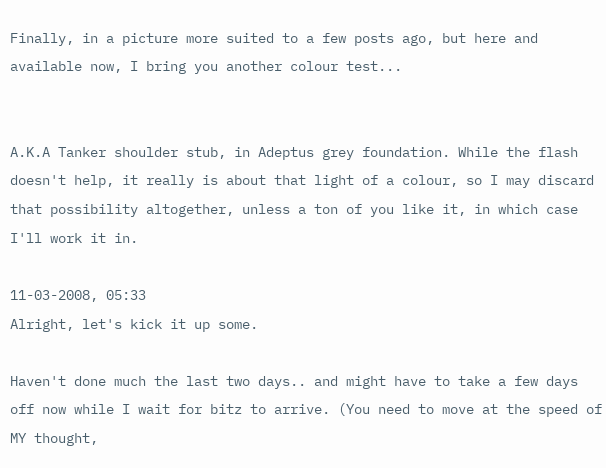Finally, in a picture more suited to a few posts ago, but here and available now, I bring you another colour test...


A.K.A Tanker shoulder stub, in Adeptus grey foundation. While the flash doesn't help, it really is about that light of a colour, so I may discard that possibility altogether, unless a ton of you like it, in which case I'll work it in.

11-03-2008, 05:33
Alright, let's kick it up some.

Haven't done much the last two days.. and might have to take a few days off now while I wait for bitz to arrive. (You need to move at the speed of MY thought,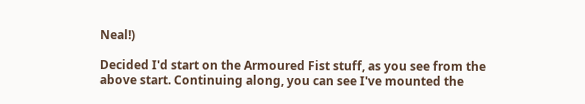Neal!)

Decided I'd start on the Armoured Fist stuff, as you see from the above start. Continuing along, you can see I've mounted the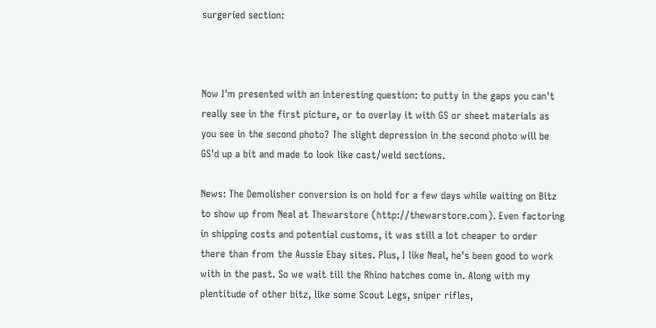surgeried section:



Now I'm presented with an interesting question: to putty in the gaps you can't really see in the first picture, or to overlay it with GS or sheet materials as you see in the second photo? The slight depression in the second photo will be GS'd up a bit and made to look like cast/weld sections.

News: The Demolisher conversion is on hold for a few days while waiting on Bitz to show up from Neal at Thewarstore (http://thewarstore.com). Even factoring in shipping costs and potential customs, it was still a lot cheaper to order there than from the Aussie Ebay sites. Plus, I like Neal, he's been good to work with in the past. So we wait till the Rhino hatches come in. Along with my plentitude of other bitz, like some Scout Legs, sniper rifles,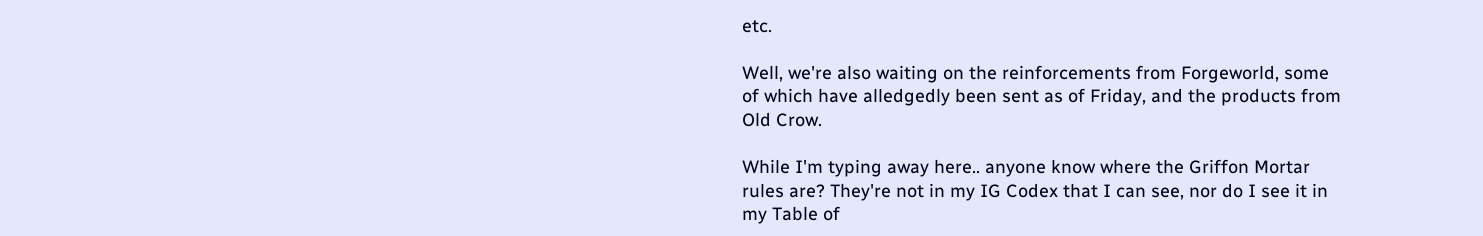etc.

Well, we're also waiting on the reinforcements from Forgeworld, some of which have alledgedly been sent as of Friday, and the products from Old Crow.

While I'm typing away here.. anyone know where the Griffon Mortar rules are? They're not in my IG Codex that I can see, nor do I see it in my Table of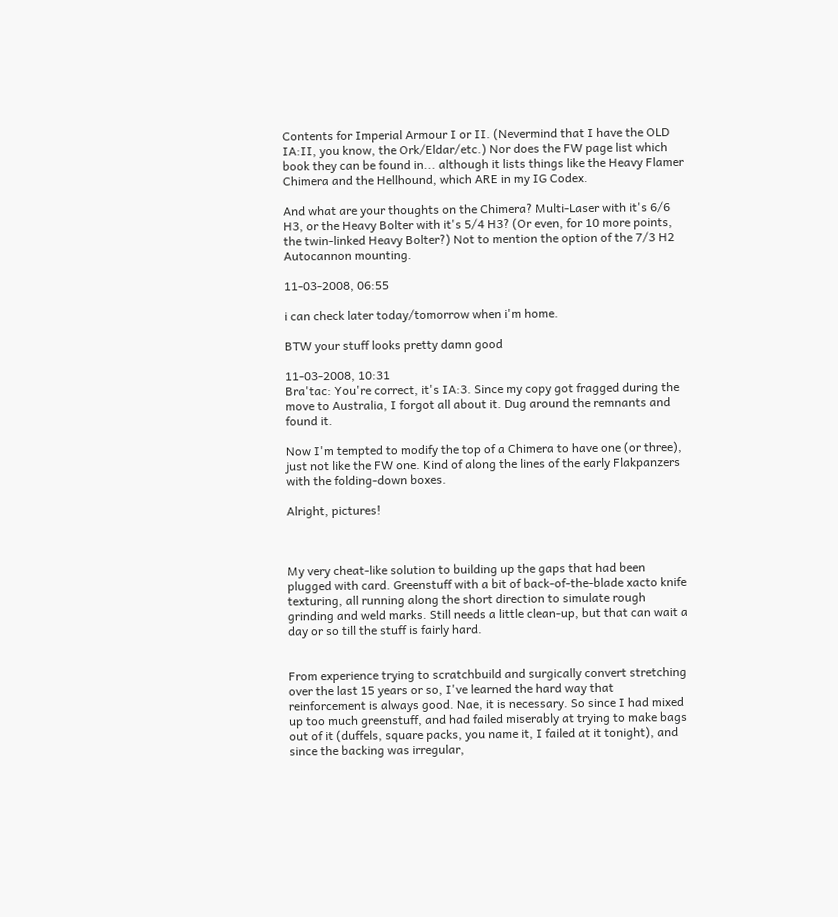Contents for Imperial Armour I or II. (Nevermind that I have the OLD IA:II, you know, the Ork/Eldar/etc.) Nor does the FW page list which book they can be found in... although it lists things like the Heavy Flamer Chimera and the Hellhound, which ARE in my IG Codex.

And what are your thoughts on the Chimera? Multi-Laser with it's 6/6 H3, or the Heavy Bolter with it's 5/4 H3? (Or even, for 10 more points, the twin-linked Heavy Bolter?) Not to mention the option of the 7/3 H2 Autocannon mounting.

11-03-2008, 06:55

i can check later today/tomorrow when i'm home.

BTW your stuff looks pretty damn good

11-03-2008, 10:31
Bra'tac: You're correct, it's IA:3. Since my copy got fragged during the move to Australia, I forgot all about it. Dug around the remnants and found it.

Now I'm tempted to modify the top of a Chimera to have one (or three), just not like the FW one. Kind of along the lines of the early Flakpanzers with the folding-down boxes.

Alright, pictures!



My very cheat-like solution to building up the gaps that had been plugged with card. Greenstuff with a bit of back-of-the-blade xacto knife texturing, all running along the short direction to simulate rough grinding and weld marks. Still needs a little clean-up, but that can wait a day or so till the stuff is fairly hard.


From experience trying to scratchbuild and surgically convert stretching over the last 15 years or so, I've learned the hard way that reinforcement is always good. Nae, it is necessary. So since I had mixed up too much greenstuff, and had failed miserably at trying to make bags out of it (duffels, square packs, you name it, I failed at it tonight), and since the backing was irregular,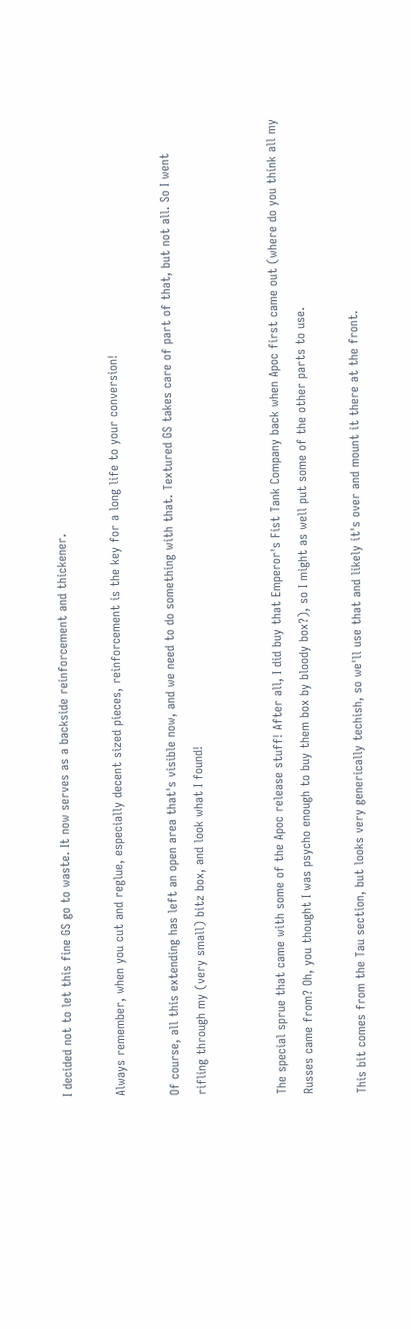I decided not to let this fine GS go to waste. It now serves as a backside reinforcement and thickener.

Always remember, when you cut and reglue, especially decent sized pieces, reinforcement is the key for a long life to your conversion!

Of course, all this extending has left an open area that's visible now, and we need to do something with that. Textured GS takes care of part of that, but not all. So I went rifling through my (very small) bitz box, and look what I found!


The special sprue that came with some of the Apoc release stuff! After all, I did buy that Emperor's Fist Tank Company back when Apoc first came out (where do you think all my Russes came from? Oh, you thought I was psycho enough to buy them box by bloody box?), so I might as well put some of the other parts to use.

This bit comes from the Tau section, but looks very generically techish, so we'll use that and likely it's over and mount it there at the front.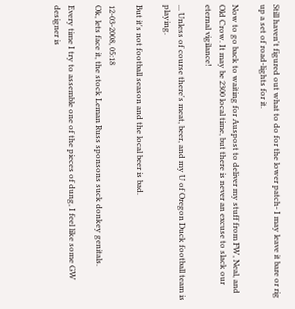Still haven't figured out what to do for the lower patch- I may leave it bare or rig up a set of road-lights for it.

Now to go back to waiting for Auspost to deliver my stuff from FW, Neal, and Old Crow. It may be 2300 local time, but there is never an excuse to slack our eternal vigilance!

... Unless of course there's meat, beer, and my U of Oregon Duck football team is playing.

But it's not football season and the local beer is bad.

12-03-2008, 05:18
Ok, lets face it, the stock Leman Russ sponsons suck donkey genitals.

Every time I try to assemble one of the pieces of dung, I feel like some GW designer is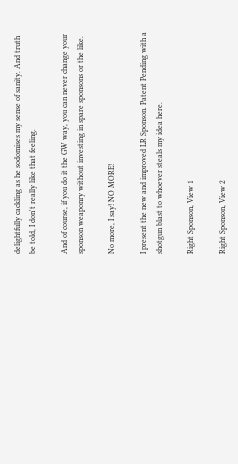delightfully cackling as he sodomises my sense of sanity. And truth be told, I don't really like that feeling.

And of course, if you do it the GW way, you can never change your sponson weaponry without investing in spare sponsons or the like.

No more, I say! NO MORE!

I present the new and improved LR Sponson. Patent Pending with a shotgun blast to whoever steals my idea here.

Right Sponson, View 1

Right Sponson, View 2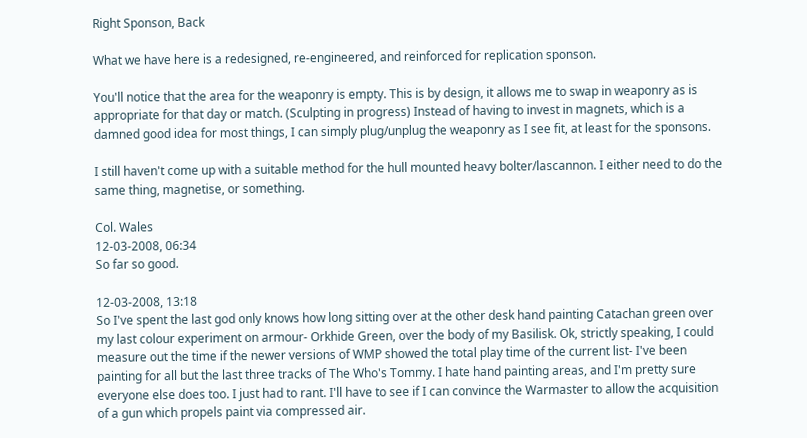Right Sponson, Back

What we have here is a redesigned, re-engineered, and reinforced for replication sponson.

You'll notice that the area for the weaponry is empty. This is by design, it allows me to swap in weaponry as is appropriate for that day or match. (Sculpting in progress) Instead of having to invest in magnets, which is a damned good idea for most things, I can simply plug/unplug the weaponry as I see fit, at least for the sponsons.

I still haven't come up with a suitable method for the hull mounted heavy bolter/lascannon. I either need to do the same thing, magnetise, or something.

Col. Wales
12-03-2008, 06:34
So far so good.

12-03-2008, 13:18
So I've spent the last god only knows how long sitting over at the other desk hand painting Catachan green over my last colour experiment on armour- Orkhide Green, over the body of my Basilisk. Ok, strictly speaking, I could measure out the time if the newer versions of WMP showed the total play time of the current list- I've been painting for all but the last three tracks of The Who's Tommy. I hate hand painting areas, and I'm pretty sure everyone else does too. I just had to rant. I'll have to see if I can convince the Warmaster to allow the acquisition of a gun which propels paint via compressed air.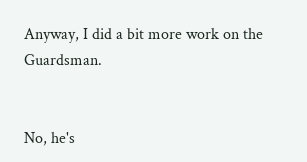Anyway, I did a bit more work on the Guardsman.


No, he's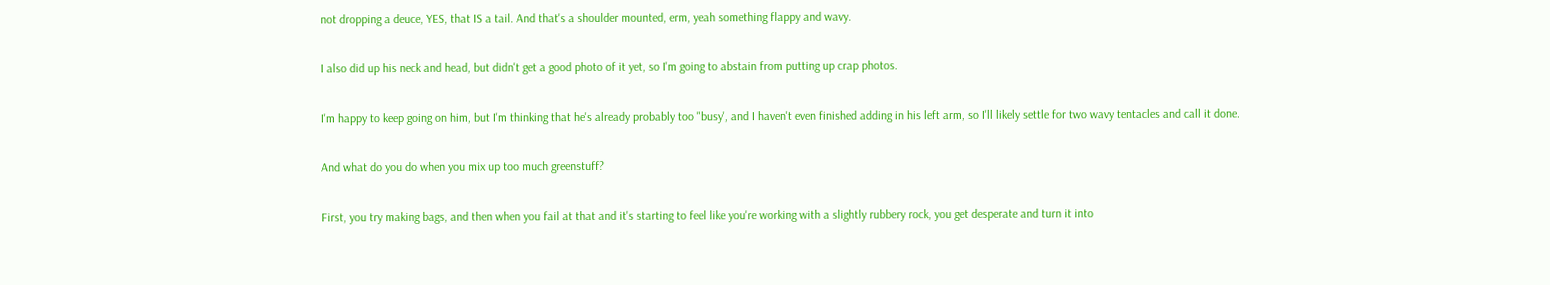not dropping a deuce, YES, that IS a tail. And that's a shoulder mounted, erm, yeah something flappy and wavy.

I also did up his neck and head, but didn't get a good photo of it yet, so I'm going to abstain from putting up crap photos.

I'm happy to keep going on him, but I'm thinking that he's already probably too "busy', and I haven't even finished adding in his left arm, so I'll likely settle for two wavy tentacles and call it done.

And what do you do when you mix up too much greenstuff?

First, you try making bags, and then when you fail at that and it's starting to feel like you're working with a slightly rubbery rock, you get desperate and turn it into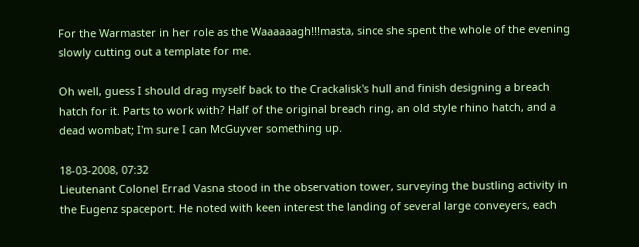For the Warmaster in her role as the Waaaaaagh!!!masta, since she spent the whole of the evening slowly cutting out a template for me.

Oh well, guess I should drag myself back to the Crackalisk's hull and finish designing a breach hatch for it. Parts to work with? Half of the original breach ring, an old style rhino hatch, and a dead wombat; I'm sure I can McGuyver something up.

18-03-2008, 07:32
Lieutenant Colonel Errad Vasna stood in the observation tower, surveying the bustling activity in the Eugenz spaceport. He noted with keen interest the landing of several large conveyers, each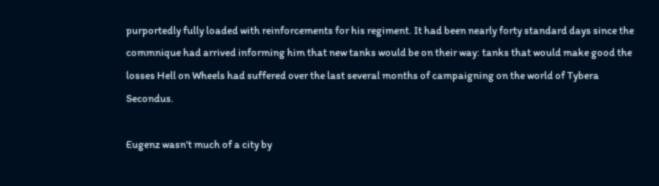purportedly fully loaded with reinforcements for his regiment. It had been nearly forty standard days since the commnique had arrived informing him that new tanks would be on their way: tanks that would make good the losses Hell on Wheels had suffered over the last several months of campaigning on the world of Tybera Secondus.

Eugenz wasn't much of a city by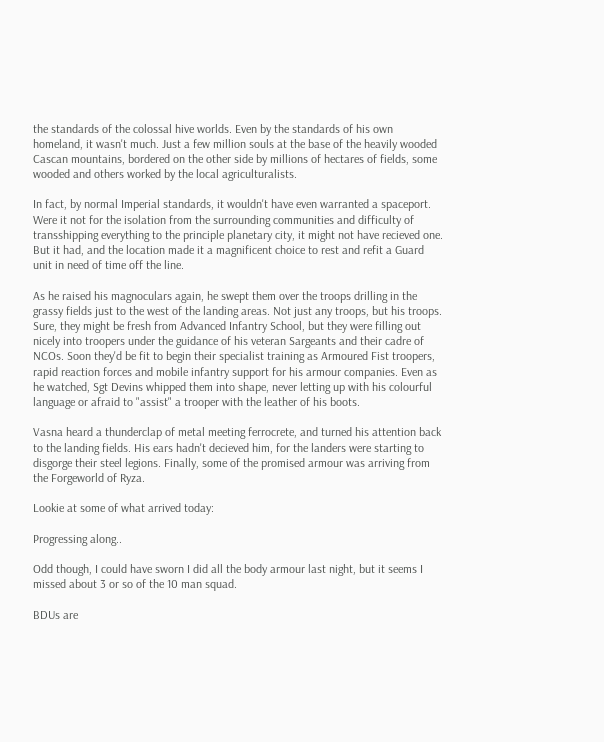the standards of the colossal hive worlds. Even by the standards of his own homeland, it wasn't much. Just a few million souls at the base of the heavily wooded Cascan mountains, bordered on the other side by millions of hectares of fields, some wooded and others worked by the local agriculturalists.

In fact, by normal Imperial standards, it wouldn't have even warranted a spaceport. Were it not for the isolation from the surrounding communities and difficulty of transshipping everything to the principle planetary city, it might not have recieved one. But it had, and the location made it a magnificent choice to rest and refit a Guard unit in need of time off the line.

As he raised his magnoculars again, he swept them over the troops drilling in the grassy fields just to the west of the landing areas. Not just any troops, but his troops. Sure, they might be fresh from Advanced Infantry School, but they were filling out nicely into troopers under the guidance of his veteran Sargeants and their cadre of NCOs. Soon they'd be fit to begin their specialist training as Armoured Fist troopers, rapid reaction forces and mobile infantry support for his armour companies. Even as he watched, Sgt Devins whipped them into shape, never letting up with his colourful language or afraid to "assist" a trooper with the leather of his boots.

Vasna heard a thunderclap of metal meeting ferrocrete, and turned his attention back to the landing fields. His ears hadn't decieved him, for the landers were starting to disgorge their steel legions. Finally, some of the promised armour was arriving from the Forgeworld of Ryza.

Lookie at some of what arrived today:

Progressing along..

Odd though, I could have sworn I did all the body armour last night, but it seems I missed about 3 or so of the 10 man squad.

BDUs are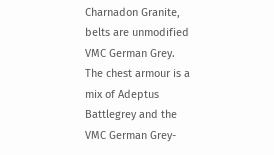Charnadon Granite, belts are unmodified VMC German Grey. The chest armour is a mix of Adeptus Battlegrey and the VMC German Grey-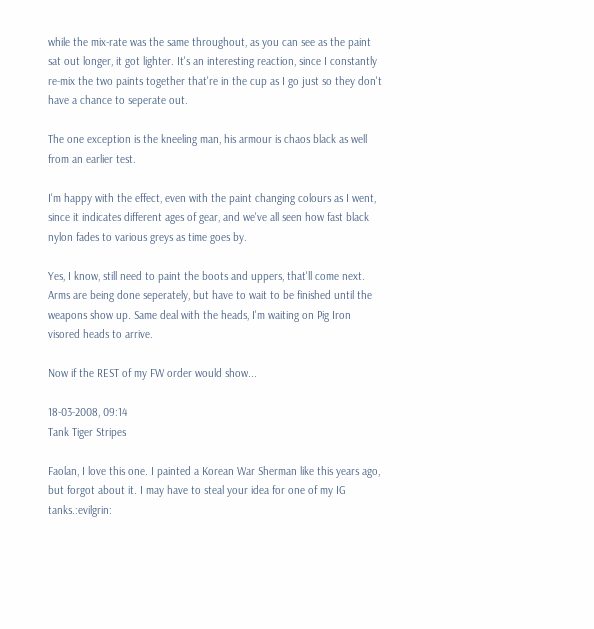while the mix-rate was the same throughout, as you can see as the paint sat out longer, it got lighter. It's an interesting reaction, since I constantly re-mix the two paints together that're in the cup as I go just so they don't have a chance to seperate out.

The one exception is the kneeling man, his armour is chaos black as well from an earlier test.

I'm happy with the effect, even with the paint changing colours as I went, since it indicates different ages of gear, and we've all seen how fast black nylon fades to various greys as time goes by.

Yes, I know, still need to paint the boots and uppers, that'll come next. Arms are being done seperately, but have to wait to be finished until the weapons show up. Same deal with the heads, I'm waiting on Pig Iron visored heads to arrive.

Now if the REST of my FW order would show...

18-03-2008, 09:14
Tank Tiger Stripes

Faolan, I love this one. I painted a Korean War Sherman like this years ago, but forgot about it. I may have to steal your idea for one of my IG tanks.:evilgrin: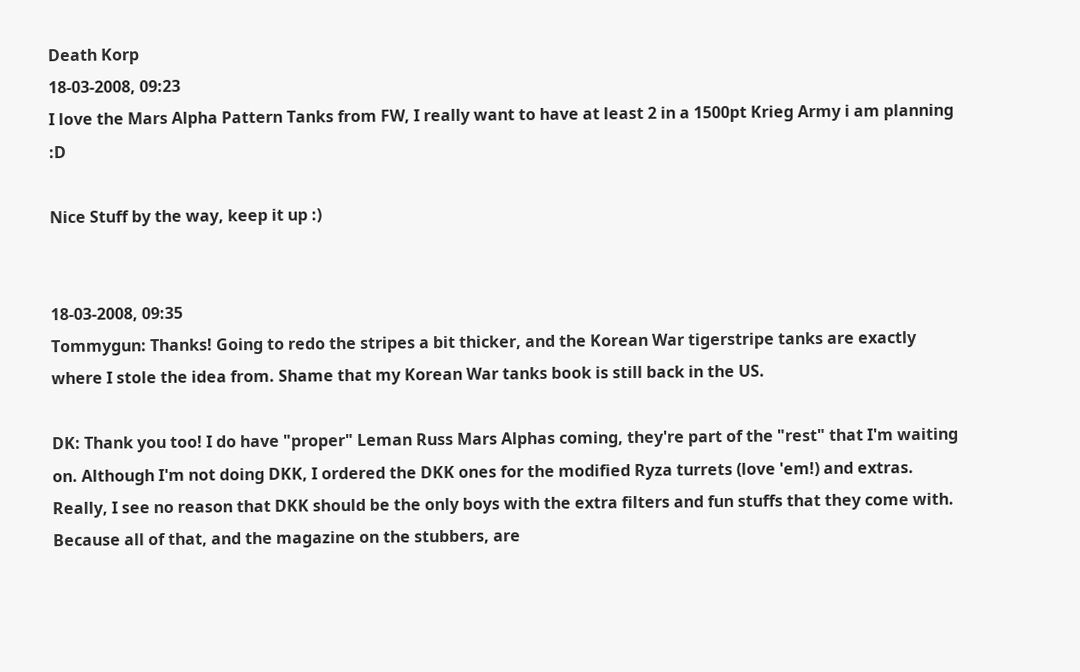Death Korp
18-03-2008, 09:23
I love the Mars Alpha Pattern Tanks from FW, I really want to have at least 2 in a 1500pt Krieg Army i am planning :D

Nice Stuff by the way, keep it up :)


18-03-2008, 09:35
Tommygun: Thanks! Going to redo the stripes a bit thicker, and the Korean War tigerstripe tanks are exactly where I stole the idea from. Shame that my Korean War tanks book is still back in the US.

DK: Thank you too! I do have "proper" Leman Russ Mars Alphas coming, they're part of the "rest" that I'm waiting on. Although I'm not doing DKK, I ordered the DKK ones for the modified Ryza turrets (love 'em!) and extras. Really, I see no reason that DKK should be the only boys with the extra filters and fun stuffs that they come with. Because all of that, and the magazine on the stubbers, are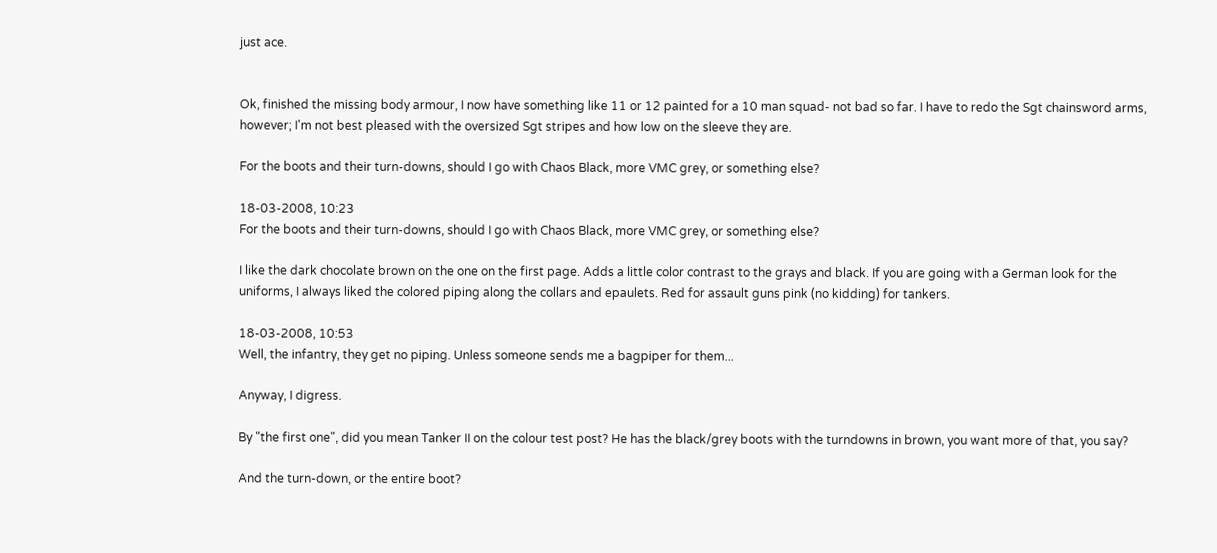just ace.


Ok, finished the missing body armour, I now have something like 11 or 12 painted for a 10 man squad- not bad so far. I have to redo the Sgt chainsword arms, however; I'm not best pleased with the oversized Sgt stripes and how low on the sleeve they are.

For the boots and their turn-downs, should I go with Chaos Black, more VMC grey, or something else?

18-03-2008, 10:23
For the boots and their turn-downs, should I go with Chaos Black, more VMC grey, or something else?

I like the dark chocolate brown on the one on the first page. Adds a little color contrast to the grays and black. If you are going with a German look for the uniforms, I always liked the colored piping along the collars and epaulets. Red for assault guns pink (no kidding) for tankers.

18-03-2008, 10:53
Well, the infantry, they get no piping. Unless someone sends me a bagpiper for them...

Anyway, I digress.

By "the first one", did you mean Tanker II on the colour test post? He has the black/grey boots with the turndowns in brown, you want more of that, you say?

And the turn-down, or the entire boot?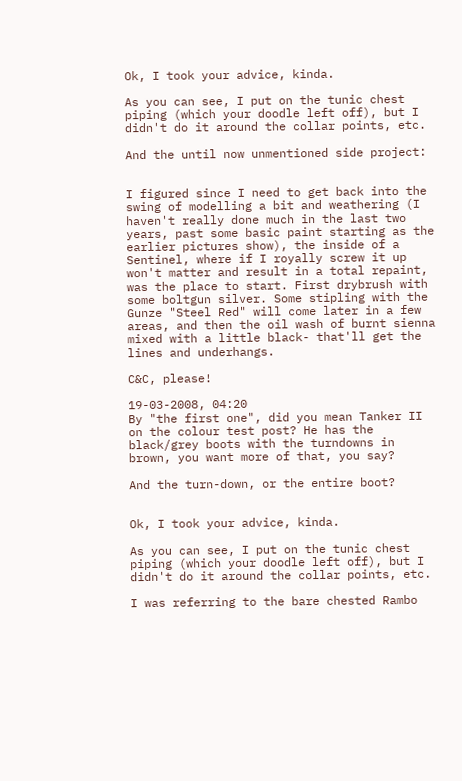Ok, I took your advice, kinda.

As you can see, I put on the tunic chest piping (which your doodle left off), but I didn't do it around the collar points, etc.

And the until now unmentioned side project:


I figured since I need to get back into the swing of modelling a bit and weathering (I haven't really done much in the last two years, past some basic paint starting as the earlier pictures show), the inside of a Sentinel, where if I royally screw it up won't matter and result in a total repaint, was the place to start. First drybrush with some boltgun silver. Some stipling with the Gunze "Steel Red" will come later in a few areas, and then the oil wash of burnt sienna mixed with a little black- that'll get the lines and underhangs.

C&C, please!

19-03-2008, 04:20
By "the first one", did you mean Tanker II on the colour test post? He has the black/grey boots with the turndowns in brown, you want more of that, you say?

And the turn-down, or the entire boot?


Ok, I took your advice, kinda.

As you can see, I put on the tunic chest piping (which your doodle left off), but I didn't do it around the collar points, etc.

I was referring to the bare chested Rambo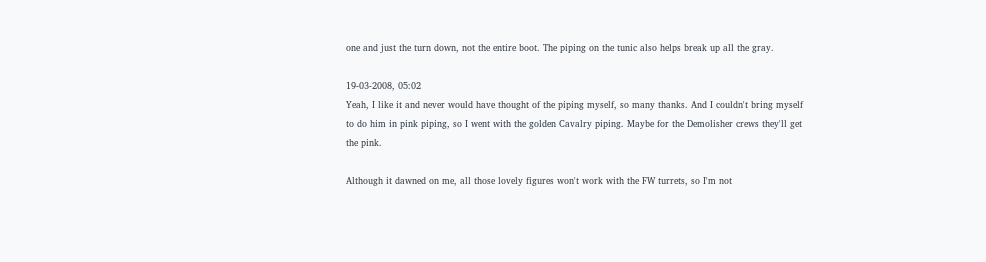one and just the turn down, not the entire boot. The piping on the tunic also helps break up all the gray.

19-03-2008, 05:02
Yeah, I like it and never would have thought of the piping myself, so many thanks. And I couldn't bring myself to do him in pink piping, so I went with the golden Cavalry piping. Maybe for the Demolisher crews they'll get the pink.

Although it dawned on me, all those lovely figures won't work with the FW turrets, so I'm not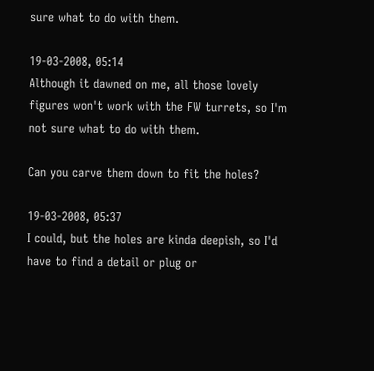sure what to do with them.

19-03-2008, 05:14
Although it dawned on me, all those lovely figures won't work with the FW turrets, so I'm not sure what to do with them.

Can you carve them down to fit the holes?

19-03-2008, 05:37
I could, but the holes are kinda deepish, so I'd have to find a detail or plug or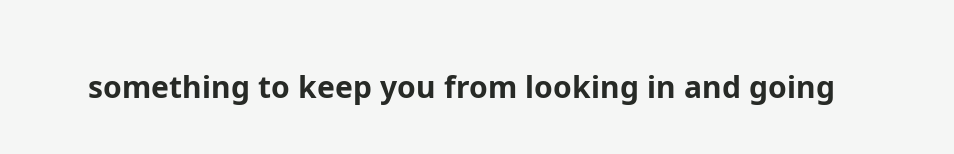something to keep you from looking in and going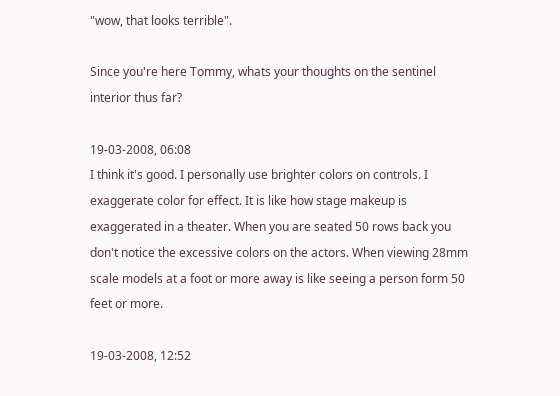"wow, that looks terrible".

Since you're here Tommy, whats your thoughts on the sentinel interior thus far?

19-03-2008, 06:08
I think it's good. I personally use brighter colors on controls. I exaggerate color for effect. It is like how stage makeup is exaggerated in a theater. When you are seated 50 rows back you don't notice the excessive colors on the actors. When viewing 28mm scale models at a foot or more away is like seeing a person form 50 feet or more.

19-03-2008, 12:52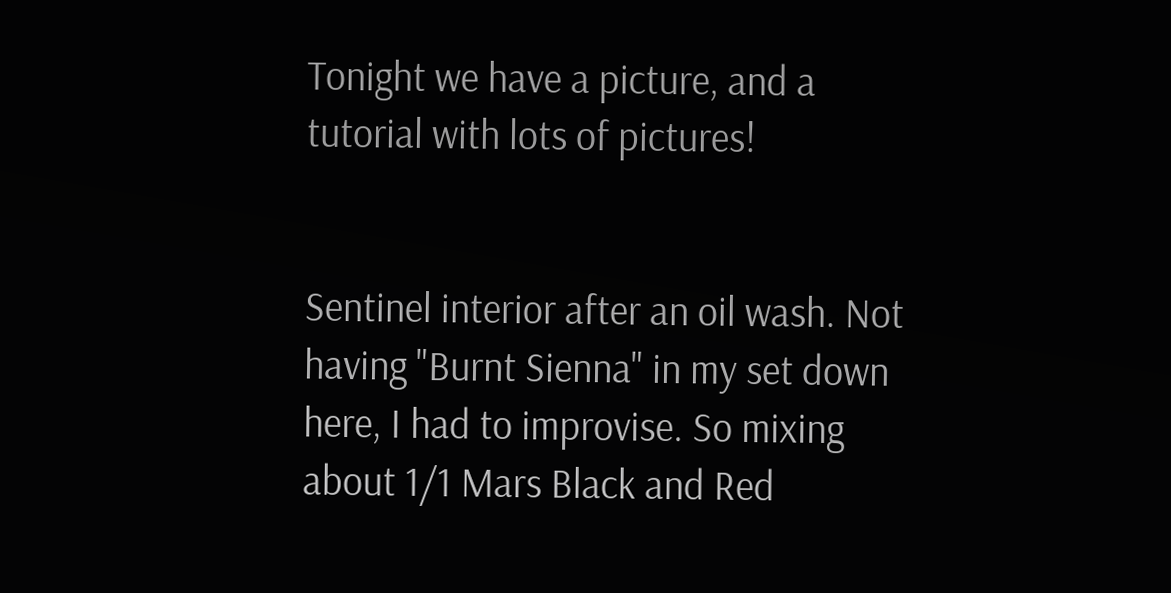Tonight we have a picture, and a tutorial with lots of pictures!


Sentinel interior after an oil wash. Not having "Burnt Sienna" in my set down here, I had to improvise. So mixing about 1/1 Mars Black and Red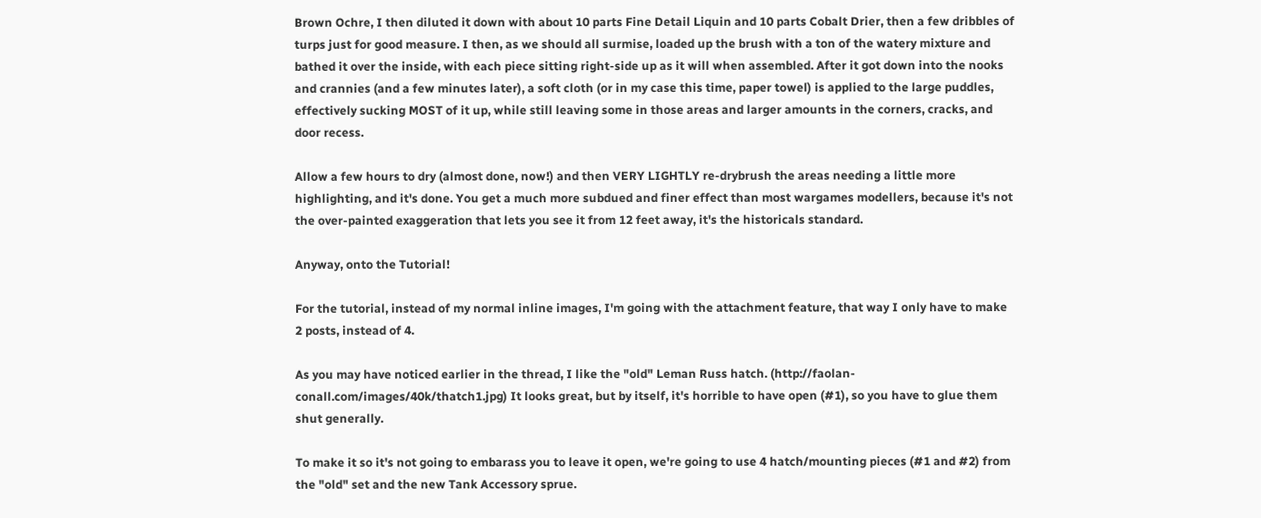Brown Ochre, I then diluted it down with about 10 parts Fine Detail Liquin and 10 parts Cobalt Drier, then a few dribbles of turps just for good measure. I then, as we should all surmise, loaded up the brush with a ton of the watery mixture and bathed it over the inside, with each piece sitting right-side up as it will when assembled. After it got down into the nooks and crannies (and a few minutes later), a soft cloth (or in my case this time, paper towel) is applied to the large puddles, effectively sucking MOST of it up, while still leaving some in those areas and larger amounts in the corners, cracks, and door recess.

Allow a few hours to dry (almost done, now!) and then VERY LIGHTLY re-drybrush the areas needing a little more highlighting, and it's done. You get a much more subdued and finer effect than most wargames modellers, because it's not the over-painted exaggeration that lets you see it from 12 feet away, it's the historicals standard.

Anyway, onto the Tutorial!

For the tutorial, instead of my normal inline images, I'm going with the attachment feature, that way I only have to make 2 posts, instead of 4.

As you may have noticed earlier in the thread, I like the "old" Leman Russ hatch. (http://faolan-conall.com/images/40k/thatch1.jpg) It looks great, but by itself, it's horrible to have open (#1), so you have to glue them shut generally.

To make it so it's not going to embarass you to leave it open, we're going to use 4 hatch/mounting pieces (#1 and #2) from the "old" set and the new Tank Accessory sprue.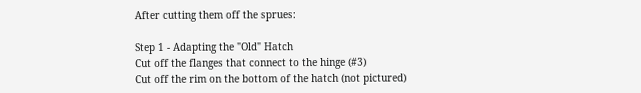After cutting them off the sprues:

Step 1 - Adapting the "Old" Hatch
Cut off the flanges that connect to the hinge (#3)
Cut off the rim on the bottom of the hatch (not pictured)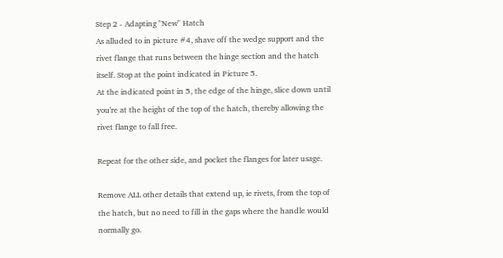Step 2 - Adapting "New" Hatch
As alluded to in picture #4, shave off the wedge support and the rivet flange that runs between the hinge section and the hatch itself. Stop at the point indicated in Picture 5.
At the indicated point in 5, the edge of the hinge, slice down until you're at the height of the top of the hatch, thereby allowing the rivet flange to fall free.

Repeat for the other side, and pocket the flanges for later usage.

Remove ALL other details that extend up, ie rivets, from the top of the hatch, but no need to fill in the gaps where the handle would normally go.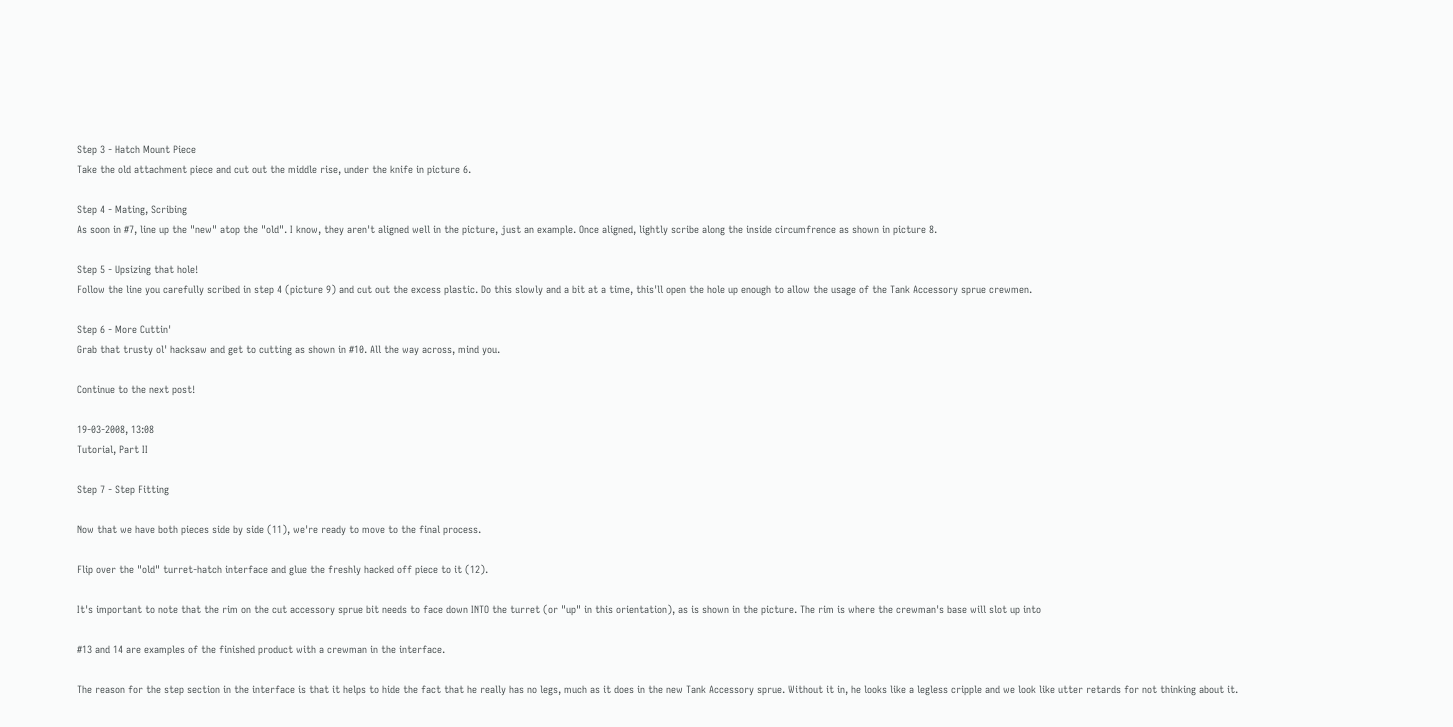Step 3 - Hatch Mount Piece
Take the old attachment piece and cut out the middle rise, under the knife in picture 6.

Step 4 - Mating, Scribing
As soon in #7, line up the "new" atop the "old". I know, they aren't aligned well in the picture, just an example. Once aligned, lightly scribe along the inside circumfrence as shown in picture 8.

Step 5 - Upsizing that hole!
Follow the line you carefully scribed in step 4 (picture 9) and cut out the excess plastic. Do this slowly and a bit at a time, this'll open the hole up enough to allow the usage of the Tank Accessory sprue crewmen.

Step 6 - More Cuttin'
Grab that trusty ol' hacksaw and get to cutting as shown in #10. All the way across, mind you.

Continue to the next post!

19-03-2008, 13:08
Tutorial, Part II

Step 7 - Step Fitting

Now that we have both pieces side by side (11), we're ready to move to the final process.

Flip over the "old" turret-hatch interface and glue the freshly hacked off piece to it (12).

It's important to note that the rim on the cut accessory sprue bit needs to face down INTO the turret (or "up" in this orientation), as is shown in the picture. The rim is where the crewman's base will slot up into

#13 and 14 are examples of the finished product with a crewman in the interface.

The reason for the step section in the interface is that it helps to hide the fact that he really has no legs, much as it does in the new Tank Accessory sprue. Without it in, he looks like a legless cripple and we look like utter retards for not thinking about it.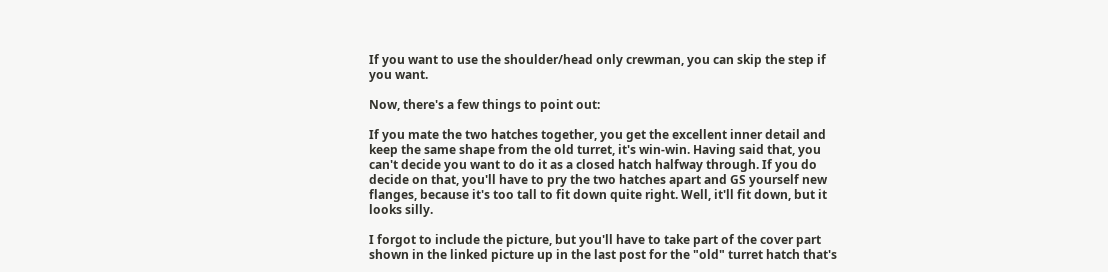If you want to use the shoulder/head only crewman, you can skip the step if you want.

Now, there's a few things to point out:

If you mate the two hatches together, you get the excellent inner detail and keep the same shape from the old turret, it's win-win. Having said that, you can't decide you want to do it as a closed hatch halfway through. If you do decide on that, you'll have to pry the two hatches apart and GS yourself new flanges, because it's too tall to fit down quite right. Well, it'll fit down, but it looks silly.

I forgot to include the picture, but you'll have to take part of the cover part shown in the linked picture up in the last post for the "old" turret hatch that's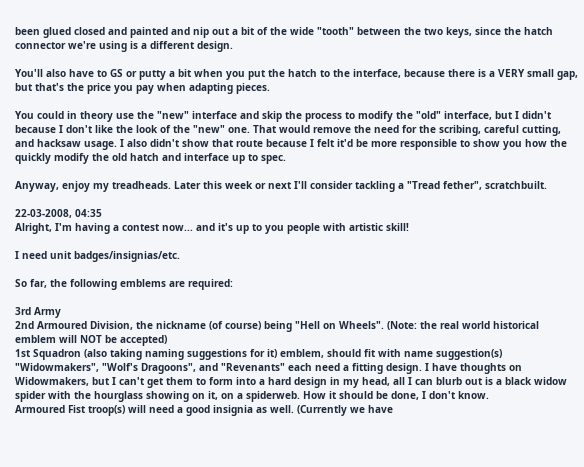been glued closed and painted and nip out a bit of the wide "tooth" between the two keys, since the hatch connector we're using is a different design.

You'll also have to GS or putty a bit when you put the hatch to the interface, because there is a VERY small gap, but that's the price you pay when adapting pieces.

You could in theory use the "new" interface and skip the process to modify the "old" interface, but I didn't because I don't like the look of the "new" one. That would remove the need for the scribing, careful cutting, and hacksaw usage. I also didn't show that route because I felt it'd be more responsible to show you how the quickly modify the old hatch and interface up to spec.

Anyway, enjoy my treadheads. Later this week or next I'll consider tackling a "Tread fether", scratchbuilt.

22-03-2008, 04:35
Alright, I'm having a contest now... and it's up to you people with artistic skill!

I need unit badges/insignias/etc.

So far, the following emblems are required:

3rd Army
2nd Armoured Division, the nickname (of course) being "Hell on Wheels". (Note: the real world historical emblem will NOT be accepted)
1st Squadron (also taking naming suggestions for it) emblem, should fit with name suggestion(s)
"Widowmakers", "Wolf's Dragoons", and "Revenants" each need a fitting design. I have thoughts on Widowmakers, but I can't get them to form into a hard design in my head, all I can blurb out is a black widow spider with the hourglass showing on it, on a spiderweb. How it should be done, I don't know.
Armoured Fist troop(s) will need a good insignia as well. (Currently we have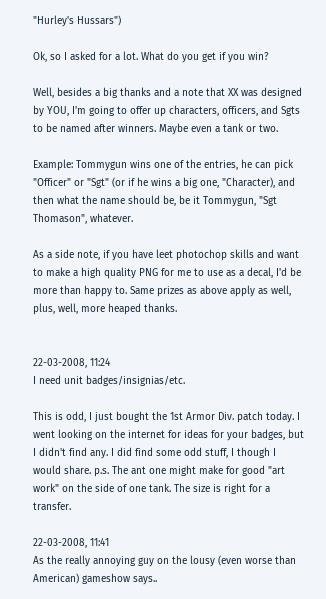"Hurley's Hussars")

Ok, so I asked for a lot. What do you get if you win?

Well, besides a big thanks and a note that XX was designed by YOU, I'm going to offer up characters, officers, and Sgts to be named after winners. Maybe even a tank or two.

Example: Tommygun wins one of the entries, he can pick "Officer" or "Sgt" (or if he wins a big one, "Character), and then what the name should be, be it Tommygun, "Sgt Thomason", whatever.

As a side note, if you have leet photochop skills and want to make a high quality PNG for me to use as a decal, I'd be more than happy to. Same prizes as above apply as well, plus, well, more heaped thanks.


22-03-2008, 11:24
I need unit badges/insignias/etc.

This is odd, I just bought the 1st Armor Div. patch today. I went looking on the internet for ideas for your badges, but I didn't find any. I did find some odd stuff, I though I would share. p.s. The ant one might make for good "art work" on the side of one tank. The size is right for a transfer.

22-03-2008, 11:41
As the really annoying guy on the lousy (even worse than American) gameshow says..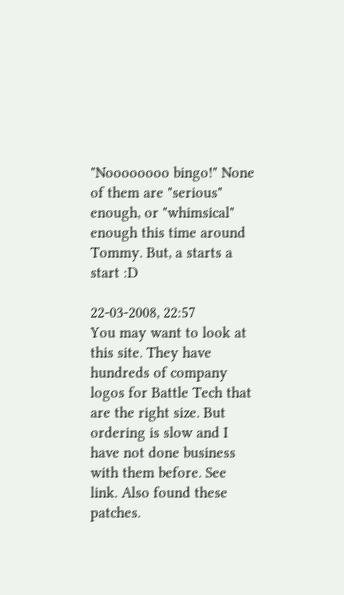"Noooooooo bingo!" None of them are "serious" enough, or "whimsical" enough this time around Tommy. But, a starts a start :D

22-03-2008, 22:57
You may want to look at this site. They have hundreds of company logos for Battle Tech that are the right size. But ordering is slow and I have not done business with them before. See link. Also found these patches.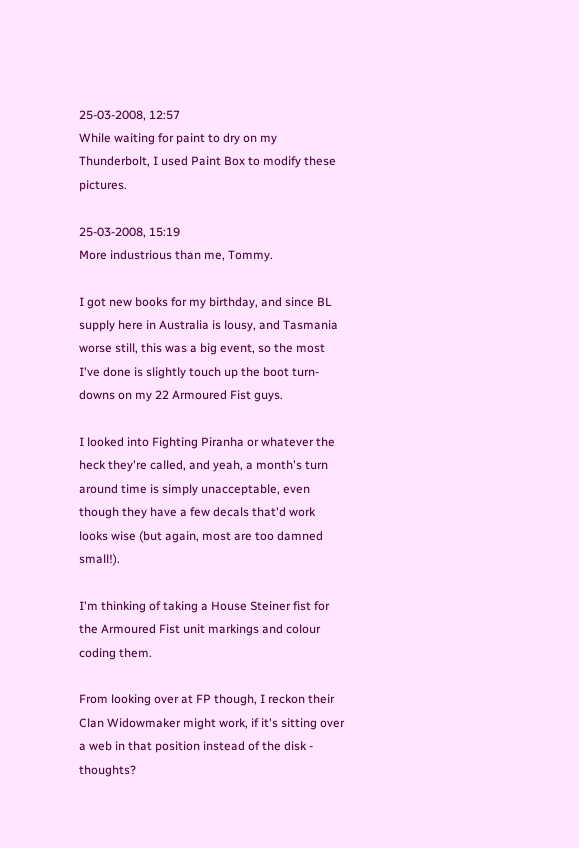25-03-2008, 12:57
While waiting for paint to dry on my Thunderbolt, I used Paint Box to modify these pictures.

25-03-2008, 15:19
More industrious than me, Tommy.

I got new books for my birthday, and since BL supply here in Australia is lousy, and Tasmania worse still, this was a big event, so the most I've done is slightly touch up the boot turn-downs on my 22 Armoured Fist guys.

I looked into Fighting Piranha or whatever the heck they're called, and yeah, a month's turn around time is simply unacceptable, even though they have a few decals that'd work looks wise (but again, most are too damned small!).

I'm thinking of taking a House Steiner fist for the Armoured Fist unit markings and colour coding them.

From looking over at FP though, I reckon their Clan Widowmaker might work, if it's sitting over a web in that position instead of the disk - thoughts?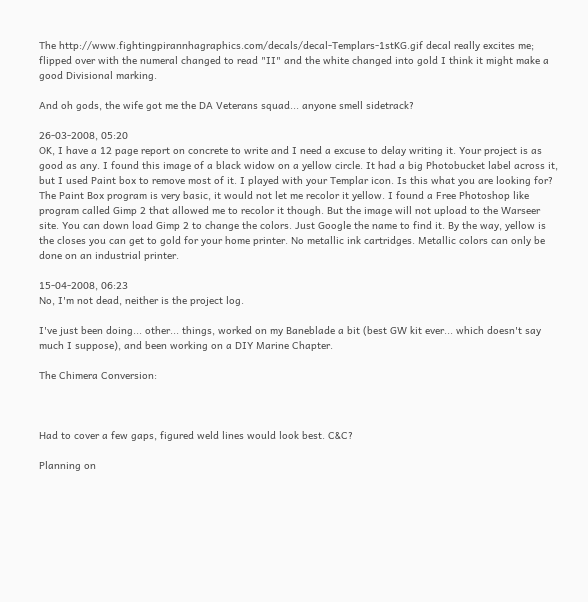The http://www.fightingpirannhagraphics.com/decals/decal-Templars-1stKG.gif decal really excites me; flipped over with the numeral changed to read "II" and the white changed into gold I think it might make a good Divisional marking.

And oh gods, the wife got me the DA Veterans squad... anyone smell sidetrack?

26-03-2008, 05:20
OK, I have a 12 page report on concrete to write and I need a excuse to delay writing it. Your project is as good as any. I found this image of a black widow on a yellow circle. It had a big Photobucket label across it, but I used Paint box to remove most of it. I played with your Templar icon. Is this what you are looking for? The Paint Box program is very basic, it would not let me recolor it yellow. I found a Free Photoshop like program called Gimp 2 that allowed me to recolor it though. But the image will not upload to the Warseer site. You can down load Gimp 2 to change the colors. Just Google the name to find it. By the way, yellow is the closes you can get to gold for your home printer. No metallic ink cartridges. Metallic colors can only be done on an industrial printer.

15-04-2008, 06:23
No, I'm not dead, neither is the project log.

I've just been doing... other... things, worked on my Baneblade a bit (best GW kit ever... which doesn't say much I suppose), and been working on a DIY Marine Chapter.

The Chimera Conversion:



Had to cover a few gaps, figured weld lines would look best. C&C?

Planning on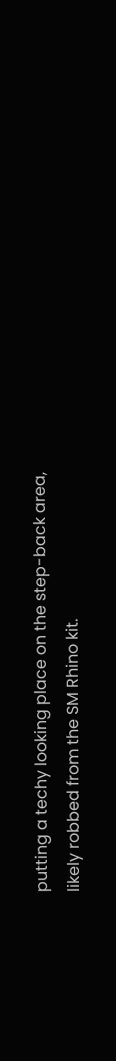putting a techy looking place on the step-back area, likely robbed from the SM Rhino kit.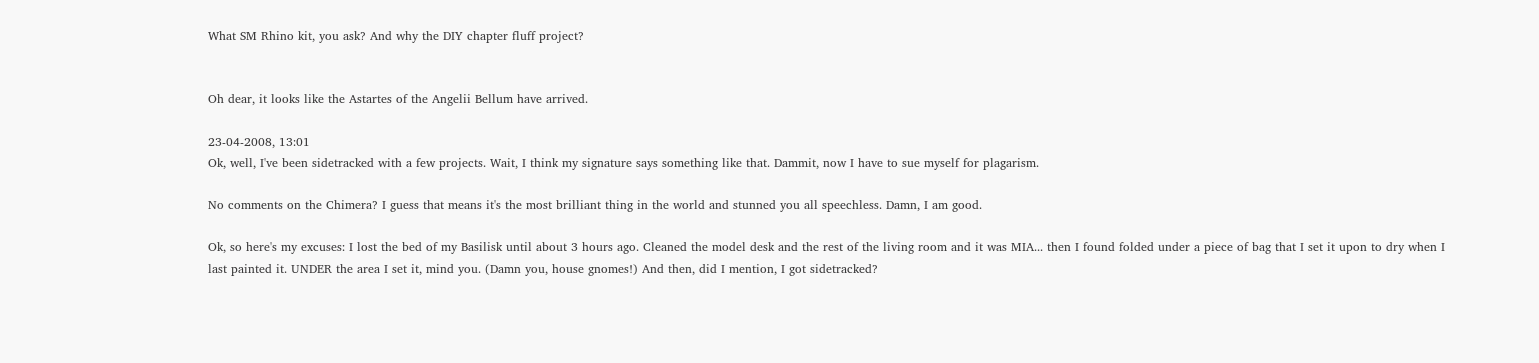What SM Rhino kit, you ask? And why the DIY chapter fluff project?


Oh dear, it looks like the Astartes of the Angelii Bellum have arrived.

23-04-2008, 13:01
Ok, well, I've been sidetracked with a few projects. Wait, I think my signature says something like that. Dammit, now I have to sue myself for plagarism.

No comments on the Chimera? I guess that means it's the most brilliant thing in the world and stunned you all speechless. Damn, I am good.

Ok, so here's my excuses: I lost the bed of my Basilisk until about 3 hours ago. Cleaned the model desk and the rest of the living room and it was MIA... then I found folded under a piece of bag that I set it upon to dry when I last painted it. UNDER the area I set it, mind you. (Damn you, house gnomes!) And then, did I mention, I got sidetracked?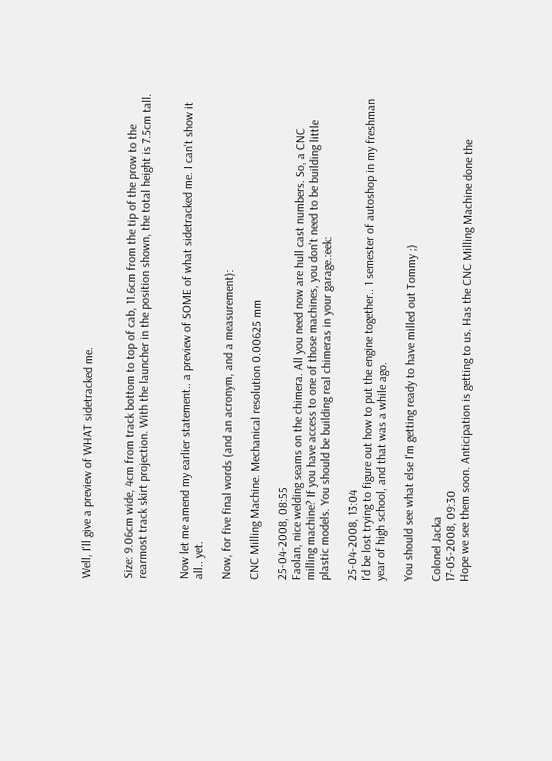Well, I'll give a preview of WHAT sidetracked me.


Size: 9.06cm wide, 4cm from track bottom to top of cab, 11.6cm from the tip of the prow to the rearmost track skirt projection. With the launcher in the position shown, the total height is 7.5cm tall.


Now let me amend my earlier statement.. a preview of SOME of what sidetracked me. I can't show it all.. yet.

Now, for five final words (and an acronym, and a measurement):

CNC Milling Machine. Mechanical resolution 0.00625 mm

25-04-2008, 08:55
Faolan, nice welding seams on the chimera. All you need now are hull cast numbers. So, a CNC milling machine? If you have access to one of those machines, you don't need to be building little plastic models. You should be building real chimeras in your garage.:eek:

25-04-2008, 13:04
I'd be lost trying to figure out how to put the engine together.. 1 semester of autoshop in my freshman year of high school, and that was a while ago.

You should see what else I'm getting ready to have milled out Tommy ;)

Colonel Jacka
17-05-2008, 09:30
Hope we see them soon. Anticipation is getting to us. Has the CNC Milling Machine done the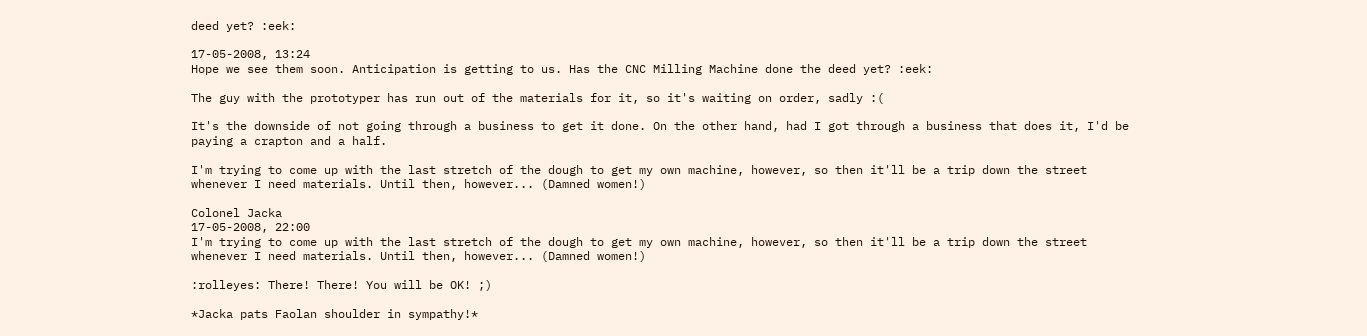deed yet? :eek:

17-05-2008, 13:24
Hope we see them soon. Anticipation is getting to us. Has the CNC Milling Machine done the deed yet? :eek:

The guy with the prototyper has run out of the materials for it, so it's waiting on order, sadly :(

It's the downside of not going through a business to get it done. On the other hand, had I got through a business that does it, I'd be paying a crapton and a half.

I'm trying to come up with the last stretch of the dough to get my own machine, however, so then it'll be a trip down the street whenever I need materials. Until then, however... (Damned women!)

Colonel Jacka
17-05-2008, 22:00
I'm trying to come up with the last stretch of the dough to get my own machine, however, so then it'll be a trip down the street whenever I need materials. Until then, however... (Damned women!)

:rolleyes: There! There! You will be OK! ;)

*Jacka pats Faolan shoulder in sympathy!*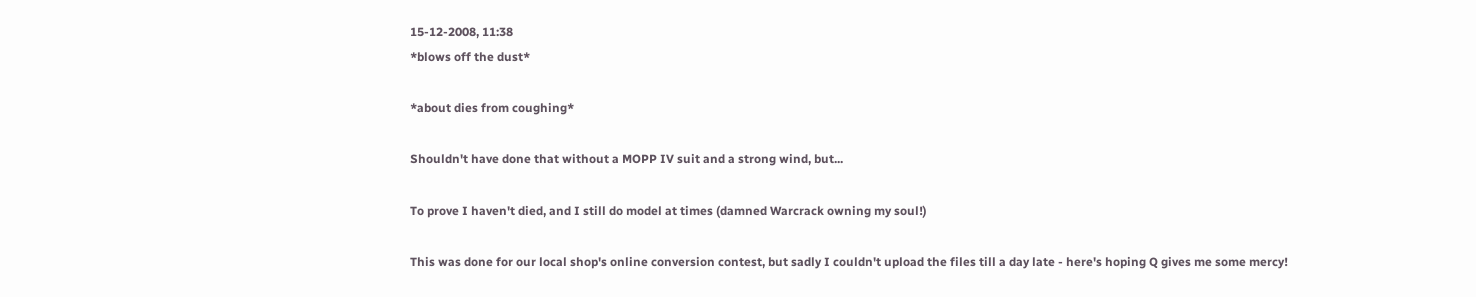15-12-2008, 11:38
*blows off the dust*

*about dies from coughing*

Shouldn't have done that without a MOPP IV suit and a strong wind, but...

To prove I haven't died, and I still do model at times (damned Warcrack owning my soul!)

This was done for our local shop's online conversion contest, but sadly I couldn't upload the files till a day late - here's hoping Q gives me some mercy!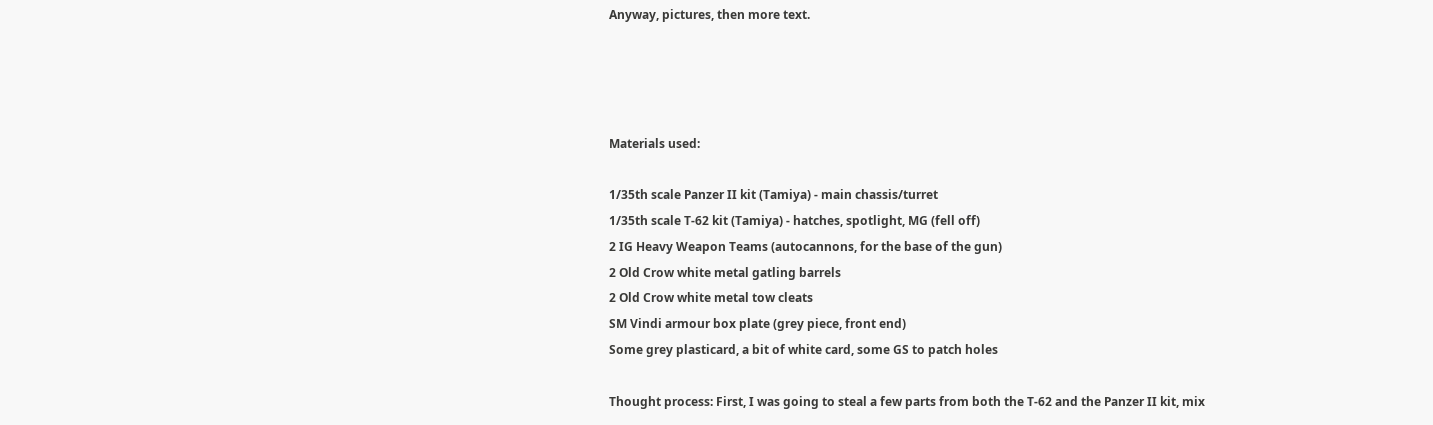Anyway, pictures, then more text.




Materials used:

1/35th scale Panzer II kit (Tamiya) - main chassis/turret
1/35th scale T-62 kit (Tamiya) - hatches, spotlight, MG (fell off)
2 IG Heavy Weapon Teams (autocannons, for the base of the gun)
2 Old Crow white metal gatling barrels
2 Old Crow white metal tow cleats
SM Vindi armour box plate (grey piece, front end)
Some grey plasticard, a bit of white card, some GS to patch holes

Thought process: First, I was going to steal a few parts from both the T-62 and the Panzer II kit, mix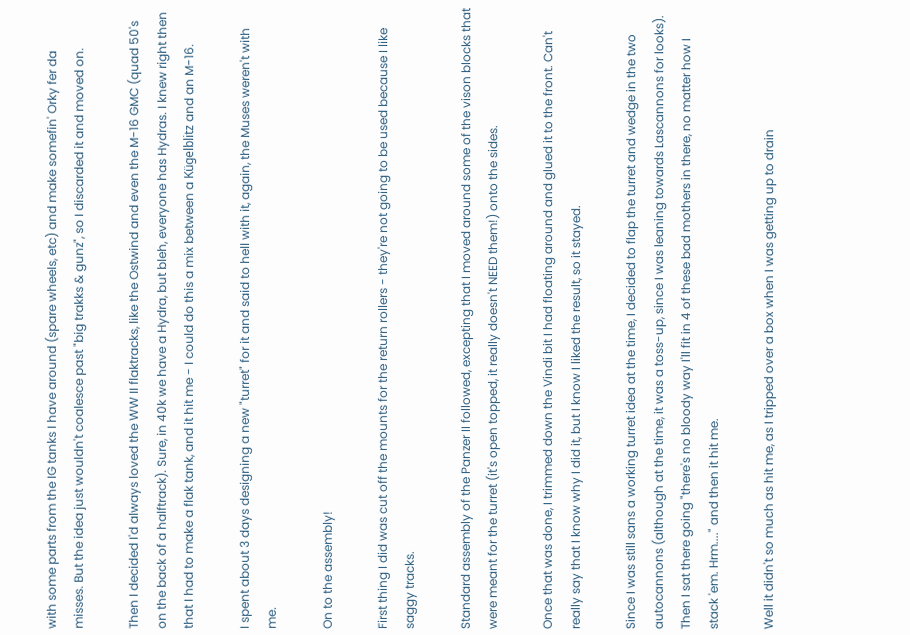with some parts from the IG tanks I have around (spare wheels, etc) and make somefin' Orky fer da misses. But the idea just wouldn't coalesce past "big trakks & gunz", so I discarded it and moved on.

Then I decided I'd always loved the WW II flaktracks, like the Ostwind and even the M-16 GMC (quad 50's on the back of a halftrack). Sure, in 40k we have a Hydra, but bleh, everyone has Hydras. I knew right then that I had to make a flak tank, and it hit me - I could do this a mix between a Kügelblitz and an M-16.

I spent about 3 days designing a new "turret" for it and said to hell with it, again, the Muses weren't with me.

On to the assembly!

First thing I did was cut off the mounts for the return rollers - they're not going to be used because I like saggy tracks.

Standard assembly of the Panzer II followed, excepting that I moved around some of the vison blocks that were meant for the turret (it's open topped, it really doesn't NEED them!) onto the sides.

Once that was done, I trimmed down the Vindi bit I had floating around and glued it to the front. Can't really say that I know why I did it, but I know I liked the result, so it stayed.

Since I was still sans a working turret idea at the time, I decided to flap the turret and wedge in the two autocannons (although at the time, it was a toss-up, since I was leaning towards Lascannons for looks). Then I sat there going "there's no bloody way I'll fit in 4 of these bad mothers in there, no matter how I stack 'em. Hrm...." and then it hit me.

Well it didn't so much as hit me, as I tripped over a box when I was getting up to drain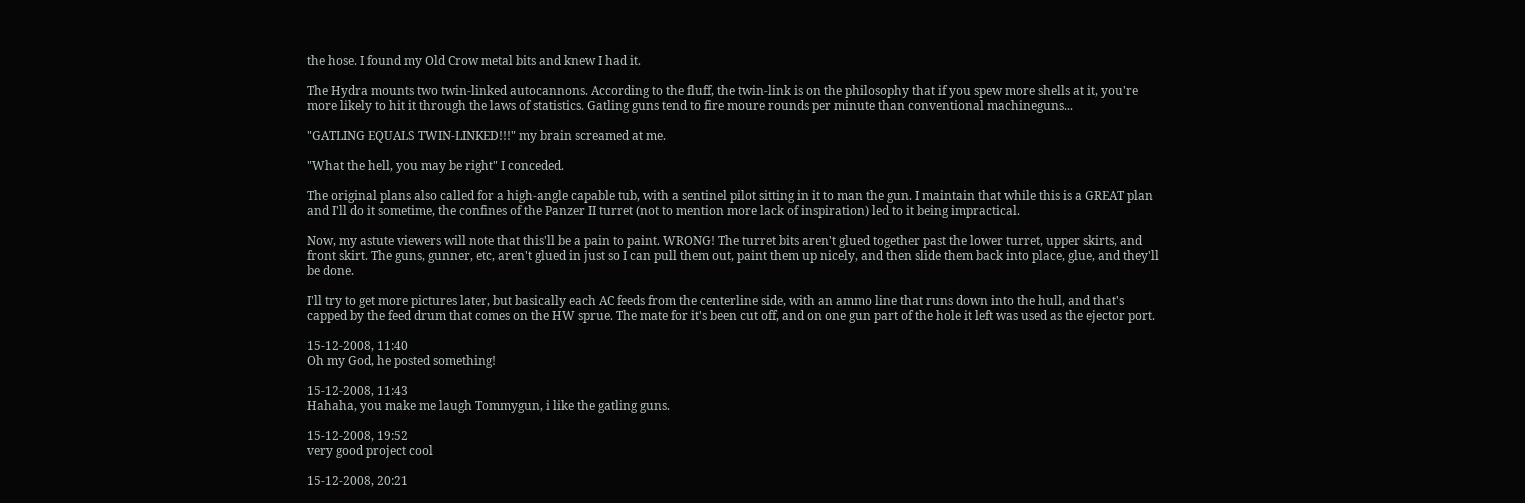the hose. I found my Old Crow metal bits and knew I had it.

The Hydra mounts two twin-linked autocannons. According to the fluff, the twin-link is on the philosophy that if you spew more shells at it, you're more likely to hit it through the laws of statistics. Gatling guns tend to fire moure rounds per minute than conventional machineguns...

"GATLING EQUALS TWIN-LINKED!!!" my brain screamed at me.

"What the hell, you may be right" I conceded.

The original plans also called for a high-angle capable tub, with a sentinel pilot sitting in it to man the gun. I maintain that while this is a GREAT plan and I'll do it sometime, the confines of the Panzer II turret (not to mention more lack of inspiration) led to it being impractical.

Now, my astute viewers will note that this'll be a pain to paint. WRONG! The turret bits aren't glued together past the lower turret, upper skirts, and front skirt. The guns, gunner, etc, aren't glued in just so I can pull them out, paint them up nicely, and then slide them back into place, glue, and they'll be done.

I'll try to get more pictures later, but basically each AC feeds from the centerline side, with an ammo line that runs down into the hull, and that's capped by the feed drum that comes on the HW sprue. The mate for it's been cut off, and on one gun part of the hole it left was used as the ejector port.

15-12-2008, 11:40
Oh my God, he posted something!

15-12-2008, 11:43
Hahaha, you make me laugh Tommygun, i like the gatling guns.

15-12-2008, 19:52
very good project cool

15-12-2008, 20:21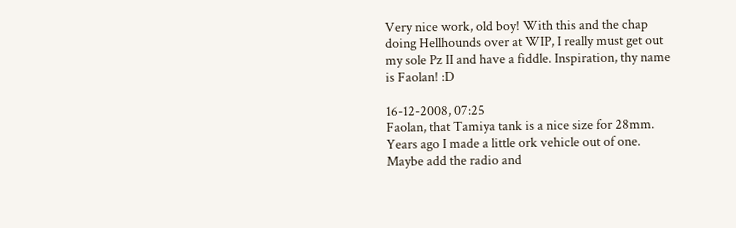Very nice work, old boy! With this and the chap doing Hellhounds over at WIP, I really must get out my sole Pz II and have a fiddle. Inspiration, thy name is Faolan! :D

16-12-2008, 07:25
Faolan, that Tamiya tank is a nice size for 28mm. Years ago I made a little ork vehicle out of one.
Maybe add the radio and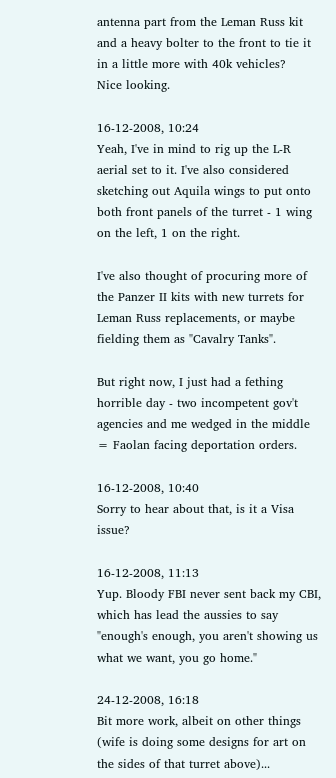antenna part from the Leman Russ kit and a heavy bolter to the front to tie it in a little more with 40k vehicles?
Nice looking.

16-12-2008, 10:24
Yeah, I've in mind to rig up the L-R aerial set to it. I've also considered sketching out Aquila wings to put onto both front panels of the turret - 1 wing on the left, 1 on the right.

I've also thought of procuring more of the Panzer II kits with new turrets for Leman Russ replacements, or maybe fielding them as "Cavalry Tanks".

But right now, I just had a fething horrible day - two incompetent gov't agencies and me wedged in the middle = Faolan facing deportation orders.

16-12-2008, 10:40
Sorry to hear about that, is it a Visa issue?

16-12-2008, 11:13
Yup. Bloody FBI never sent back my CBI, which has lead the aussies to say "enough's enough, you aren't showing us what we want, you go home."

24-12-2008, 16:18
Bit more work, albeit on other things (wife is doing some designs for art on the sides of that turret above)...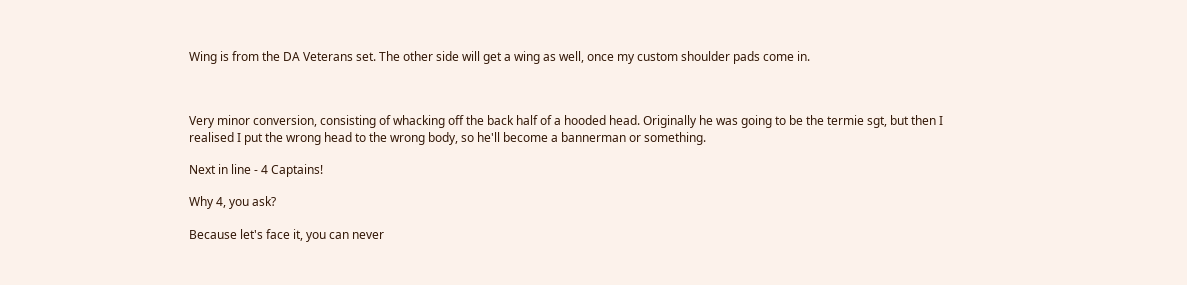Wing is from the DA Veterans set. The other side will get a wing as well, once my custom shoulder pads come in.



Very minor conversion, consisting of whacking off the back half of a hooded head. Originally he was going to be the termie sgt, but then I realised I put the wrong head to the wrong body, so he'll become a bannerman or something.

Next in line - 4 Captains!

Why 4, you ask?

Because let's face it, you can never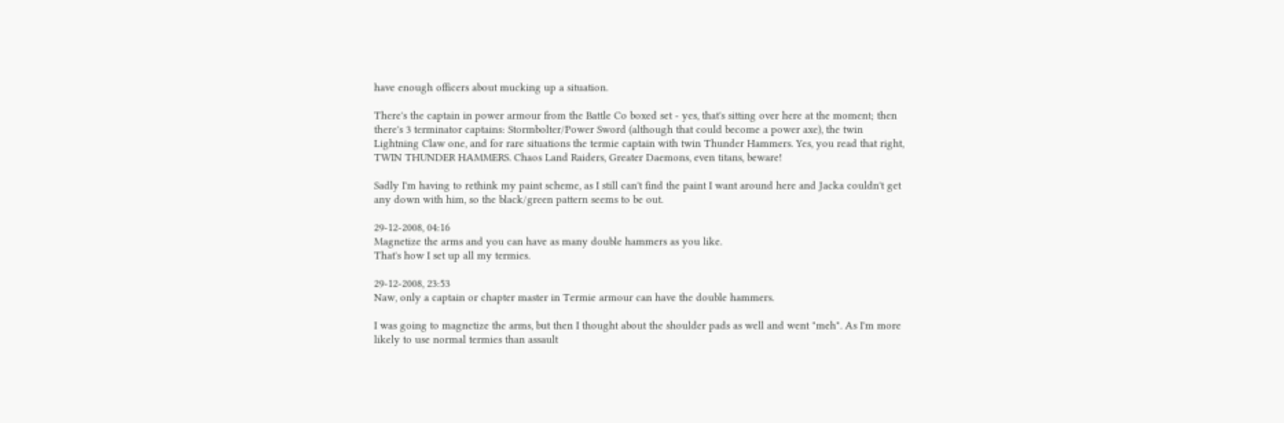have enough officers about mucking up a situation.

There's the captain in power armour from the Battle Co boxed set - yes, that's sitting over here at the moment; then there's 3 terminator captains: Stormbolter/Power Sword (although that could become a power axe), the twin Lightning Claw one, and for rare situations the termie captain with twin Thunder Hammers. Yes, you read that right, TWIN THUNDER HAMMERS. Chaos Land Raiders, Greater Daemons, even titans, beware!

Sadly I'm having to rethink my paint scheme, as I still can't find the paint I want around here and Jacka couldn't get any down with him, so the black/green pattern seems to be out.

29-12-2008, 04:16
Magnetize the arms and you can have as many double hammers as you like.
That's how I set up all my termies.

29-12-2008, 23:53
Naw, only a captain or chapter master in Termie armour can have the double hammers.

I was going to magnetize the arms, but then I thought about the shoulder pads as well and went "meh". As I'm more likely to use normal termies than assault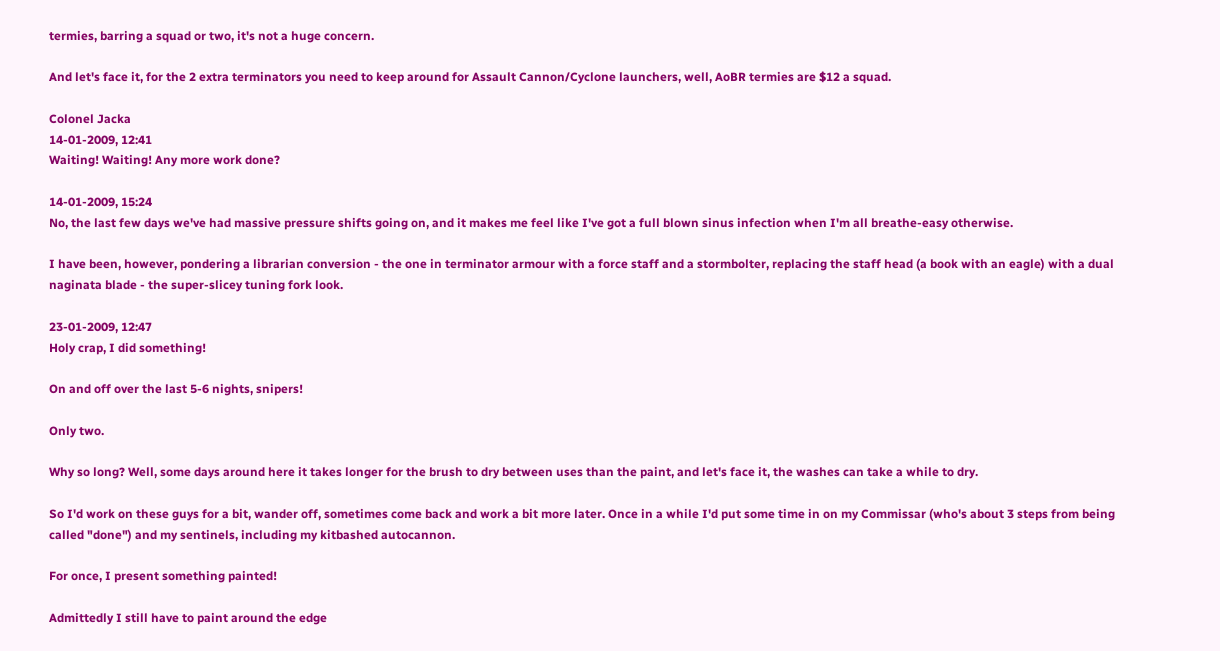termies, barring a squad or two, it's not a huge concern.

And let's face it, for the 2 extra terminators you need to keep around for Assault Cannon/Cyclone launchers, well, AoBR termies are $12 a squad.

Colonel Jacka
14-01-2009, 12:41
Waiting! Waiting! Any more work done?

14-01-2009, 15:24
No, the last few days we've had massive pressure shifts going on, and it makes me feel like I've got a full blown sinus infection when I'm all breathe-easy otherwise.

I have been, however, pondering a librarian conversion - the one in terminator armour with a force staff and a stormbolter, replacing the staff head (a book with an eagle) with a dual naginata blade - the super-slicey tuning fork look.

23-01-2009, 12:47
Holy crap, I did something!

On and off over the last 5-6 nights, snipers!

Only two.

Why so long? Well, some days around here it takes longer for the brush to dry between uses than the paint, and let's face it, the washes can take a while to dry.

So I'd work on these guys for a bit, wander off, sometimes come back and work a bit more later. Once in a while I'd put some time in on my Commissar (who's about 3 steps from being called "done") and my sentinels, including my kitbashed autocannon.

For once, I present something painted!

Admittedly I still have to paint around the edge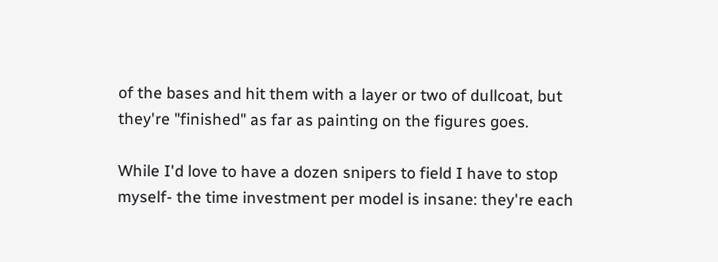of the bases and hit them with a layer or two of dullcoat, but they're "finished" as far as painting on the figures goes.

While I'd love to have a dozen snipers to field I have to stop myself- the time investment per model is insane: they're each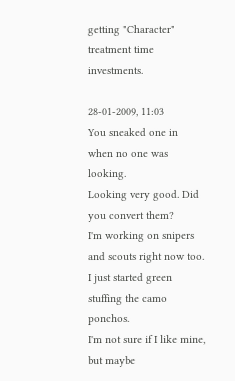getting "Character" treatment time investments.

28-01-2009, 11:03
You sneaked one in when no one was looking.
Looking very good. Did you convert them?
I'm working on snipers and scouts right now too. I just started green stuffing the camo ponchos.
I'm not sure if I like mine, but maybe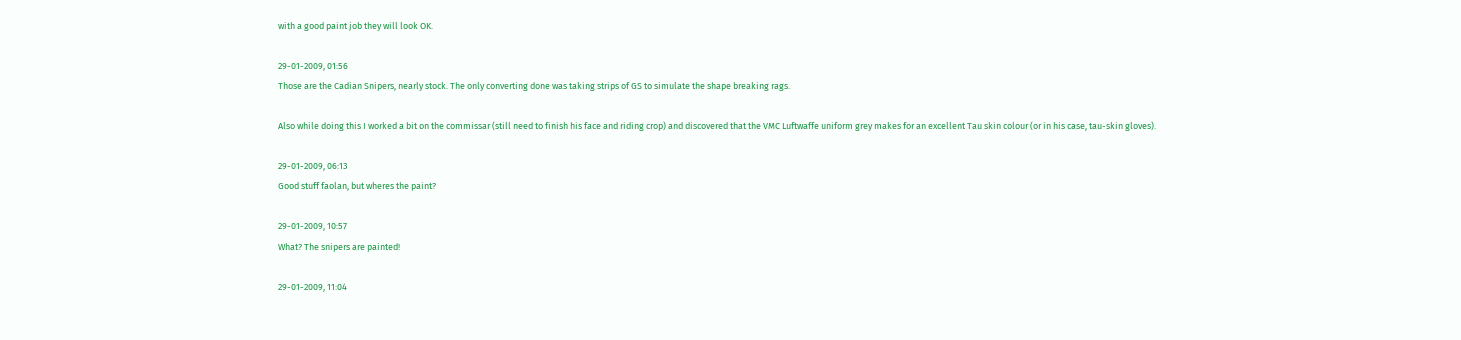with a good paint job they will look OK.

29-01-2009, 01:56
Those are the Cadian Snipers, nearly stock. The only converting done was taking strips of GS to simulate the shape breaking rags.

Also while doing this I worked a bit on the commissar (still need to finish his face and riding crop) and discovered that the VMC Luftwaffe uniform grey makes for an excellent Tau skin colour (or in his case, tau-skin gloves).

29-01-2009, 06:13
Good stuff faolan, but wheres the paint?

29-01-2009, 10:57
What? The snipers are painted!

29-01-2009, 11:04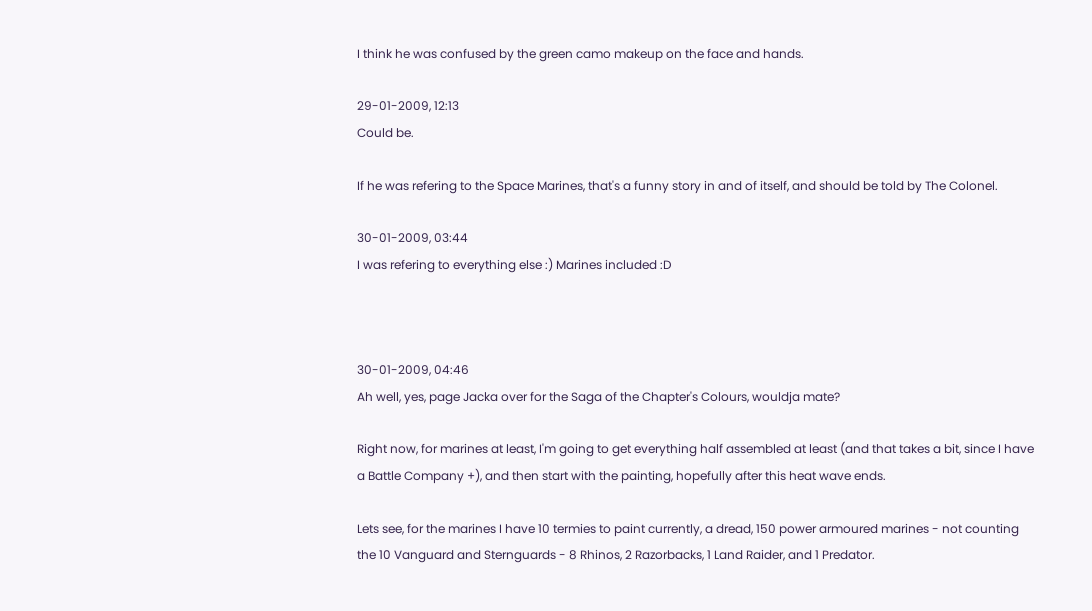I think he was confused by the green camo makeup on the face and hands.

29-01-2009, 12:13
Could be.

If he was refering to the Space Marines, that's a funny story in and of itself, and should be told by The Colonel.

30-01-2009, 03:44
I was refering to everything else :) Marines included :D



30-01-2009, 04:46
Ah well, yes, page Jacka over for the Saga of the Chapter's Colours, wouldja mate?

Right now, for marines at least, I'm going to get everything half assembled at least (and that takes a bit, since I have a Battle Company +), and then start with the painting, hopefully after this heat wave ends.

Lets see, for the marines I have 10 termies to paint currently, a dread, 150 power armoured marines - not counting the 10 Vanguard and Sternguards - 8 Rhinos, 2 Razorbacks, 1 Land Raider, and 1 Predator.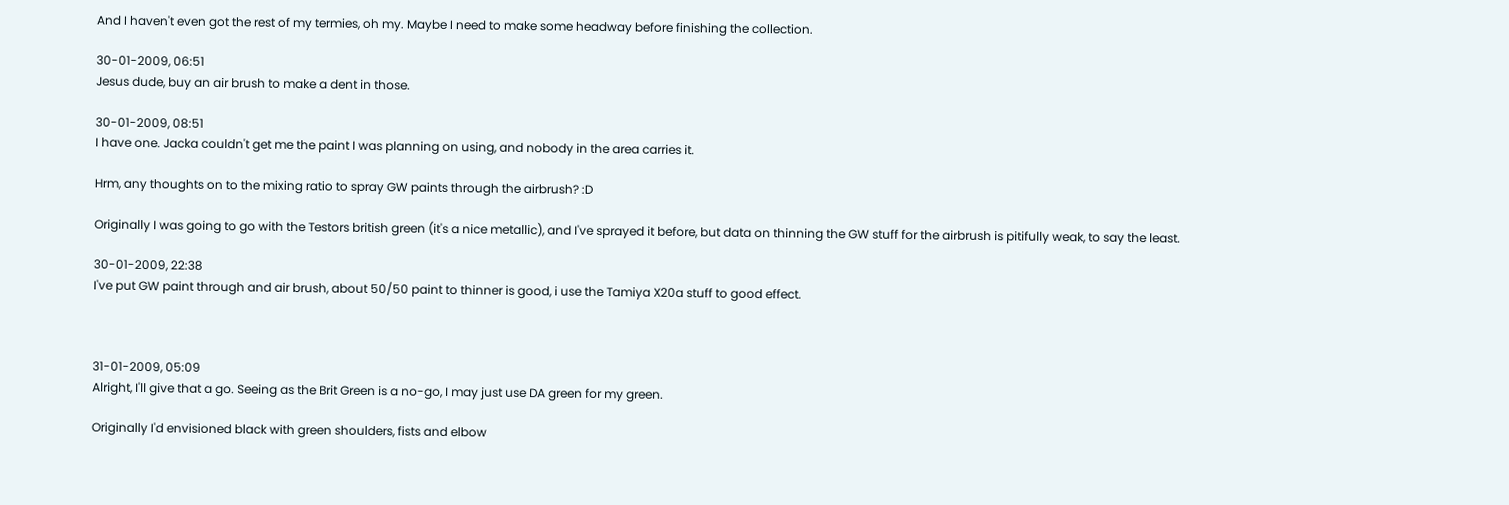And I haven't even got the rest of my termies, oh my. Maybe I need to make some headway before finishing the collection.

30-01-2009, 06:51
Jesus dude, buy an air brush to make a dent in those.

30-01-2009, 08:51
I have one. Jacka couldn't get me the paint I was planning on using, and nobody in the area carries it.

Hrm, any thoughts on to the mixing ratio to spray GW paints through the airbrush? :D

Originally I was going to go with the Testors british green (it's a nice metallic), and I've sprayed it before, but data on thinning the GW stuff for the airbrush is pitifully weak, to say the least.

30-01-2009, 22:38
I've put GW paint through and air brush, about 50/50 paint to thinner is good, i use the Tamiya X20a stuff to good effect.



31-01-2009, 05:09
Alright, I'll give that a go. Seeing as the Brit Green is a no-go, I may just use DA green for my green.

Originally I'd envisioned black with green shoulders, fists and elbow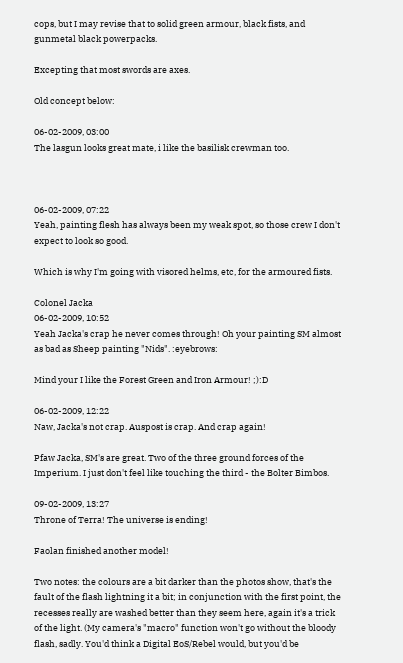cops, but I may revise that to solid green armour, black fists, and gunmetal black powerpacks.

Excepting that most swords are axes.

Old concept below:

06-02-2009, 03:00
The lasgun looks great mate, i like the basilisk crewman too.



06-02-2009, 07:22
Yeah, painting flesh has always been my weak spot, so those crew I don't expect to look so good.

Which is why I'm going with visored helms, etc, for the armoured fists.

Colonel Jacka
06-02-2009, 10:52
Yeah Jacka's crap he never comes through! Oh your painting SM almost as bad as Sheep painting "Nids". :eyebrows:

Mind your I like the Forest Green and Iron Armour! ;):D

06-02-2009, 12:22
Naw, Jacka's not crap. Auspost is crap. And crap again!

Pfaw Jacka, SM's are great. Two of the three ground forces of the Imperium. I just don't feel like touching the third - the Bolter Bimbos.

09-02-2009, 13:27
Throne of Terra! The universe is ending!

Faolan finished another model!

Two notes: the colours are a bit darker than the photos show, that's the fault of the flash lightning it a bit; in conjunction with the first point, the recesses really are washed better than they seem here, again it's a trick of the light. (My camera's "macro" function won't go without the bloody flash, sadly. You'd think a Digital EoS/Rebel would, but you'd be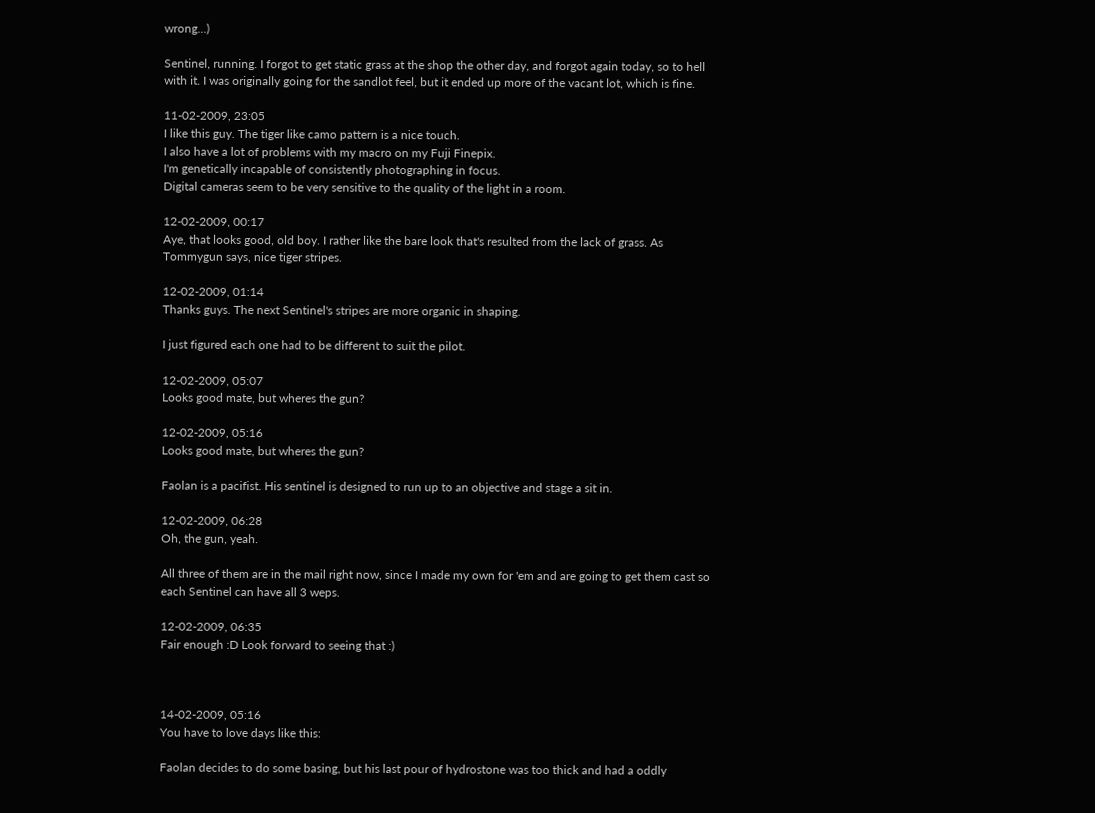wrong...)

Sentinel, running. I forgot to get static grass at the shop the other day, and forgot again today, so to hell with it. I was originally going for the sandlot feel, but it ended up more of the vacant lot, which is fine.

11-02-2009, 23:05
I like this guy. The tiger like camo pattern is a nice touch.
I also have a lot of problems with my macro on my Fuji Finepix.
I'm genetically incapable of consistently photographing in focus.
Digital cameras seem to be very sensitive to the quality of the light in a room.

12-02-2009, 00:17
Aye, that looks good, old boy. I rather like the bare look that's resulted from the lack of grass. As Tommygun says, nice tiger stripes.

12-02-2009, 01:14
Thanks guys. The next Sentinel's stripes are more organic in shaping.

I just figured each one had to be different to suit the pilot.

12-02-2009, 05:07
Looks good mate, but wheres the gun?

12-02-2009, 05:16
Looks good mate, but wheres the gun?

Faolan is a pacifist. His sentinel is designed to run up to an objective and stage a sit in.

12-02-2009, 06:28
Oh, the gun, yeah.

All three of them are in the mail right now, since I made my own for 'em and are going to get them cast so each Sentinel can have all 3 weps.

12-02-2009, 06:35
Fair enough :D Look forward to seeing that :)



14-02-2009, 05:16
You have to love days like this:

Faolan decides to do some basing, but his last pour of hydrostone was too thick and had a oddly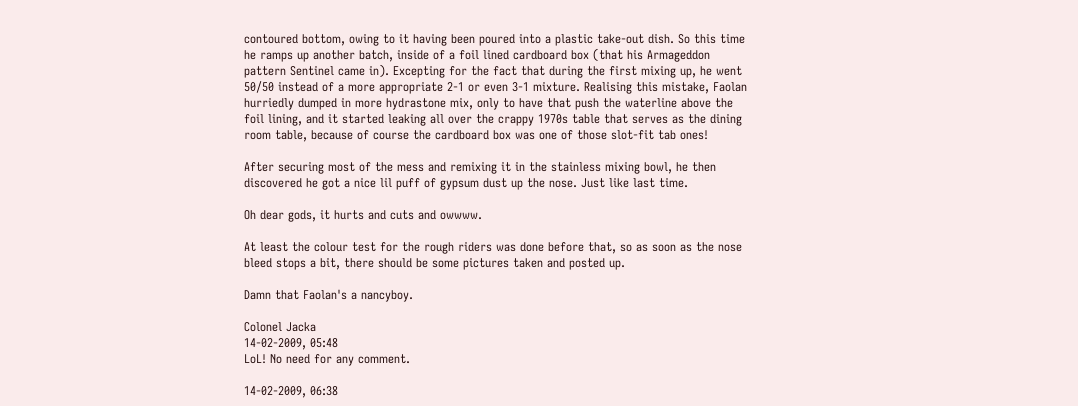contoured bottom, owing to it having been poured into a plastic take-out dish. So this time he ramps up another batch, inside of a foil lined cardboard box (that his Armageddon pattern Sentinel came in). Excepting for the fact that during the first mixing up, he went 50/50 instead of a more appropriate 2-1 or even 3-1 mixture. Realising this mistake, Faolan hurriedly dumped in more hydrastone mix, only to have that push the waterline above the foil lining, and it started leaking all over the crappy 1970s table that serves as the dining room table, because of course the cardboard box was one of those slot-fit tab ones!

After securing most of the mess and remixing it in the stainless mixing bowl, he then discovered he got a nice lil puff of gypsum dust up the nose. Just like last time.

Oh dear gods, it hurts and cuts and owwww.

At least the colour test for the rough riders was done before that, so as soon as the nose bleed stops a bit, there should be some pictures taken and posted up.

Damn that Faolan's a nancyboy.

Colonel Jacka
14-02-2009, 05:48
LoL! No need for any comment.

14-02-2009, 06:38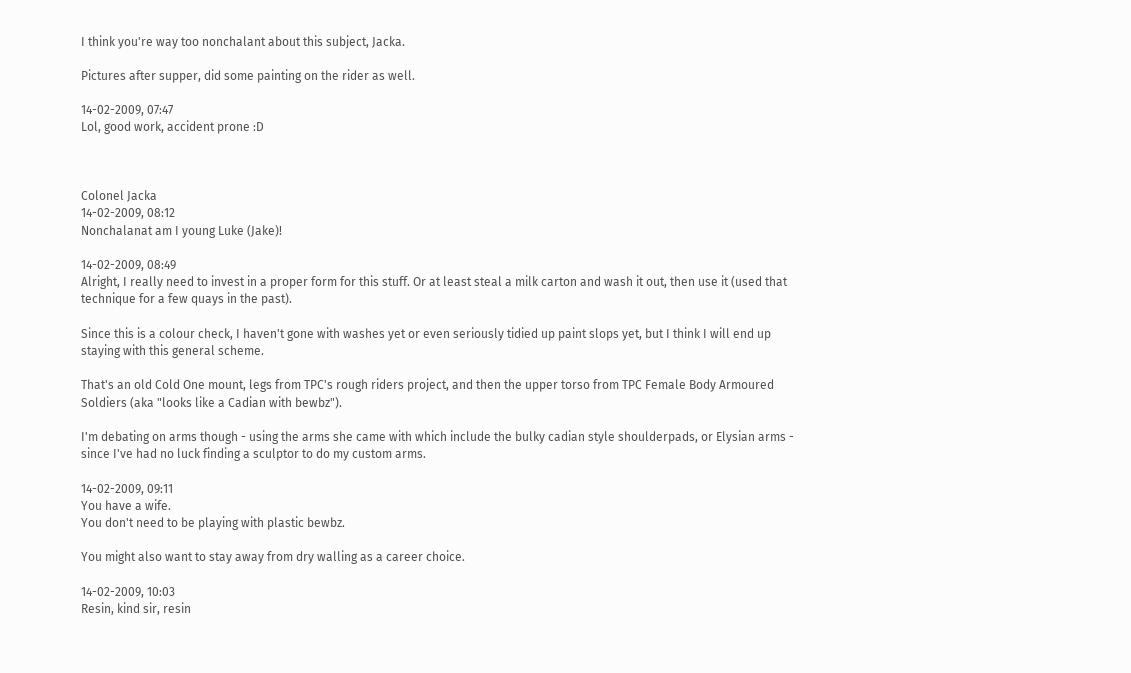I think you're way too nonchalant about this subject, Jacka.

Pictures after supper, did some painting on the rider as well.

14-02-2009, 07:47
Lol, good work, accident prone :D



Colonel Jacka
14-02-2009, 08:12
Nonchalanat am I young Luke (Jake)!

14-02-2009, 08:49
Alright, I really need to invest in a proper form for this stuff. Or at least steal a milk carton and wash it out, then use it (used that technique for a few quays in the past).

Since this is a colour check, I haven't gone with washes yet or even seriously tidied up paint slops yet, but I think I will end up staying with this general scheme.

That's an old Cold One mount, legs from TPC's rough riders project, and then the upper torso from TPC Female Body Armoured Soldiers (aka "looks like a Cadian with bewbz").

I'm debating on arms though - using the arms she came with which include the bulky cadian style shoulderpads, or Elysian arms - since I've had no luck finding a sculptor to do my custom arms.

14-02-2009, 09:11
You have a wife.
You don't need to be playing with plastic bewbz.

You might also want to stay away from dry walling as a career choice.

14-02-2009, 10:03
Resin, kind sir, resin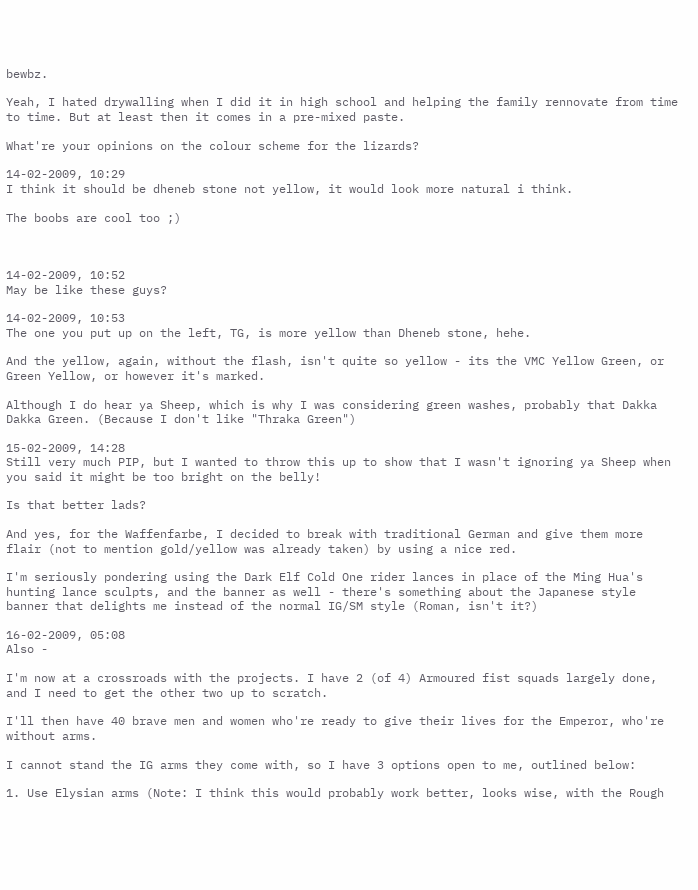bewbz.

Yeah, I hated drywalling when I did it in high school and helping the family rennovate from time to time. But at least then it comes in a pre-mixed paste.

What're your opinions on the colour scheme for the lizards?

14-02-2009, 10:29
I think it should be dheneb stone not yellow, it would look more natural i think.

The boobs are cool too ;)



14-02-2009, 10:52
May be like these guys?

14-02-2009, 10:53
The one you put up on the left, TG, is more yellow than Dheneb stone, hehe.

And the yellow, again, without the flash, isn't quite so yellow - its the VMC Yellow Green, or Green Yellow, or however it's marked.

Although I do hear ya Sheep, which is why I was considering green washes, probably that Dakka Dakka Green. (Because I don't like "Thraka Green")

15-02-2009, 14:28
Still very much PIP, but I wanted to throw this up to show that I wasn't ignoring ya Sheep when you said it might be too bright on the belly!

Is that better lads?

And yes, for the Waffenfarbe, I decided to break with traditional German and give them more flair (not to mention gold/yellow was already taken) by using a nice red.

I'm seriously pondering using the Dark Elf Cold One rider lances in place of the Ming Hua's hunting lance sculpts, and the banner as well - there's something about the Japanese style banner that delights me instead of the normal IG/SM style (Roman, isn't it?)

16-02-2009, 05:08
Also -

I'm now at a crossroads with the projects. I have 2 (of 4) Armoured fist squads largely done, and I need to get the other two up to scratch.

I'll then have 40 brave men and women who're ready to give their lives for the Emperor, who're without arms.

I cannot stand the IG arms they come with, so I have 3 options open to me, outlined below:

1. Use Elysian arms (Note: I think this would probably work better, looks wise, with the Rough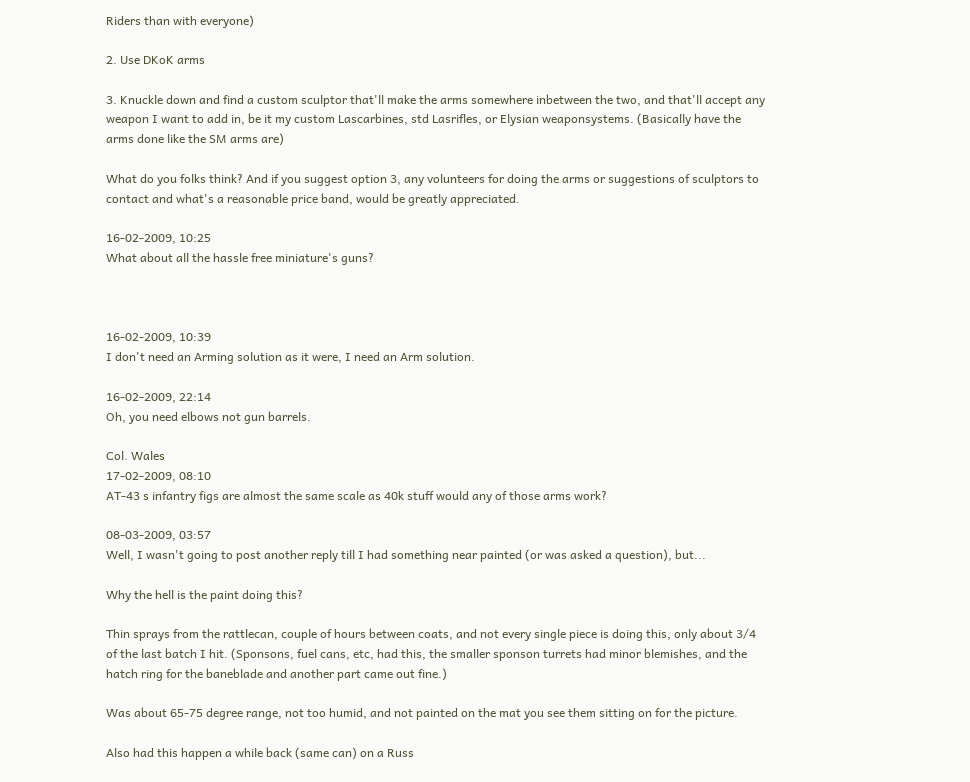Riders than with everyone)

2. Use DKoK arms

3. Knuckle down and find a custom sculptor that'll make the arms somewhere inbetween the two, and that'll accept any weapon I want to add in, be it my custom Lascarbines, std Lasrifles, or Elysian weaponsystems. (Basically have the arms done like the SM arms are)

What do you folks think? And if you suggest option 3, any volunteers for doing the arms or suggestions of sculptors to contact and what's a reasonable price band, would be greatly appreciated.

16-02-2009, 10:25
What about all the hassle free miniature's guns?



16-02-2009, 10:39
I don't need an Arming solution as it were, I need an Arm solution.

16-02-2009, 22:14
Oh, you need elbows not gun barrels.

Col. Wales
17-02-2009, 08:10
AT-43 s infantry figs are almost the same scale as 40k stuff would any of those arms work?

08-03-2009, 03:57
Well, I wasn't going to post another reply till I had something near painted (or was asked a question), but...

Why the hell is the paint doing this?

Thin sprays from the rattlecan, couple of hours between coats, and not every single piece is doing this, only about 3/4 of the last batch I hit. (Sponsons, fuel cans, etc, had this, the smaller sponson turrets had minor blemishes, and the hatch ring for the baneblade and another part came out fine.)

Was about 65-75 degree range, not too humid, and not painted on the mat you see them sitting on for the picture.

Also had this happen a while back (same can) on a Russ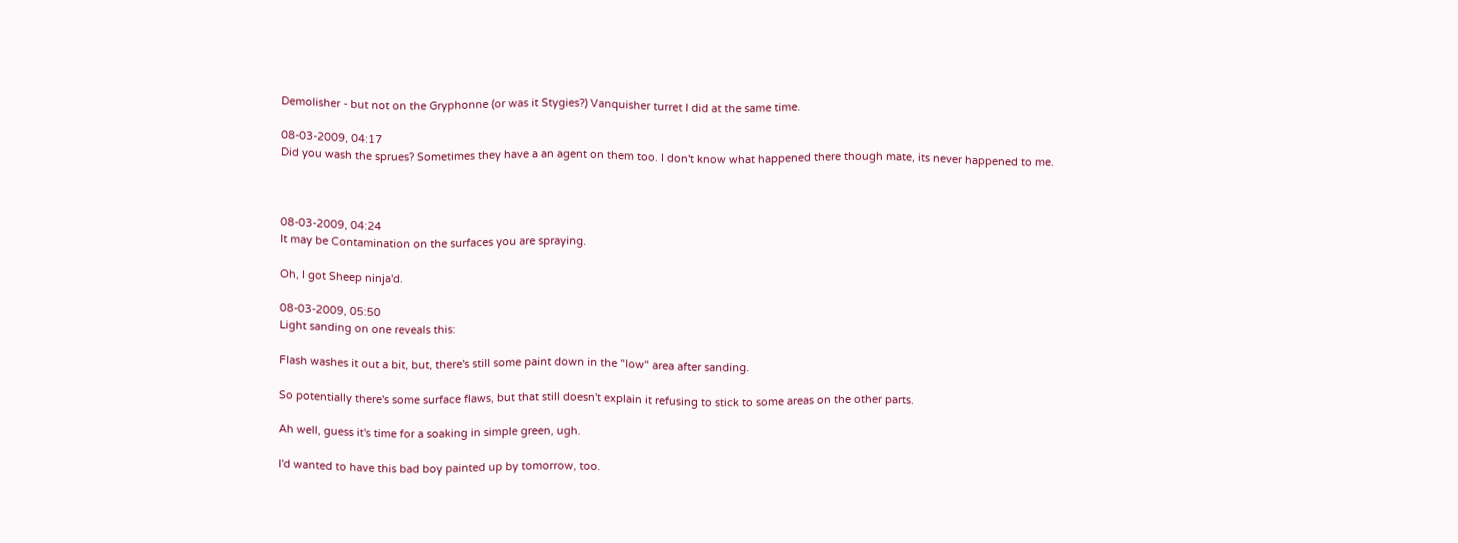Demolisher - but not on the Gryphonne (or was it Stygies?) Vanquisher turret I did at the same time.

08-03-2009, 04:17
Did you wash the sprues? Sometimes they have a an agent on them too. I don't know what happened there though mate, its never happened to me.



08-03-2009, 04:24
It may be Contamination on the surfaces you are spraying.

Oh, I got Sheep ninja'd.

08-03-2009, 05:50
Light sanding on one reveals this:

Flash washes it out a bit, but, there's still some paint down in the "low" area after sanding.

So potentially there's some surface flaws, but that still doesn't explain it refusing to stick to some areas on the other parts.

Ah well, guess it's time for a soaking in simple green, ugh.

I'd wanted to have this bad boy painted up by tomorrow, too.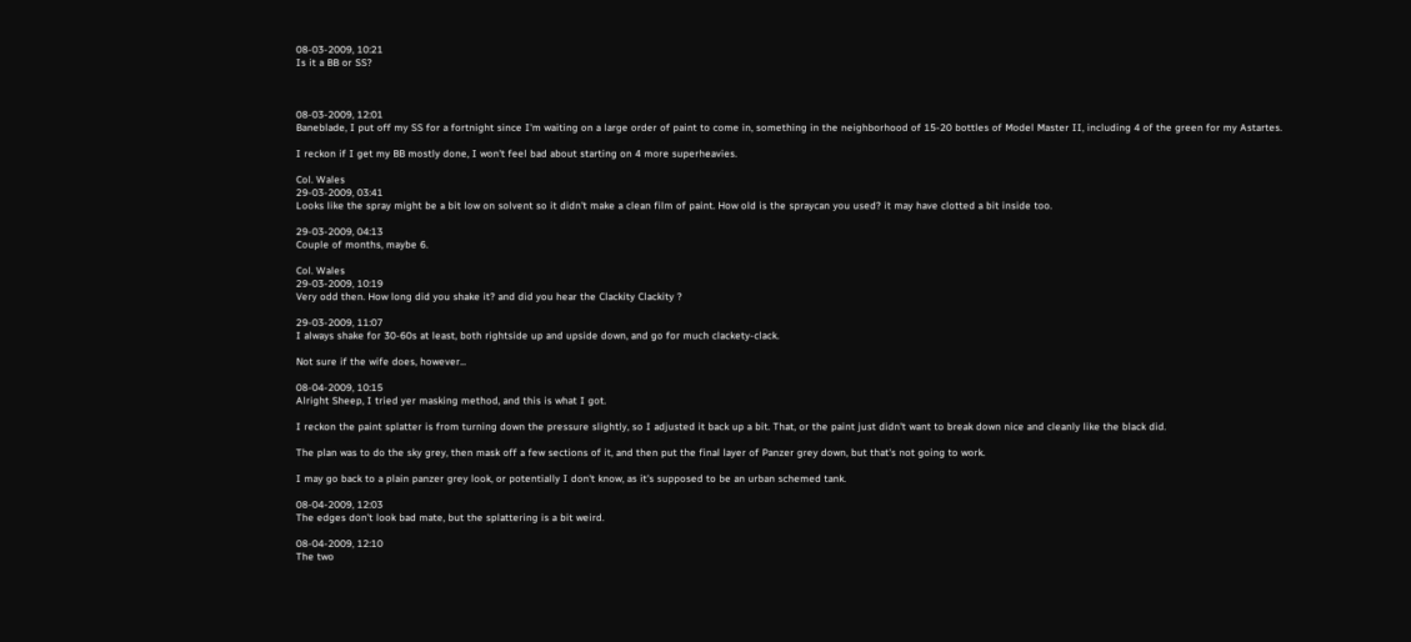08-03-2009, 10:21
Is it a BB or SS?



08-03-2009, 12:01
Baneblade, I put off my SS for a fortnight since I'm waiting on a large order of paint to come in, something in the neighborhood of 15-20 bottles of Model Master II, including 4 of the green for my Astartes.

I reckon if I get my BB mostly done, I won't feel bad about starting on 4 more superheavies.

Col. Wales
29-03-2009, 03:41
Looks like the spray might be a bit low on solvent so it didn't make a clean film of paint. How old is the spraycan you used? it may have clotted a bit inside too.

29-03-2009, 04:13
Couple of months, maybe 6.

Col. Wales
29-03-2009, 10:19
Very odd then. How long did you shake it? and did you hear the Clackity Clackity ?

29-03-2009, 11:07
I always shake for 30-60s at least, both rightside up and upside down, and go for much clackety-clack.

Not sure if the wife does, however...

08-04-2009, 10:15
Alright Sheep, I tried yer masking method, and this is what I got.

I reckon the paint splatter is from turning down the pressure slightly, so I adjusted it back up a bit. That, or the paint just didn't want to break down nice and cleanly like the black did.

The plan was to do the sky grey, then mask off a few sections of it, and then put the final layer of Panzer grey down, but that's not going to work.

I may go back to a plain panzer grey look, or potentially I don't know, as it's supposed to be an urban schemed tank.

08-04-2009, 12:03
The edges don't look bad mate, but the splattering is a bit weird.

08-04-2009, 12:10
The two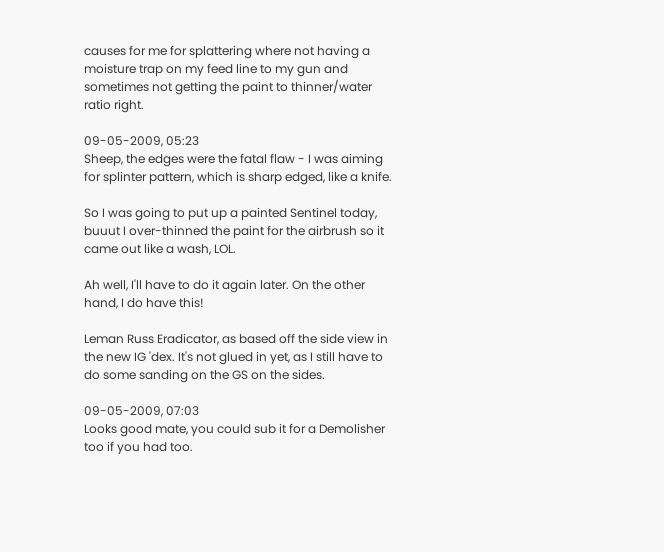causes for me for splattering where not having a moisture trap on my feed line to my gun and sometimes not getting the paint to thinner/water ratio right.

09-05-2009, 05:23
Sheep, the edges were the fatal flaw - I was aiming for splinter pattern, which is sharp edged, like a knife.

So I was going to put up a painted Sentinel today, buuut I over-thinned the paint for the airbrush so it came out like a wash, LOL.

Ah well, I'll have to do it again later. On the other hand, I do have this!

Leman Russ Eradicator, as based off the side view in the new IG 'dex. It's not glued in yet, as I still have to do some sanding on the GS on the sides.

09-05-2009, 07:03
Looks good mate, you could sub it for a Demolisher too if you had too.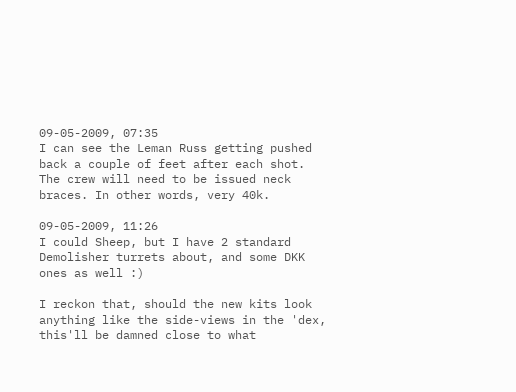09-05-2009, 07:35
I can see the Leman Russ getting pushed back a couple of feet after each shot.
The crew will need to be issued neck braces. In other words, very 40k.

09-05-2009, 11:26
I could Sheep, but I have 2 standard Demolisher turrets about, and some DKK ones as well :)

I reckon that, should the new kits look anything like the side-views in the 'dex, this'll be damned close to what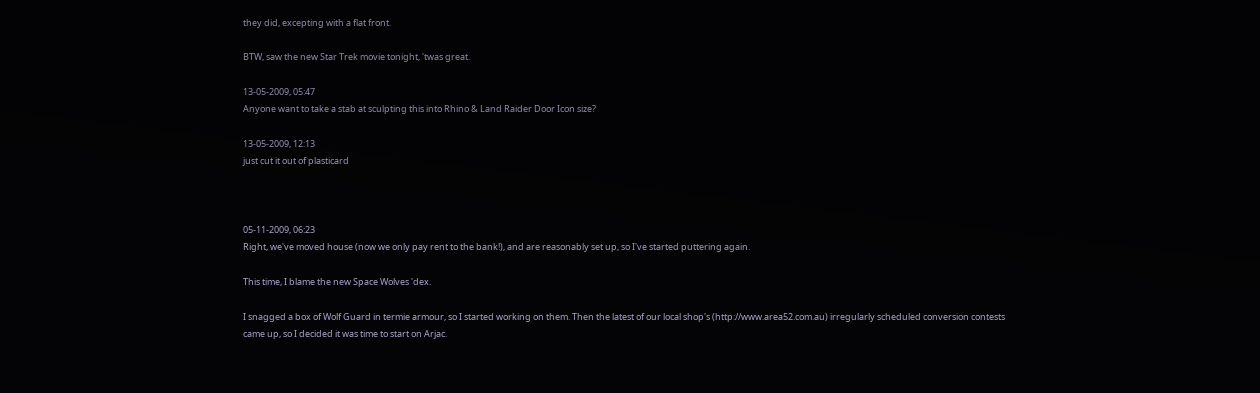they did, excepting with a flat front.

BTW, saw the new Star Trek movie tonight, 'twas great.

13-05-2009, 05:47
Anyone want to take a stab at sculpting this into Rhino & Land Raider Door Icon size?

13-05-2009, 12:13
just cut it out of plasticard



05-11-2009, 06:23
Right, we've moved house (now we only pay rent to the bank!), and are reasonably set up, so I've started puttering again.

This time, I blame the new Space Wolves 'dex.

I snagged a box of Wolf Guard in termie armour, so I started working on them. Then the latest of our local shop's (http://www.area52.com.au) irregularly scheduled conversion contests came up, so I decided it was time to start on Arjac.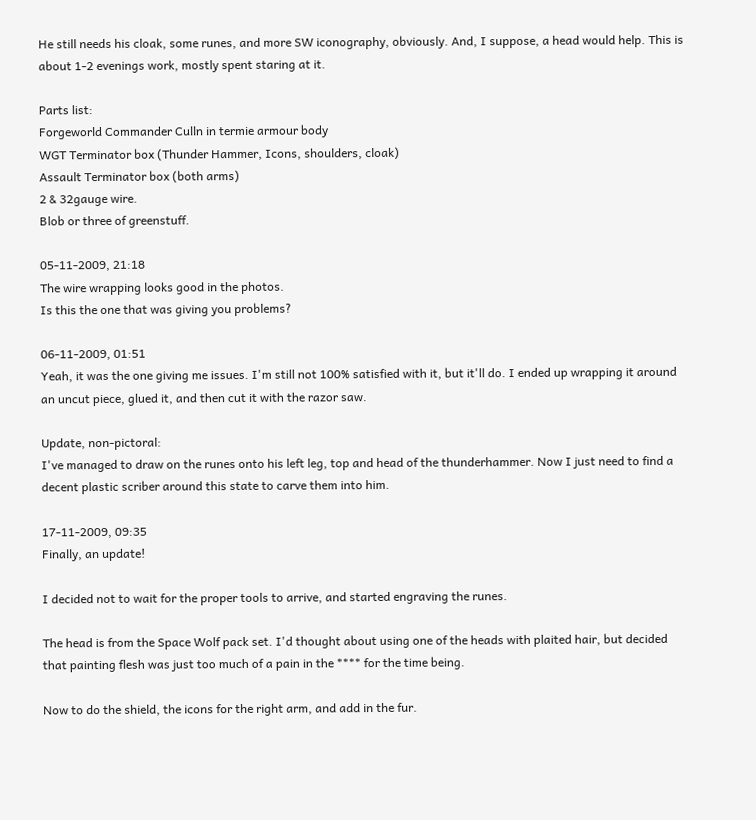He still needs his cloak, some runes, and more SW iconography, obviously. And, I suppose, a head would help. This is about 1-2 evenings work, mostly spent staring at it.

Parts list:
Forgeworld Commander Culln in termie armour body
WGT Terminator box (Thunder Hammer, Icons, shoulders, cloak)
Assault Terminator box (both arms)
2 & 32gauge wire.
Blob or three of greenstuff.

05-11-2009, 21:18
The wire wrapping looks good in the photos.
Is this the one that was giving you problems?

06-11-2009, 01:51
Yeah, it was the one giving me issues. I'm still not 100% satisfied with it, but it'll do. I ended up wrapping it around an uncut piece, glued it, and then cut it with the razor saw.

Update, non-pictoral:
I've managed to draw on the runes onto his left leg, top and head of the thunderhammer. Now I just need to find a decent plastic scriber around this state to carve them into him.

17-11-2009, 09:35
Finally, an update!

I decided not to wait for the proper tools to arrive, and started engraving the runes.

The head is from the Space Wolf pack set. I'd thought about using one of the heads with plaited hair, but decided that painting flesh was just too much of a pain in the **** for the time being.

Now to do the shield, the icons for the right arm, and add in the fur.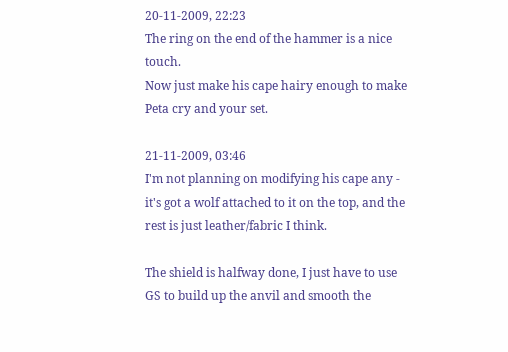20-11-2009, 22:23
The ring on the end of the hammer is a nice touch.
Now just make his cape hairy enough to make Peta cry and your set.

21-11-2009, 03:46
I'm not planning on modifying his cape any - it's got a wolf attached to it on the top, and the rest is just leather/fabric I think.

The shield is halfway done, I just have to use GS to build up the anvil and smooth the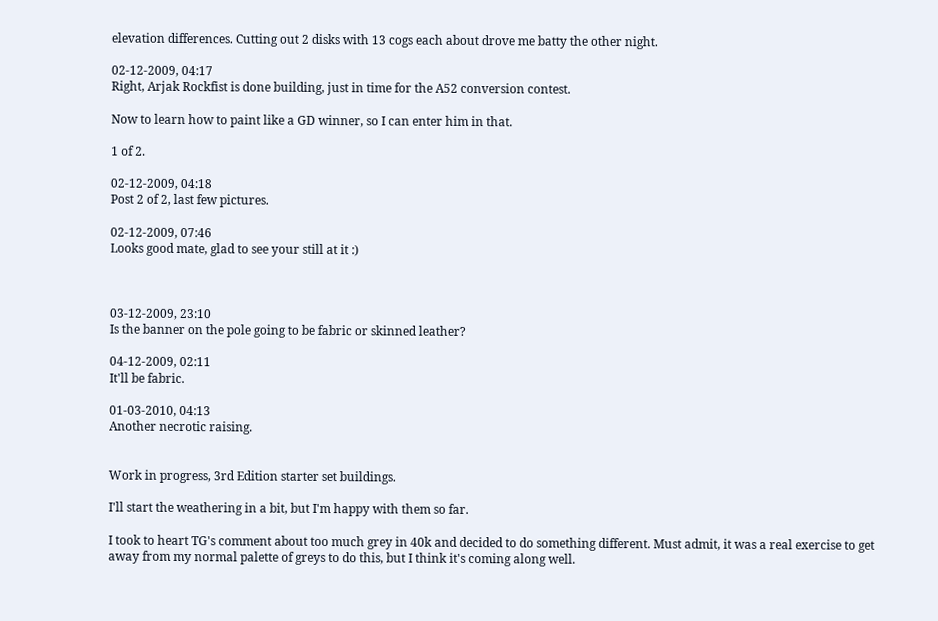elevation differences. Cutting out 2 disks with 13 cogs each about drove me batty the other night.

02-12-2009, 04:17
Right, Arjak Rockfist is done building, just in time for the A52 conversion contest.

Now to learn how to paint like a GD winner, so I can enter him in that.

1 of 2.

02-12-2009, 04:18
Post 2 of 2, last few pictures.

02-12-2009, 07:46
Looks good mate, glad to see your still at it :)



03-12-2009, 23:10
Is the banner on the pole going to be fabric or skinned leather?

04-12-2009, 02:11
It'll be fabric.

01-03-2010, 04:13
Another necrotic raising.


Work in progress, 3rd Edition starter set buildings.

I'll start the weathering in a bit, but I'm happy with them so far.

I took to heart TG's comment about too much grey in 40k and decided to do something different. Must admit, it was a real exercise to get away from my normal palette of greys to do this, but I think it's coming along well.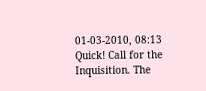01-03-2010, 08:13
Quick! Call for the Inquisition. The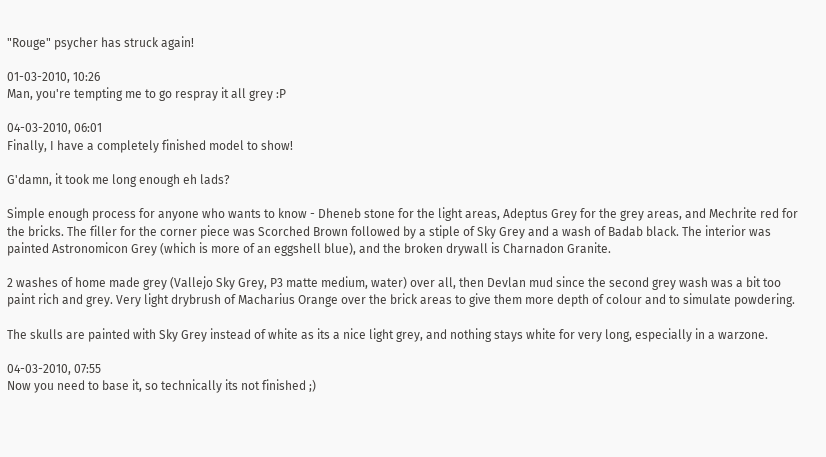"Rouge" psycher has struck again!

01-03-2010, 10:26
Man, you're tempting me to go respray it all grey :P

04-03-2010, 06:01
Finally, I have a completely finished model to show!

G'damn, it took me long enough eh lads?

Simple enough process for anyone who wants to know - Dheneb stone for the light areas, Adeptus Grey for the grey areas, and Mechrite red for the bricks. The filler for the corner piece was Scorched Brown followed by a stiple of Sky Grey and a wash of Badab black. The interior was painted Astronomicon Grey (which is more of an eggshell blue), and the broken drywall is Charnadon Granite.

2 washes of home made grey (Vallejo Sky Grey, P3 matte medium, water) over all, then Devlan mud since the second grey wash was a bit too paint rich and grey. Very light drybrush of Macharius Orange over the brick areas to give them more depth of colour and to simulate powdering.

The skulls are painted with Sky Grey instead of white as its a nice light grey, and nothing stays white for very long, especially in a warzone.

04-03-2010, 07:55
Now you need to base it, so technically its not finished ;)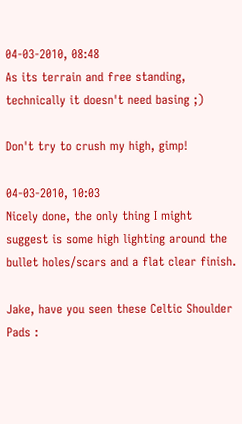04-03-2010, 08:48
As its terrain and free standing, technically it doesn't need basing ;)

Don't try to crush my high, gimp!

04-03-2010, 10:03
Nicely done, the only thing I might suggest is some high lighting around the bullet holes/scars and a flat clear finish.

Jake, have you seen these Celtic Shoulder Pads :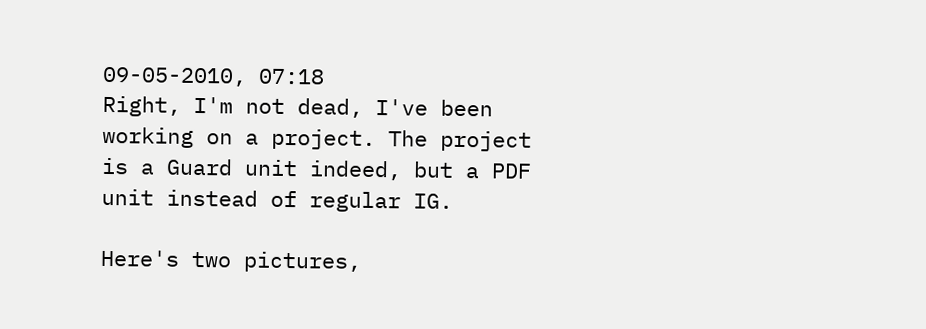09-05-2010, 07:18
Right, I'm not dead, I've been working on a project. The project is a Guard unit indeed, but a PDF unit instead of regular IG.

Here's two pictures,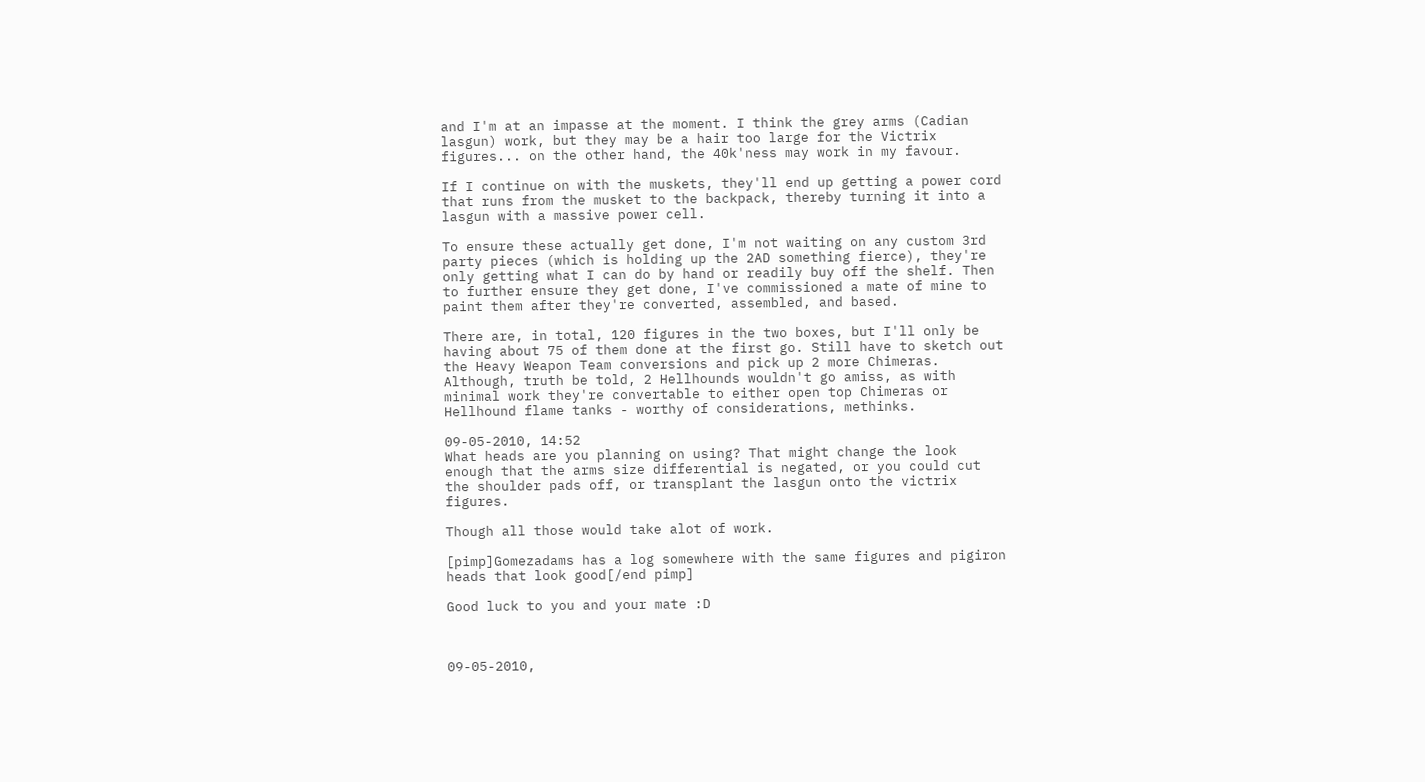and I'm at an impasse at the moment. I think the grey arms (Cadian lasgun) work, but they may be a hair too large for the Victrix figures... on the other hand, the 40k'ness may work in my favour.

If I continue on with the muskets, they'll end up getting a power cord that runs from the musket to the backpack, thereby turning it into a lasgun with a massive power cell.

To ensure these actually get done, I'm not waiting on any custom 3rd party pieces (which is holding up the 2AD something fierce), they're only getting what I can do by hand or readily buy off the shelf. Then to further ensure they get done, I've commissioned a mate of mine to paint them after they're converted, assembled, and based.

There are, in total, 120 figures in the two boxes, but I'll only be having about 75 of them done at the first go. Still have to sketch out the Heavy Weapon Team conversions and pick up 2 more Chimeras. Although, truth be told, 2 Hellhounds wouldn't go amiss, as with minimal work they're convertable to either open top Chimeras or Hellhound flame tanks - worthy of considerations, methinks.

09-05-2010, 14:52
What heads are you planning on using? That might change the look enough that the arms size differential is negated, or you could cut the shoulder pads off, or transplant the lasgun onto the victrix figures.

Though all those would take alot of work.

[pimp]Gomezadams has a log somewhere with the same figures and pigiron heads that look good[/end pimp]

Good luck to you and your mate :D



09-05-2010,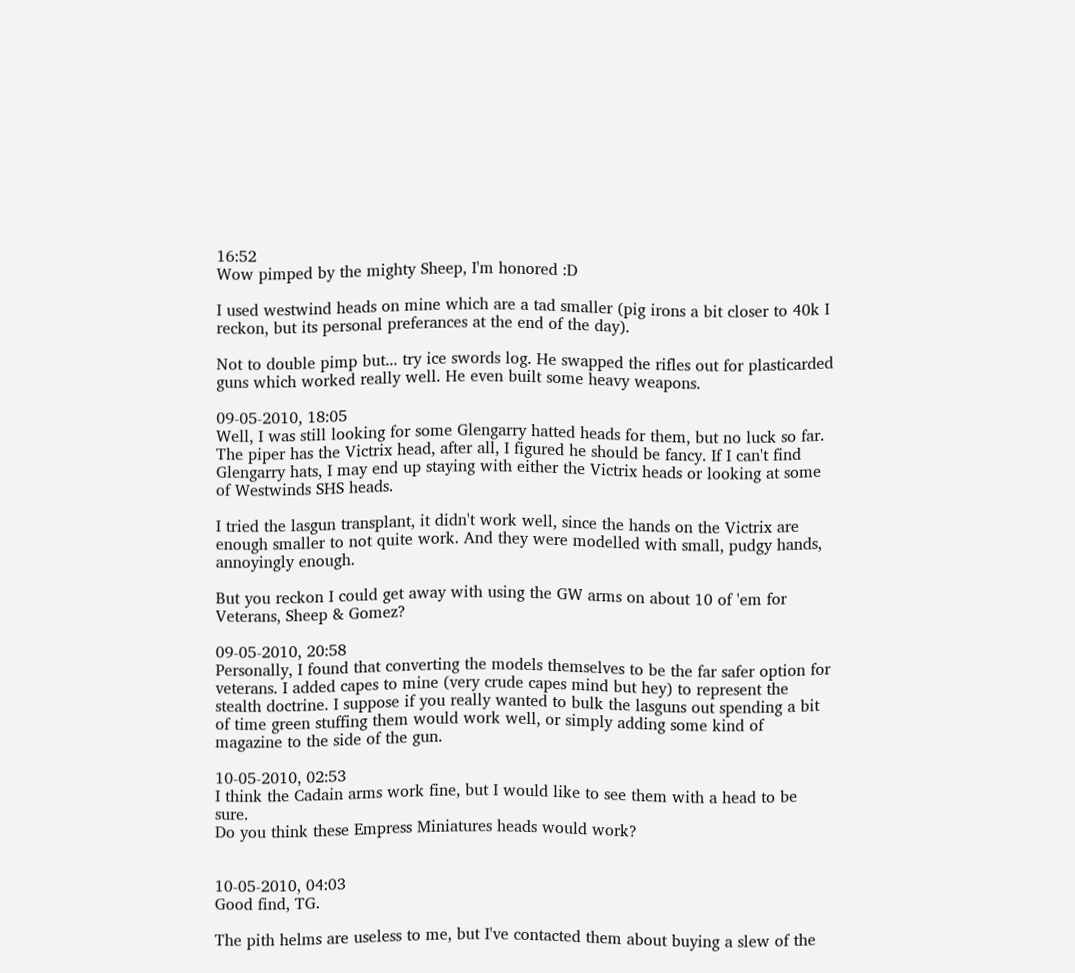16:52
Wow pimped by the mighty Sheep, I'm honored :D

I used westwind heads on mine which are a tad smaller (pig irons a bit closer to 40k I reckon, but its personal preferances at the end of the day).

Not to double pimp but... try ice swords log. He swapped the rifles out for plasticarded guns which worked really well. He even built some heavy weapons.

09-05-2010, 18:05
Well, I was still looking for some Glengarry hatted heads for them, but no luck so far. The piper has the Victrix head, after all, I figured he should be fancy. If I can't find Glengarry hats, I may end up staying with either the Victrix heads or looking at some of Westwinds SHS heads.

I tried the lasgun transplant, it didn't work well, since the hands on the Victrix are enough smaller to not quite work. And they were modelled with small, pudgy hands, annoyingly enough.

But you reckon I could get away with using the GW arms on about 10 of 'em for Veterans, Sheep & Gomez?

09-05-2010, 20:58
Personally, I found that converting the models themselves to be the far safer option for veterans. I added capes to mine (very crude capes mind but hey) to represent the stealth doctrine. I suppose if you really wanted to bulk the lasguns out spending a bit of time green stuffing them would work well, or simply adding some kind of magazine to the side of the gun.

10-05-2010, 02:53
I think the Cadain arms work fine, but I would like to see them with a head to be sure.
Do you think these Empress Miniatures heads would work?


10-05-2010, 04:03
Good find, TG.

The pith helms are useless to me, but I've contacted them about buying a slew of the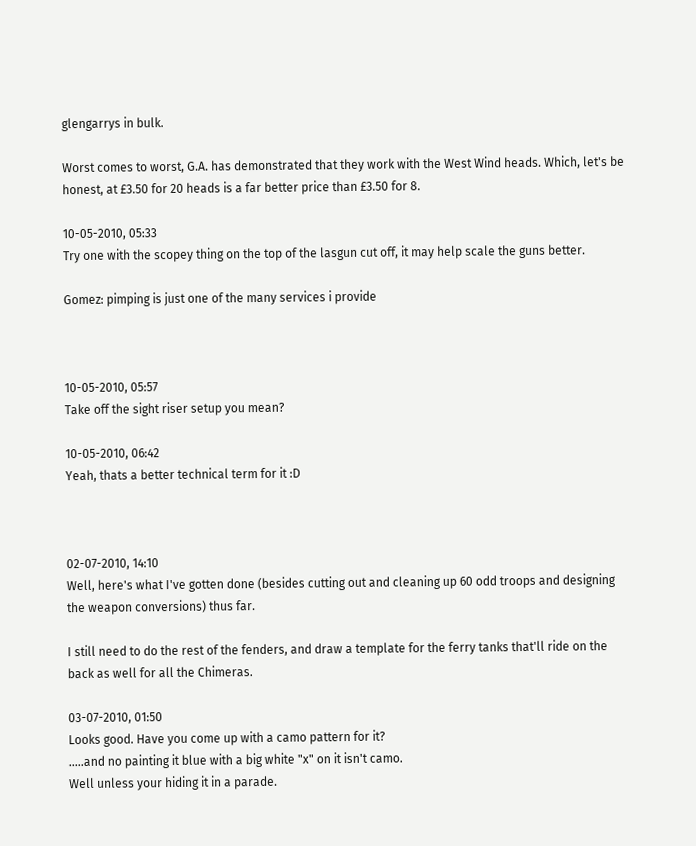glengarrys in bulk.

Worst comes to worst, G.A. has demonstrated that they work with the West Wind heads. Which, let's be honest, at £3.50 for 20 heads is a far better price than £3.50 for 8.

10-05-2010, 05:33
Try one with the scopey thing on the top of the lasgun cut off, it may help scale the guns better.

Gomez: pimping is just one of the many services i provide



10-05-2010, 05:57
Take off the sight riser setup you mean?

10-05-2010, 06:42
Yeah, thats a better technical term for it :D



02-07-2010, 14:10
Well, here's what I've gotten done (besides cutting out and cleaning up 60 odd troops and designing the weapon conversions) thus far.

I still need to do the rest of the fenders, and draw a template for the ferry tanks that'll ride on the back as well for all the Chimeras.

03-07-2010, 01:50
Looks good. Have you come up with a camo pattern for it?
.....and no painting it blue with a big white "x" on it isn't camo.
Well unless your hiding it in a parade.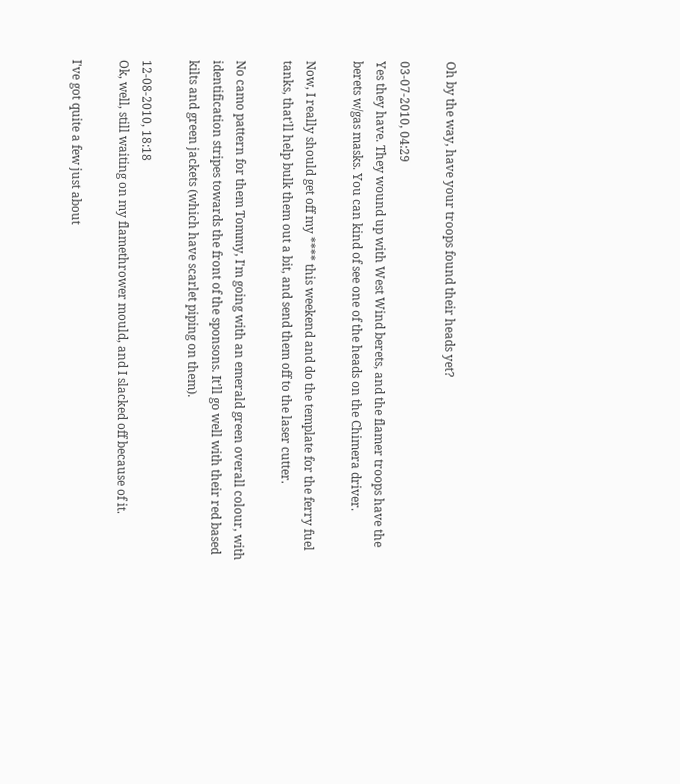Oh by the way, have your troops found their heads yet?

03-07-2010, 04:29
Yes they have. They wound up with West Wind berets, and the flamer troops have the berets w/gas masks. You can kind of see one of the heads on the Chimera driver.

Now, I really should get off my **** this weekend and do the template for the ferry fuel tanks, that'll help bulk them out a bit, and send them off to the laser cutter.

No camo pattern for them Tommy, I'm going with an emerald green overall colour, with identification stripes towards the front of the sponsons. It'll go well with their red based kilts and green jackets (which have scarlet piping on them).

12-08-2010, 18:18
Ok, well, still waiting on my flamethrower mould, and I slacked off because of it.

I've got quite a few just about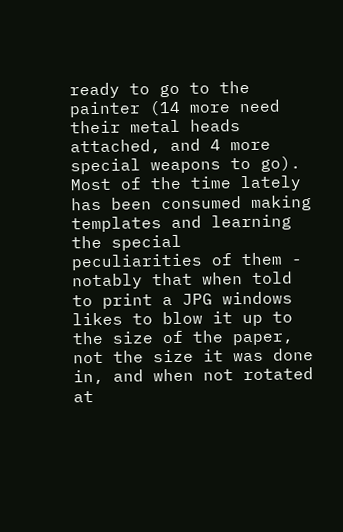ready to go to the painter (14 more need their metal heads attached, and 4 more special weapons to go). Most of the time lately has been consumed making templates and learning the special peculiarities of them - notably that when told to print a JPG windows likes to blow it up to the size of the paper, not the size it was done in, and when not rotated at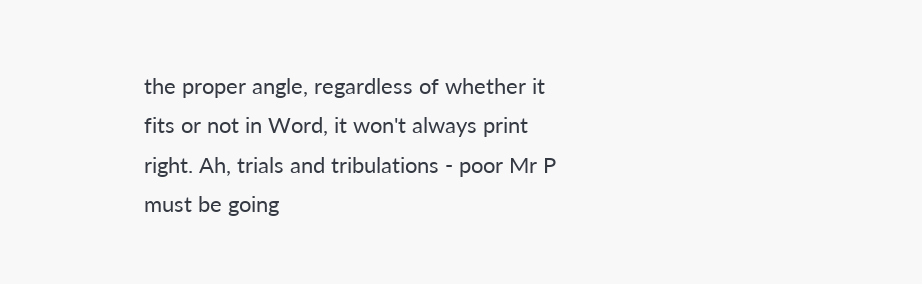the proper angle, regardless of whether it fits or not in Word, it won't always print right. Ah, trials and tribulations - poor Mr P must be going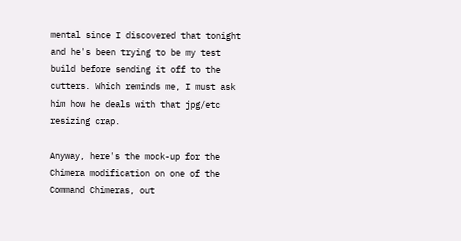mental since I discovered that tonight and he's been trying to be my test build before sending it off to the cutters. Which reminds me, I must ask him how he deals with that jpg/etc resizing crap.

Anyway, here's the mock-up for the Chimera modification on one of the Command Chimeras, out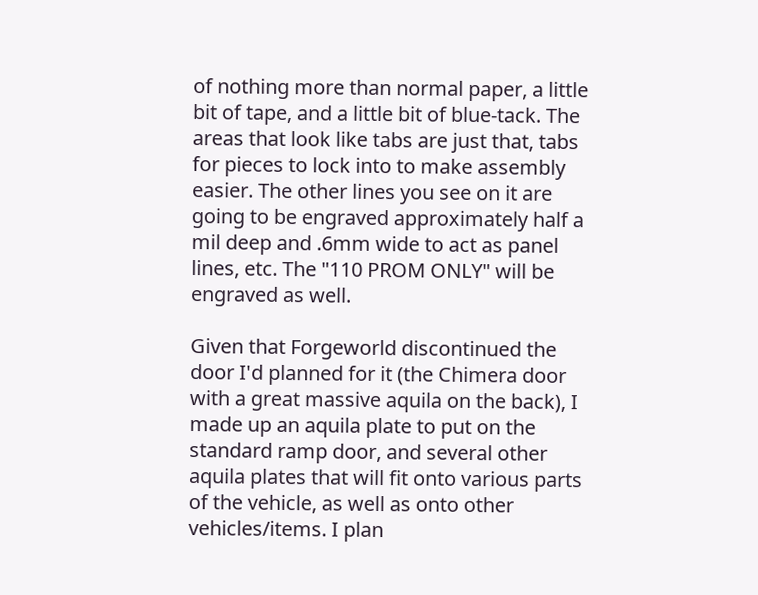of nothing more than normal paper, a little bit of tape, and a little bit of blue-tack. The areas that look like tabs are just that, tabs for pieces to lock into to make assembly easier. The other lines you see on it are going to be engraved approximately half a mil deep and .6mm wide to act as panel lines, etc. The "110 PROM ONLY" will be engraved as well.

Given that Forgeworld discontinued the door I'd planned for it (the Chimera door with a great massive aquila on the back), I made up an aquila plate to put on the standard ramp door, and several other aquila plates that will fit onto various parts of the vehicle, as well as onto other vehicles/items. I plan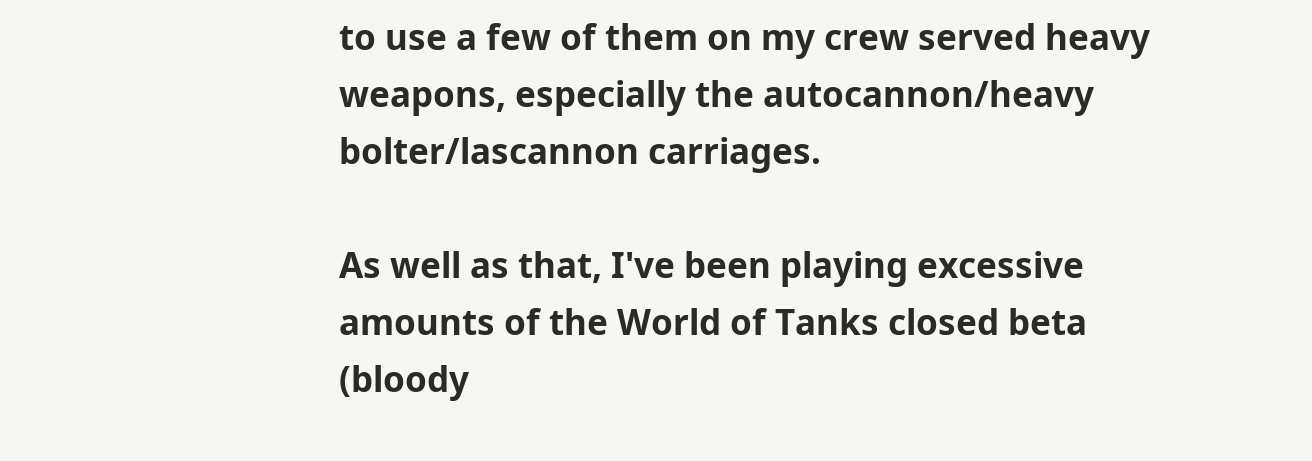to use a few of them on my crew served heavy weapons, especially the autocannon/heavy bolter/lascannon carriages.

As well as that, I've been playing excessive amounts of the World of Tanks closed beta (bloody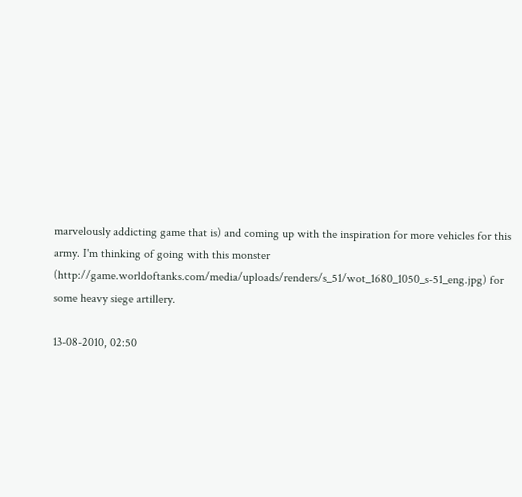marvelously addicting game that is) and coming up with the inspiration for more vehicles for this army. I'm thinking of going with this monster (http://game.worldoftanks.com/media/uploads/renders/s_51/wot_1680_1050_s-51_eng.jpg) for some heavy siege artillery.

13-08-2010, 02:50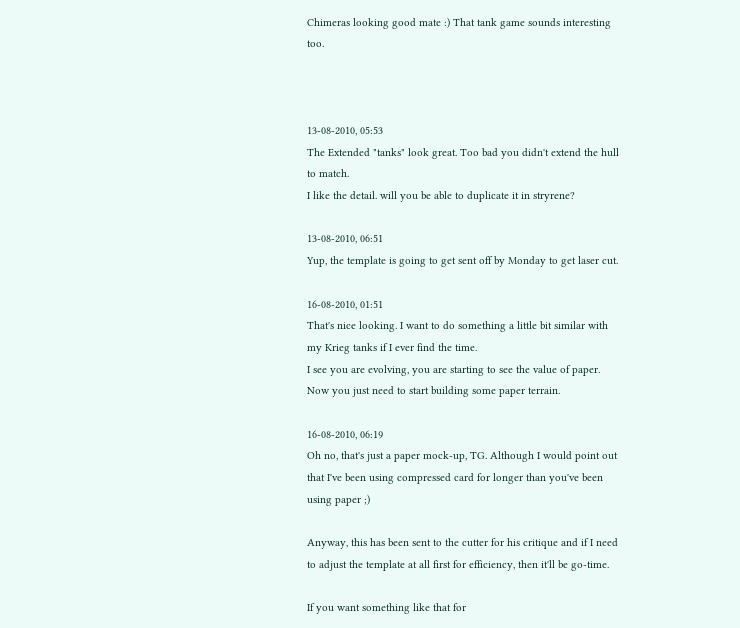Chimeras looking good mate :) That tank game sounds interesting too.



13-08-2010, 05:53
The Extended "tanks" look great. Too bad you didn't extend the hull to match.
I like the detail. will you be able to duplicate it in stryrene?

13-08-2010, 06:51
Yup, the template is going to get sent off by Monday to get laser cut.

16-08-2010, 01:51
That's nice looking. I want to do something a little bit similar with my Krieg tanks if I ever find the time.
I see you are evolving, you are starting to see the value of paper.
Now you just need to start building some paper terrain.

16-08-2010, 06:19
Oh no, that's just a paper mock-up, TG. Although I would point out that I've been using compressed card for longer than you've been using paper ;)

Anyway, this has been sent to the cutter for his critique and if I need to adjust the template at all first for efficiency, then it'll be go-time.

If you want something like that for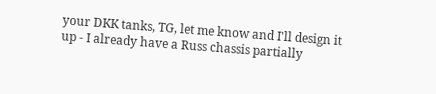your DKK tanks, TG, let me know and I'll design it up - I already have a Russ chassis partially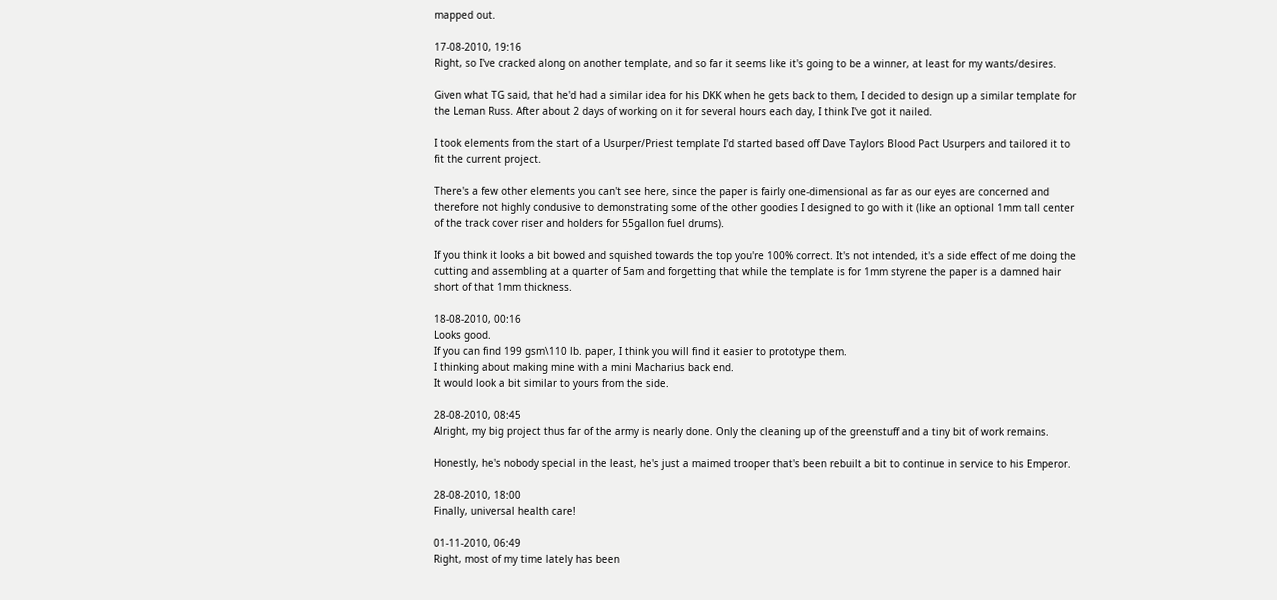mapped out.

17-08-2010, 19:16
Right, so I've cracked along on another template, and so far it seems like it's going to be a winner, at least for my wants/desires.

Given what TG said, that he'd had a similar idea for his DKK when he gets back to them, I decided to design up a similar template for the Leman Russ. After about 2 days of working on it for several hours each day, I think I've got it nailed.

I took elements from the start of a Usurper/Priest template I'd started based off Dave Taylors Blood Pact Usurpers and tailored it to fit the current project.

There's a few other elements you can't see here, since the paper is fairly one-dimensional as far as our eyes are concerned and therefore not highly condusive to demonstrating some of the other goodies I designed to go with it (like an optional 1mm tall center of the track cover riser and holders for 55gallon fuel drums).

If you think it looks a bit bowed and squished towards the top you're 100% correct. It's not intended, it's a side effect of me doing the cutting and assembling at a quarter of 5am and forgetting that while the template is for 1mm styrene the paper is a damned hair short of that 1mm thickness.

18-08-2010, 00:16
Looks good.
If you can find 199 gsm\110 lb. paper, I think you will find it easier to prototype them.
I thinking about making mine with a mini Macharius back end.
It would look a bit similar to yours from the side.

28-08-2010, 08:45
Alright, my big project thus far of the army is nearly done. Only the cleaning up of the greenstuff and a tiny bit of work remains.

Honestly, he's nobody special in the least, he's just a maimed trooper that's been rebuilt a bit to continue in service to his Emperor.

28-08-2010, 18:00
Finally, universal health care!

01-11-2010, 06:49
Right, most of my time lately has been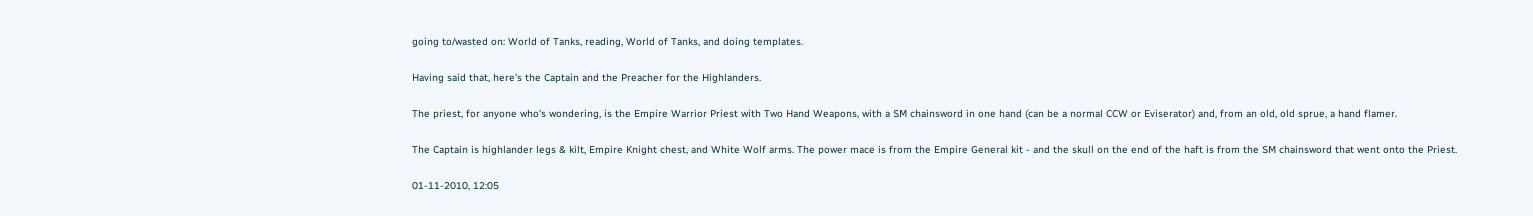going to/wasted on: World of Tanks, reading, World of Tanks, and doing templates.

Having said that, here's the Captain and the Preacher for the Highlanders.

The priest, for anyone who's wondering, is the Empire Warrior Priest with Two Hand Weapons, with a SM chainsword in one hand (can be a normal CCW or Eviserator) and, from an old, old sprue, a hand flamer.

The Captain is highlander legs & kilt, Empire Knight chest, and White Wolf arms. The power mace is from the Empire General kit - and the skull on the end of the haft is from the SM chainsword that went onto the Priest.

01-11-2010, 12:05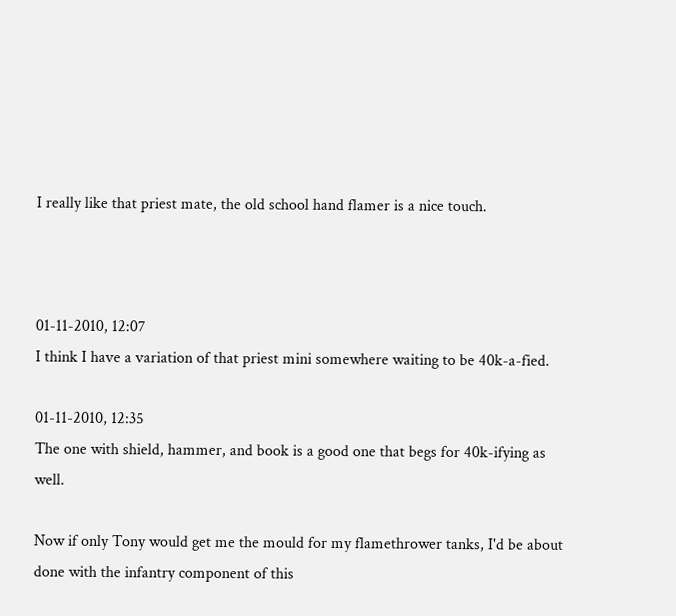I really like that priest mate, the old school hand flamer is a nice touch.



01-11-2010, 12:07
I think I have a variation of that priest mini somewhere waiting to be 40k-a-fied.

01-11-2010, 12:35
The one with shield, hammer, and book is a good one that begs for 40k-ifying as well.

Now if only Tony would get me the mould for my flamethrower tanks, I'd be about done with the infantry component of this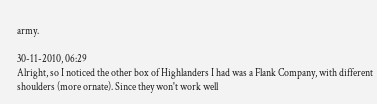army.

30-11-2010, 06:29
Alright, so I noticed the other box of Highlanders I had was a Flank Company, with different shoulders (more ornate). Since they won't work well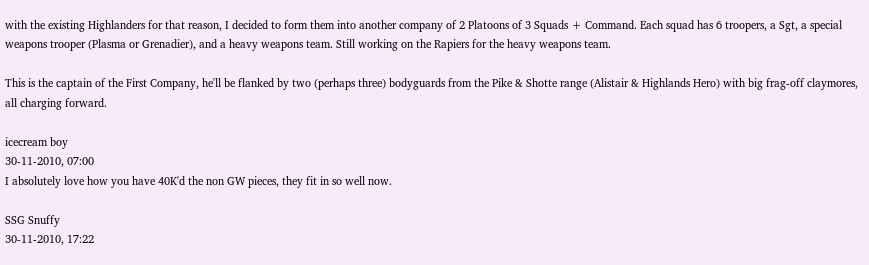with the existing Highlanders for that reason, I decided to form them into another company of 2 Platoons of 3 Squads + Command. Each squad has 6 troopers, a Sgt, a special weapons trooper (Plasma or Grenadier), and a heavy weapons team. Still working on the Rapiers for the heavy weapons team.

This is the captain of the First Company, he'll be flanked by two (perhaps three) bodyguards from the Pike & Shotte range (Alistair & Highlands Hero) with big frag-off claymores, all charging forward.

icecream boy
30-11-2010, 07:00
I absolutely love how you have 40K'd the non GW pieces, they fit in so well now.

SSG Snuffy
30-11-2010, 17:22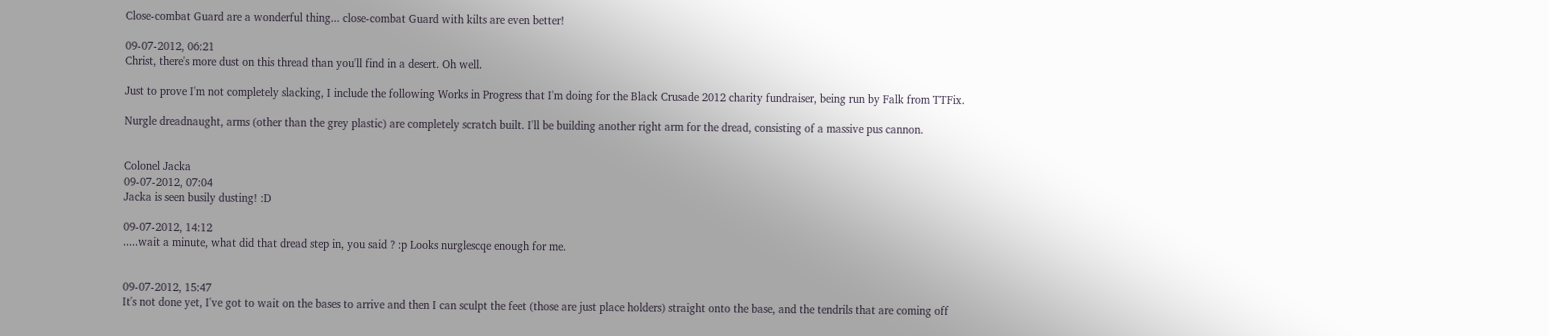Close-combat Guard are a wonderful thing... close-combat Guard with kilts are even better!

09-07-2012, 06:21
Christ, there's more dust on this thread than you'll find in a desert. Oh well.

Just to prove I'm not completely slacking, I include the following Works in Progress that I'm doing for the Black Crusade 2012 charity fundraiser, being run by Falk from TTFix.

Nurgle dreadnaught, arms (other than the grey plastic) are completely scratch built. I'll be building another right arm for the dread, consisting of a massive pus cannon.


Colonel Jacka
09-07-2012, 07:04
Jacka is seen busily dusting! :D

09-07-2012, 14:12
.....wait a minute, what did that dread step in, you said ? :p Looks nurglescqe enough for me.


09-07-2012, 15:47
It's not done yet, I've got to wait on the bases to arrive and then I can sculpt the feet (those are just place holders) straight onto the base, and the tendrils that are coming off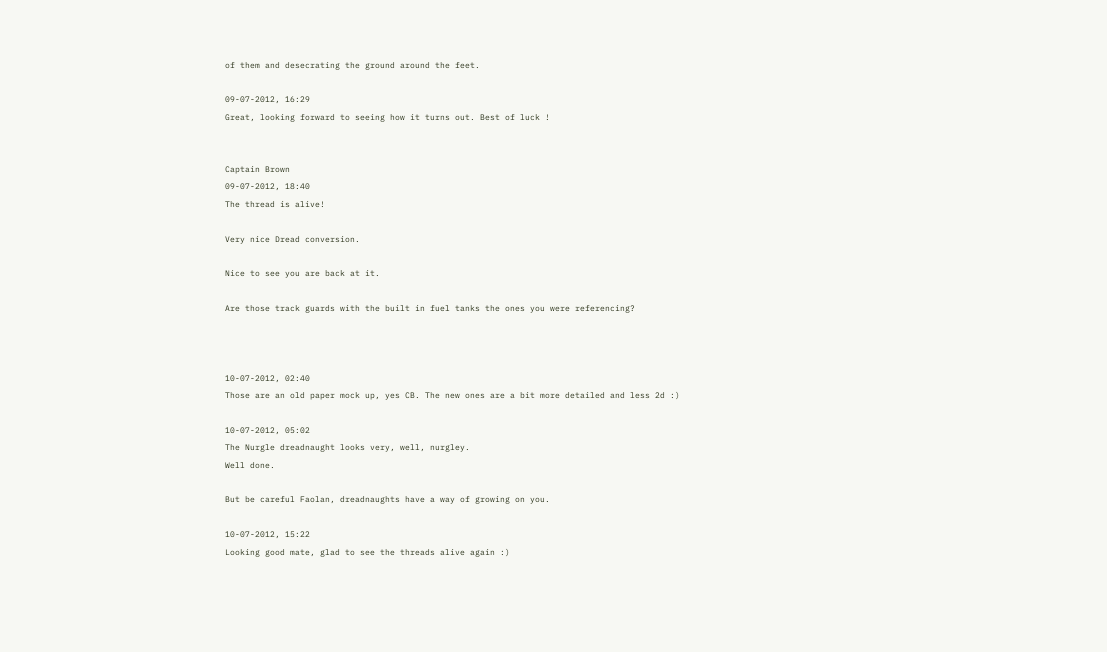of them and desecrating the ground around the feet.

09-07-2012, 16:29
Great, looking forward to seeing how it turns out. Best of luck !


Captain Brown
09-07-2012, 18:40
The thread is alive!

Very nice Dread conversion.

Nice to see you are back at it.

Are those track guards with the built in fuel tanks the ones you were referencing?



10-07-2012, 02:40
Those are an old paper mock up, yes CB. The new ones are a bit more detailed and less 2d :)

10-07-2012, 05:02
The Nurgle dreadnaught looks very, well, nurgley.
Well done.

But be careful Faolan, dreadnaughts have a way of growing on you.

10-07-2012, 15:22
Looking good mate, glad to see the threads alive again :)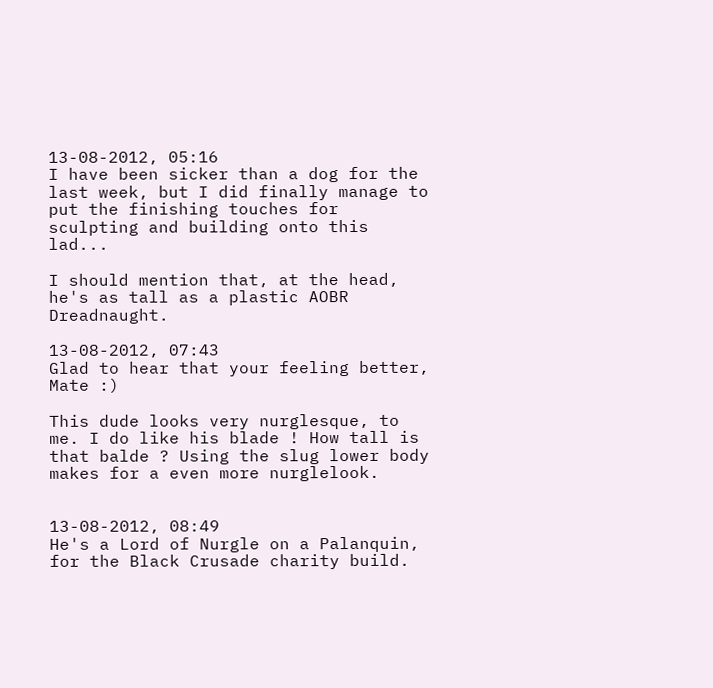13-08-2012, 05:16
I have been sicker than a dog for the last week, but I did finally manage to put the finishing touches for sculpting and building onto this lad...

I should mention that, at the head, he's as tall as a plastic AOBR Dreadnaught.

13-08-2012, 07:43
Glad to hear that your feeling better, Mate :)

This dude looks very nurglesque, to me. I do like his blade ! How tall is that balde ? Using the slug lower body makes for a even more nurglelook.


13-08-2012, 08:49
He's a Lord of Nurgle on a Palanquin, for the Black Crusade charity build.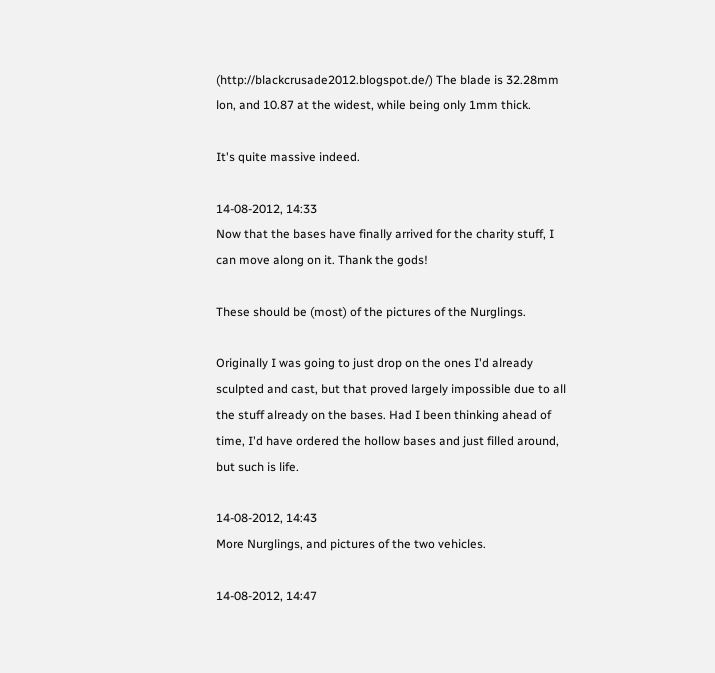(http://blackcrusade2012.blogspot.de/) The blade is 32.28mm lon, and 10.87 at the widest, while being only 1mm thick.

It's quite massive indeed.

14-08-2012, 14:33
Now that the bases have finally arrived for the charity stuff, I can move along on it. Thank the gods!

These should be (most) of the pictures of the Nurglings.

Originally I was going to just drop on the ones I'd already sculpted and cast, but that proved largely impossible due to all the stuff already on the bases. Had I been thinking ahead of time, I'd have ordered the hollow bases and just filled around, but such is life.

14-08-2012, 14:43
More Nurglings, and pictures of the two vehicles.

14-08-2012, 14:47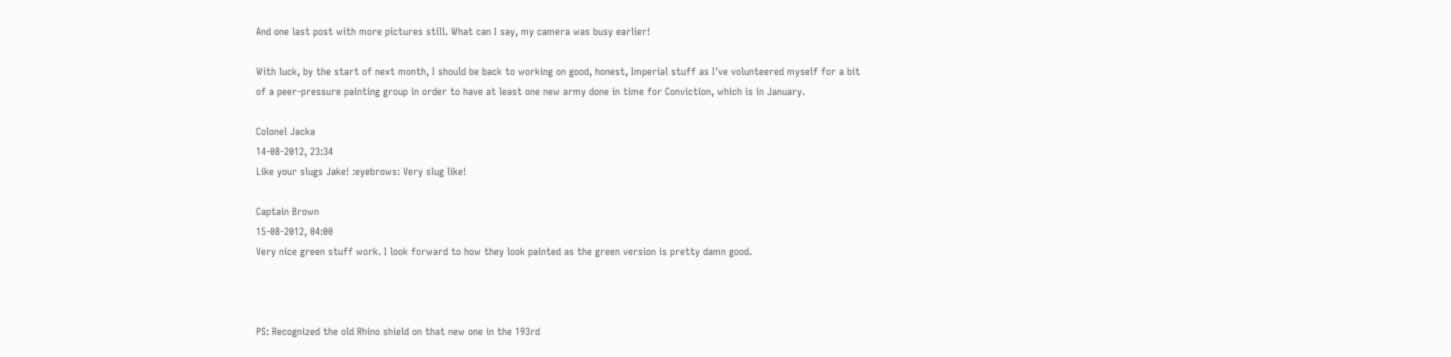And one last post with more pictures still. What can I say, my camera was busy earlier!

With luck, by the start of next month, I should be back to working on good, honest, Imperial stuff as I've volunteered myself for a bit of a peer-pressure painting group in order to have at least one new army done in time for Conviction, which is in January.

Colonel Jacka
14-08-2012, 23:34
Like your slugs Jake! :eyebrows: Very slug like!

Captain Brown
15-08-2012, 04:00
Very nice green stuff work. I look forward to how they look painted as the green version is pretty damn good.



PS: Recognized the old Rhino shield on that new one in the 193rd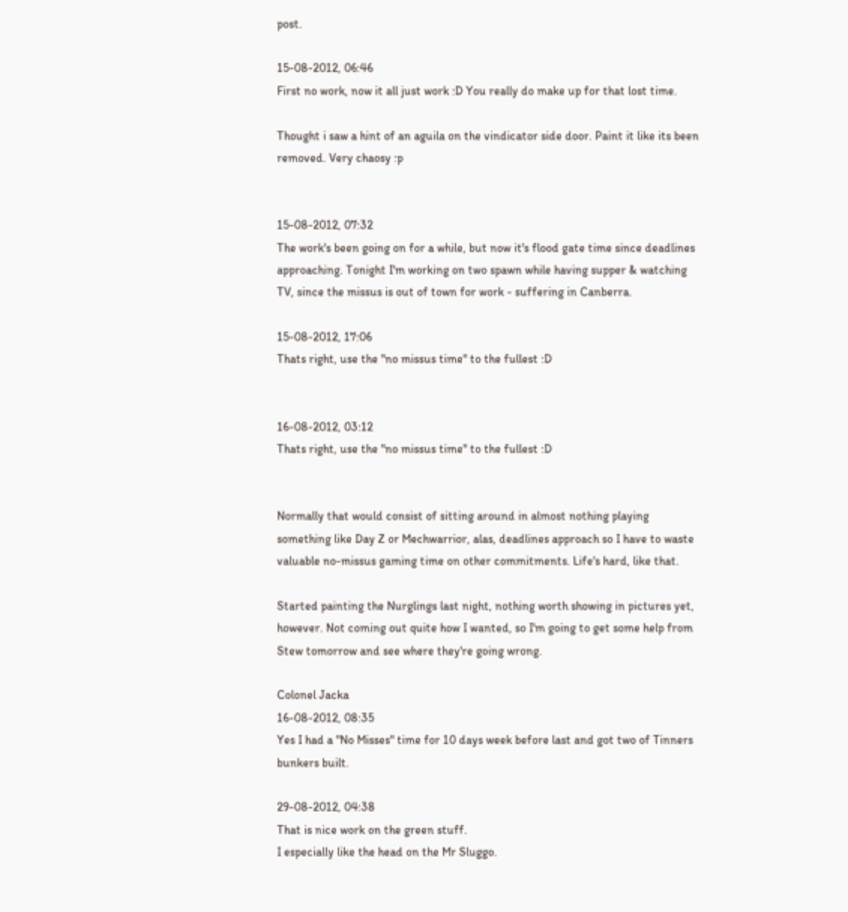post.

15-08-2012, 06:46
First no work, now it all just work :D You really do make up for that lost time.

Thought i saw a hint of an aguila on the vindicator side door. Paint it like its been removed. Very chaosy :p


15-08-2012, 07:32
The work's been going on for a while, but now it's flood gate time since deadlines approaching. Tonight I'm working on two spawn while having supper & watching TV, since the missus is out of town for work - suffering in Canberra.

15-08-2012, 17:06
Thats right, use the "no missus time" to the fullest :D


16-08-2012, 03:12
Thats right, use the "no missus time" to the fullest :D


Normally that would consist of sitting around in almost nothing playing something like Day Z or Mechwarrior, alas, deadlines approach so I have to waste valuable no-missus gaming time on other commitments. Life's hard, like that.

Started painting the Nurglings last night, nothing worth showing in pictures yet, however. Not coming out quite how I wanted, so I'm going to get some help from Stew tomorrow and see where they're going wrong.

Colonel Jacka
16-08-2012, 08:35
Yes I had a "No Misses" time for 10 days week before last and got two of Tinners bunkers built.

29-08-2012, 04:38
That is nice work on the green stuff.
I especially like the head on the Mr Sluggo.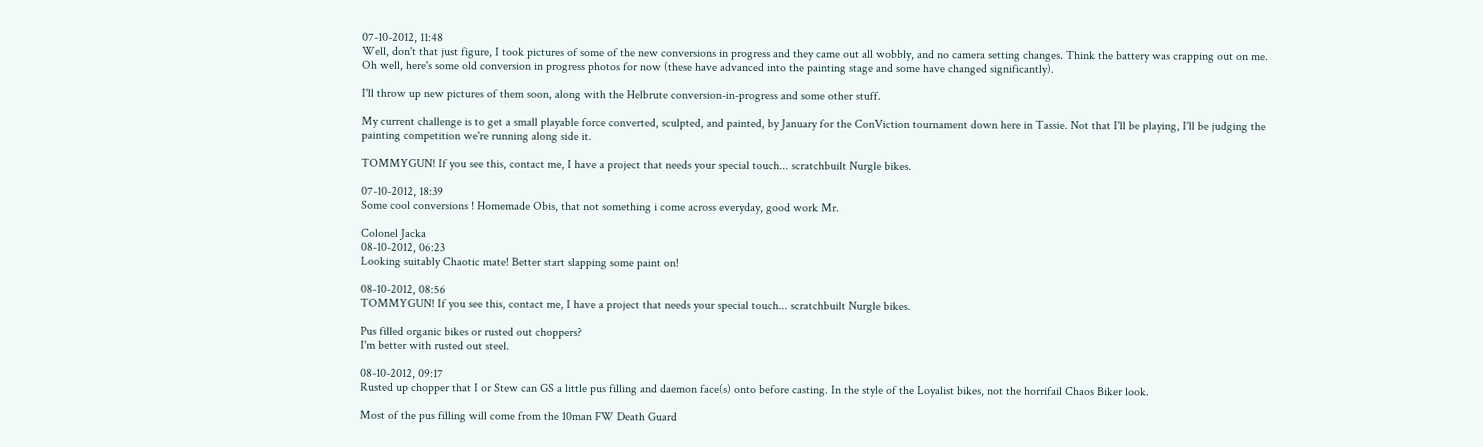07-10-2012, 11:48
Well, don't that just figure, I took pictures of some of the new conversions in progress and they came out all wobbly, and no camera setting changes. Think the battery was crapping out on me. Oh well, here's some old conversion in progress photos for now (these have advanced into the painting stage and some have changed significantly).

I'll throw up new pictures of them soon, along with the Helbrute conversion-in-progress and some other stuff.

My current challenge is to get a small playable force converted, sculpted, and painted, by January for the ConViction tournament down here in Tassie. Not that I'll be playing, I'll be judging the painting competition we're running along side it.

TOMMYGUN! If you see this, contact me, I have a project that needs your special touch... scratchbuilt Nurgle bikes.

07-10-2012, 18:39
Some cool conversions ! Homemade Obis, that not something i come across everyday, good work Mr.

Colonel Jacka
08-10-2012, 06:23
Looking suitably Chaotic mate! Better start slapping some paint on!

08-10-2012, 08:56
TOMMYGUN! If you see this, contact me, I have a project that needs your special touch... scratchbuilt Nurgle bikes.

Pus filled organic bikes or rusted out choppers?
I'm better with rusted out steel.

08-10-2012, 09:17
Rusted up chopper that I or Stew can GS a little pus filling and daemon face(s) onto before casting. In the style of the Loyalist bikes, not the horrifail Chaos Biker look.

Most of the pus filling will come from the 10man FW Death Guard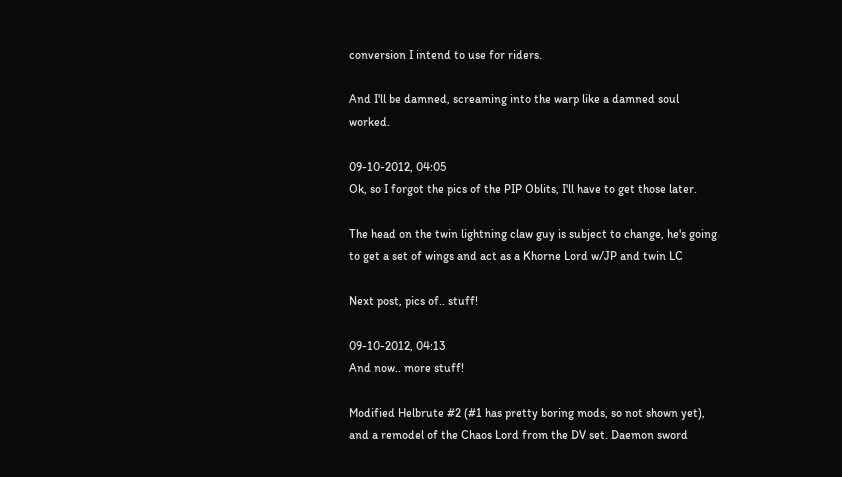conversion I intend to use for riders.

And I'll be damned, screaming into the warp like a damned soul worked.

09-10-2012, 04:05
Ok, so I forgot the pics of the PIP Oblits, I'll have to get those later.

The head on the twin lightning claw guy is subject to change, he's going to get a set of wings and act as a Khorne Lord w/JP and twin LC

Next post, pics of.. stuff!

09-10-2012, 04:13
And now.. more stuff!

Modified Helbrute #2 (#1 has pretty boring mods, so not shown yet), and a remodel of the Chaos Lord from the DV set. Daemon sword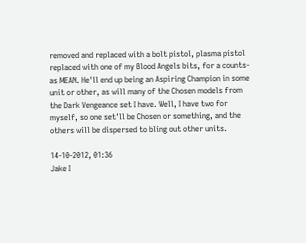removed and replaced with a bolt pistol, plasma pistol replaced with one of my Blood Angels bits, for a counts-as MEAN. He'll end up being an Aspiring Champion in some unit or other, as will many of the Chosen models from the Dark Vengeance set I have. Well, I have two for myself, so one set'll be Chosen or something, and the others will be dispersed to bling out other units.

14-10-2012, 01:36
Jake I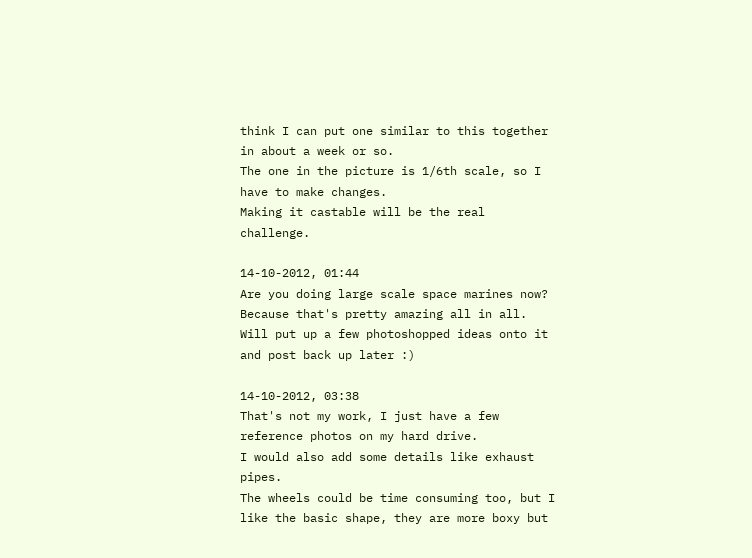think I can put one similar to this together in about a week or so.
The one in the picture is 1/6th scale, so I have to make changes.
Making it castable will be the real challenge.

14-10-2012, 01:44
Are you doing large scale space marines now? Because that's pretty amazing all in all. Will put up a few photoshopped ideas onto it and post back up later :)

14-10-2012, 03:38
That's not my work, I just have a few reference photos on my hard drive.
I would also add some details like exhaust pipes.
The wheels could be time consuming too, but I like the basic shape, they are more boxy but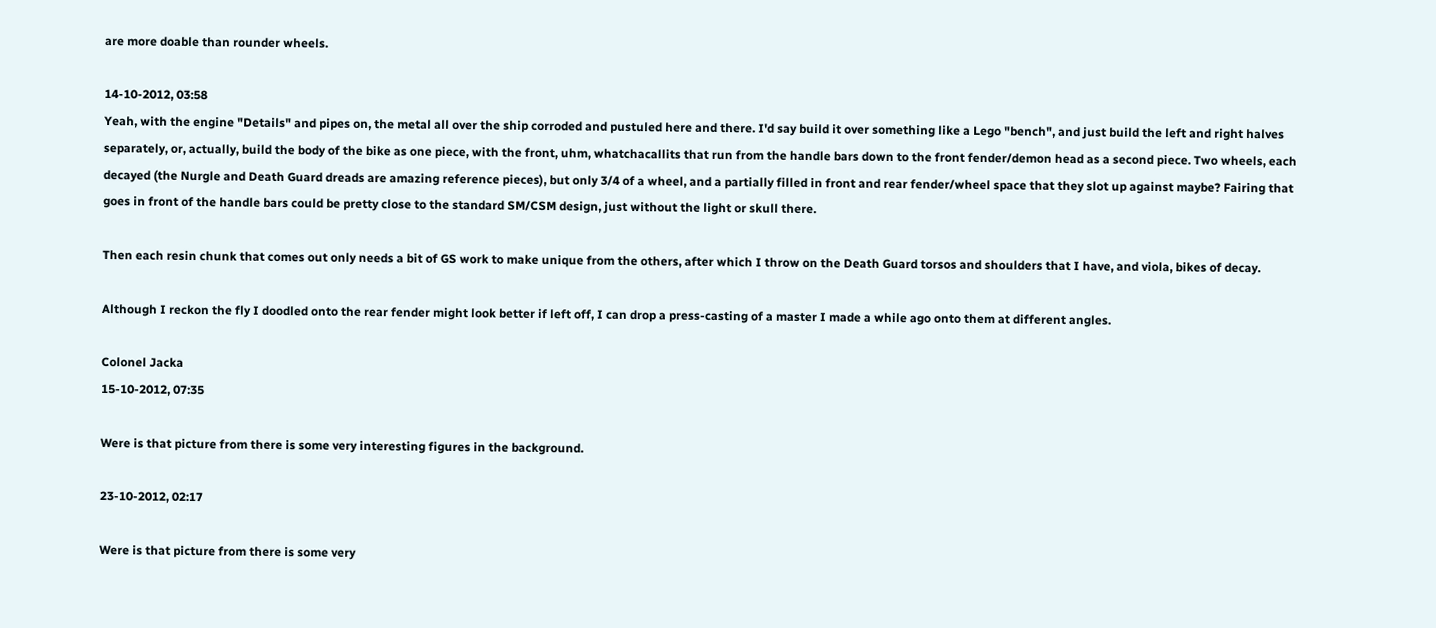are more doable than rounder wheels.

14-10-2012, 03:58
Yeah, with the engine "Details" and pipes on, the metal all over the ship corroded and pustuled here and there. I'd say build it over something like a Lego "bench", and just build the left and right halves separately, or, actually, build the body of the bike as one piece, with the front, uhm, whatchacallits that run from the handle bars down to the front fender/demon head as a second piece. Two wheels, each decayed (the Nurgle and Death Guard dreads are amazing reference pieces), but only 3/4 of a wheel, and a partially filled in front and rear fender/wheel space that they slot up against maybe? Fairing that goes in front of the handle bars could be pretty close to the standard SM/CSM design, just without the light or skull there.

Then each resin chunk that comes out only needs a bit of GS work to make unique from the others, after which I throw on the Death Guard torsos and shoulders that I have, and viola, bikes of decay.

Although I reckon the fly I doodled onto the rear fender might look better if left off, I can drop a press-casting of a master I made a while ago onto them at different angles.

Colonel Jacka
15-10-2012, 07:35

Were is that picture from there is some very interesting figures in the background.

23-10-2012, 02:17

Were is that picture from there is some very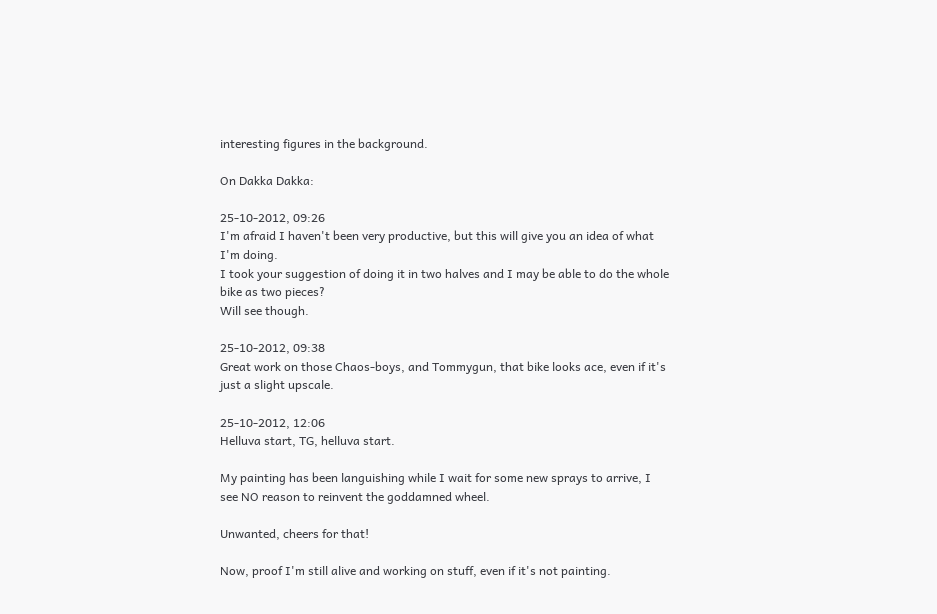interesting figures in the background.

On Dakka Dakka:

25-10-2012, 09:26
I'm afraid I haven't been very productive, but this will give you an idea of what I'm doing.
I took your suggestion of doing it in two halves and I may be able to do the whole bike as two pieces?
Will see though.

25-10-2012, 09:38
Great work on those Chaos-boys, and Tommygun, that bike looks ace, even if it's just a slight upscale.

25-10-2012, 12:06
Helluva start, TG, helluva start.

My painting has been languishing while I wait for some new sprays to arrive, I see NO reason to reinvent the goddamned wheel.

Unwanted, cheers for that!

Now, proof I'm still alive and working on stuff, even if it's not painting.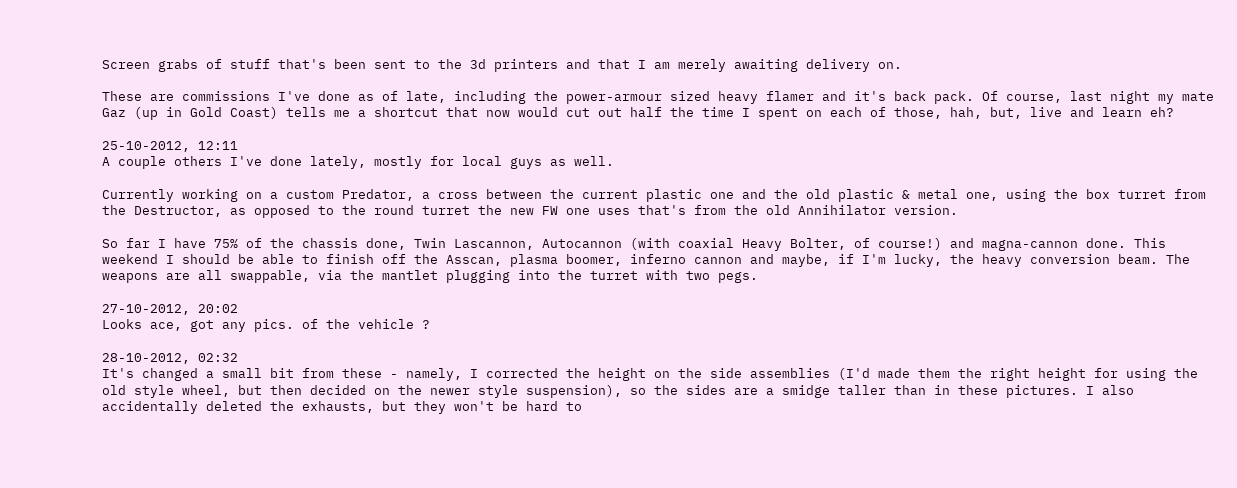Screen grabs of stuff that's been sent to the 3d printers and that I am merely awaiting delivery on.

These are commissions I've done as of late, including the power-armour sized heavy flamer and it's back pack. Of course, last night my mate Gaz (up in Gold Coast) tells me a shortcut that now would cut out half the time I spent on each of those, hah, but, live and learn eh?

25-10-2012, 12:11
A couple others I've done lately, mostly for local guys as well.

Currently working on a custom Predator, a cross between the current plastic one and the old plastic & metal one, using the box turret from the Destructor, as opposed to the round turret the new FW one uses that's from the old Annihilator version.

So far I have 75% of the chassis done, Twin Lascannon, Autocannon (with coaxial Heavy Bolter, of course!) and magna-cannon done. This weekend I should be able to finish off the Asscan, plasma boomer, inferno cannon and maybe, if I'm lucky, the heavy conversion beam. The weapons are all swappable, via the mantlet plugging into the turret with two pegs.

27-10-2012, 20:02
Looks ace, got any pics. of the vehicle ?

28-10-2012, 02:32
It's changed a small bit from these - namely, I corrected the height on the side assemblies (I'd made them the right height for using the old style wheel, but then decided on the newer style suspension), so the sides are a smidge taller than in these pictures. I also accidentally deleted the exhausts, but they won't be hard to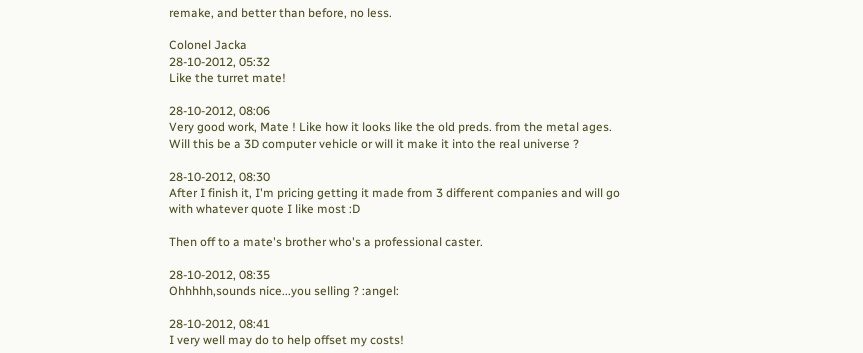remake, and better than before, no less.

Colonel Jacka
28-10-2012, 05:32
Like the turret mate!

28-10-2012, 08:06
Very good work, Mate ! Like how it looks like the old preds. from the metal ages.
Will this be a 3D computer vehicle or will it make it into the real universe ?

28-10-2012, 08:30
After I finish it, I'm pricing getting it made from 3 different companies and will go with whatever quote I like most :D

Then off to a mate's brother who's a professional caster.

28-10-2012, 08:35
Ohhhhh,sounds nice...you selling ? :angel:

28-10-2012, 08:41
I very well may do to help offset my costs!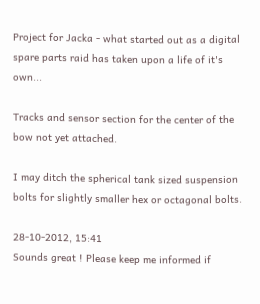Project for Jacka - what started out as a digital spare parts raid has taken upon a life of it's own...

Tracks and sensor section for the center of the bow not yet attached.

I may ditch the spherical tank sized suspension bolts for slightly smaller hex or octagonal bolts.

28-10-2012, 15:41
Sounds great ! Please keep me informed if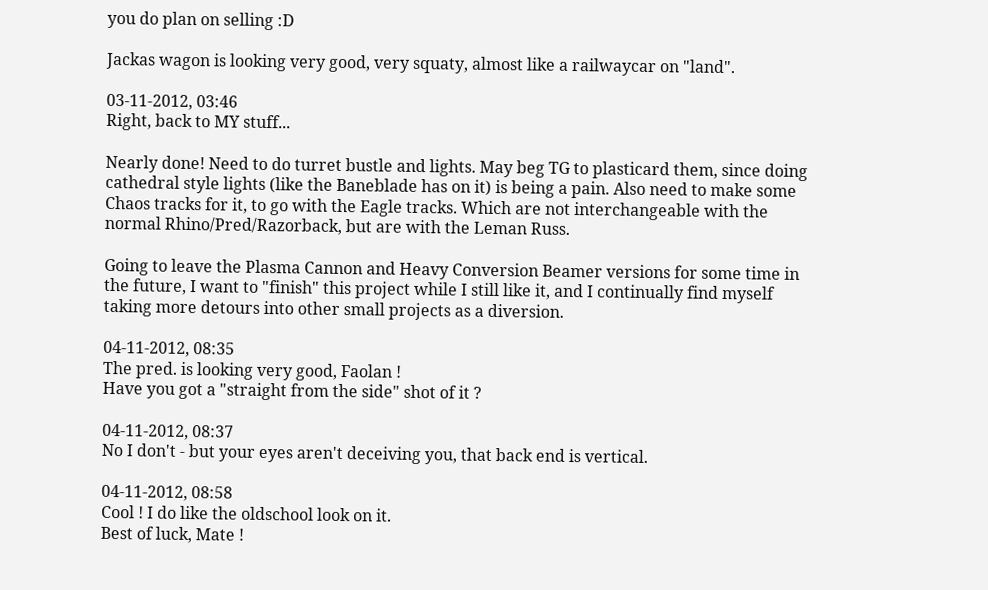you do plan on selling :D

Jackas wagon is looking very good, very squaty, almost like a railwaycar on "land".

03-11-2012, 03:46
Right, back to MY stuff...

Nearly done! Need to do turret bustle and lights. May beg TG to plasticard them, since doing cathedral style lights (like the Baneblade has on it) is being a pain. Also need to make some Chaos tracks for it, to go with the Eagle tracks. Which are not interchangeable with the normal Rhino/Pred/Razorback, but are with the Leman Russ.

Going to leave the Plasma Cannon and Heavy Conversion Beamer versions for some time in the future, I want to "finish" this project while I still like it, and I continually find myself taking more detours into other small projects as a diversion.

04-11-2012, 08:35
The pred. is looking very good, Faolan !
Have you got a "straight from the side" shot of it ?

04-11-2012, 08:37
No I don't - but your eyes aren't deceiving you, that back end is vertical.

04-11-2012, 08:58
Cool ! I do like the oldschool look on it.
Best of luck, Mate !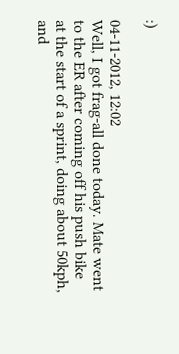:)

04-11-2012, 12:02
Well, I got frag-all done today. Mate went to the ER after coming off his push bike at the start of a sprint, doing about 50kph, and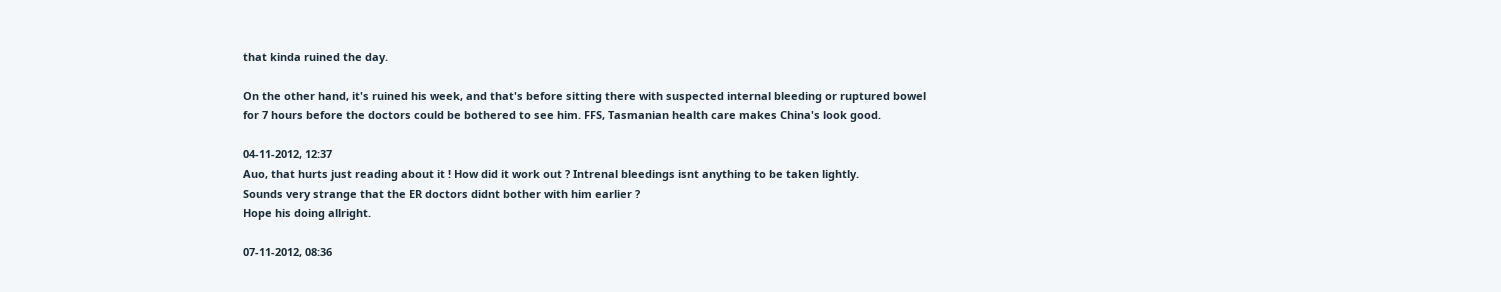that kinda ruined the day.

On the other hand, it's ruined his week, and that's before sitting there with suspected internal bleeding or ruptured bowel for 7 hours before the doctors could be bothered to see him. FFS, Tasmanian health care makes China's look good.

04-11-2012, 12:37
Auo, that hurts just reading about it ! How did it work out ? Intrenal bleedings isnt anything to be taken lightly.
Sounds very strange that the ER doctors didnt bother with him earlier ?
Hope his doing allright.

07-11-2012, 08:36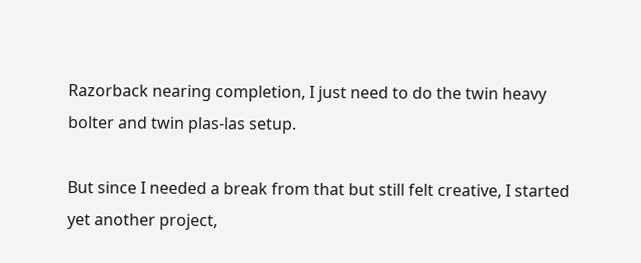Razorback nearing completion, I just need to do the twin heavy bolter and twin plas-las setup.

But since I needed a break from that but still felt creative, I started yet another project,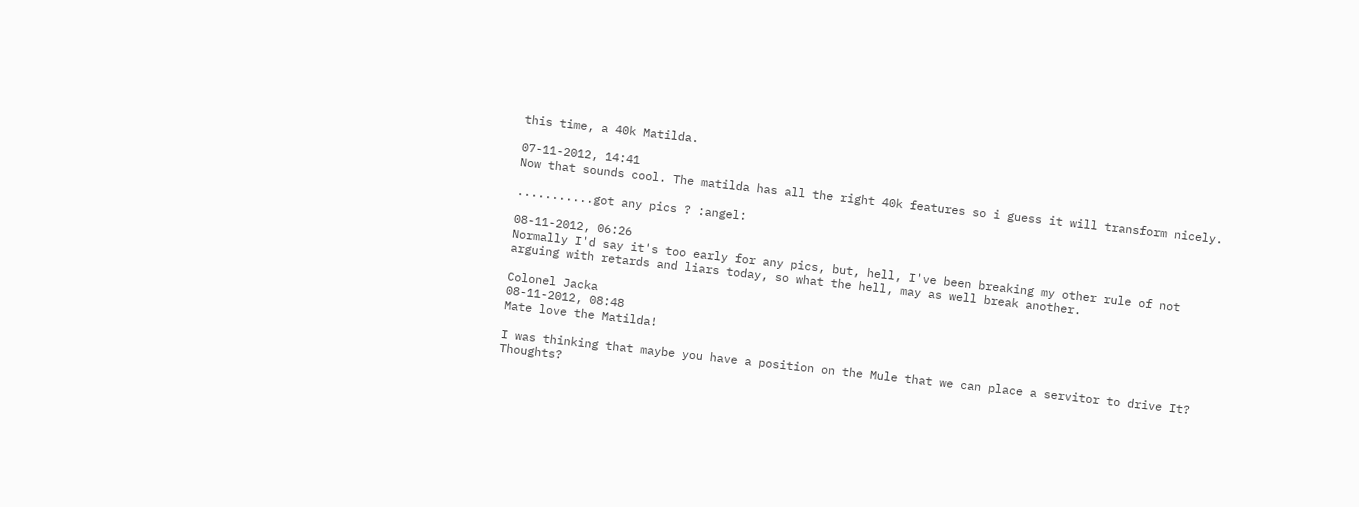this time, a 40k Matilda.

07-11-2012, 14:41
Now that sounds cool. The matilda has all the right 40k features so i guess it will transform nicely.

...........got any pics ? :angel:

08-11-2012, 06:26
Normally I'd say it's too early for any pics, but, hell, I've been breaking my other rule of not arguing with retards and liars today, so what the hell, may as well break another.

Colonel Jacka
08-11-2012, 08:48
Mate love the Matilda!

I was thinking that maybe you have a position on the Mule that we can place a servitor to drive It? Thoughts?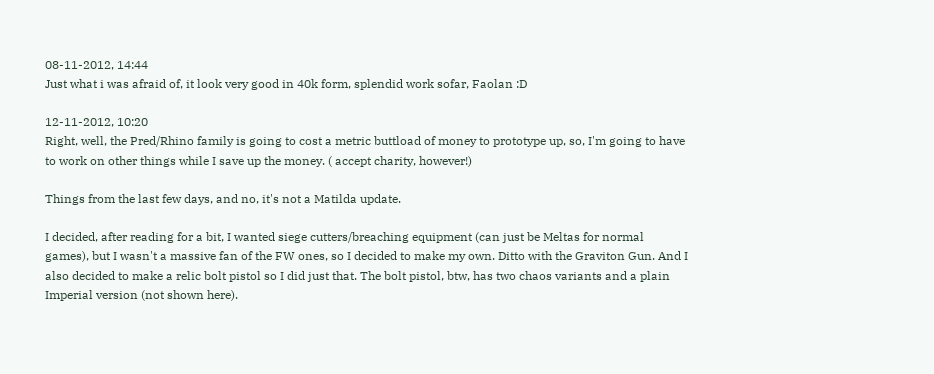08-11-2012, 14:44
Just what i was afraid of, it look very good in 40k form, splendid work sofar, Faolan :D

12-11-2012, 10:20
Right, well, the Pred/Rhino family is going to cost a metric buttload of money to prototype up, so, I'm going to have to work on other things while I save up the money. ( accept charity, however!)

Things from the last few days, and no, it's not a Matilda update.

I decided, after reading for a bit, I wanted siege cutters/breaching equipment (can just be Meltas for normal games), but I wasn't a massive fan of the FW ones, so I decided to make my own. Ditto with the Graviton Gun. And I also decided to make a relic bolt pistol so I did just that. The bolt pistol, btw, has two chaos variants and a plain Imperial version (not shown here).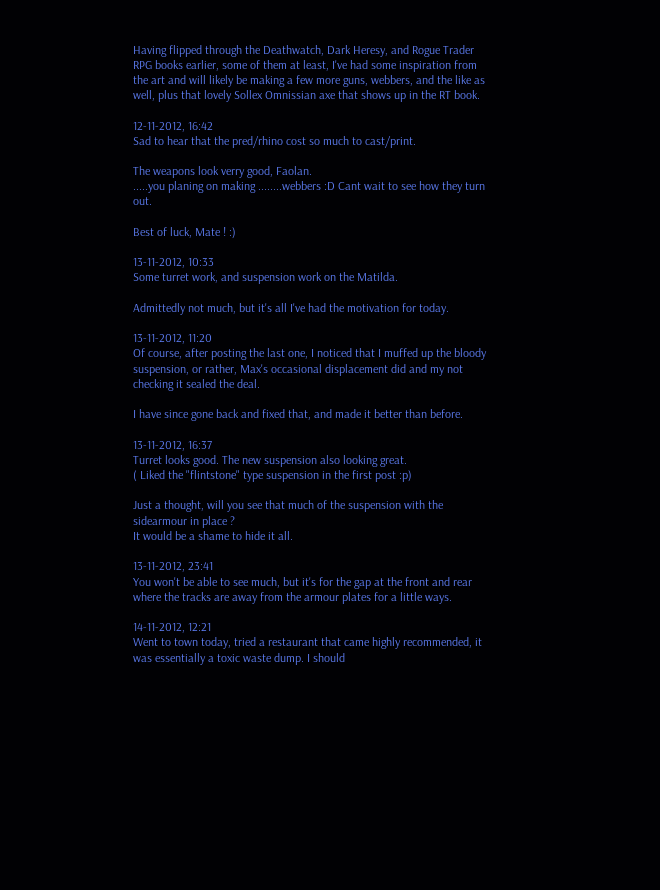Having flipped through the Deathwatch, Dark Heresy, and Rogue Trader RPG books earlier, some of them at least, I've had some inspiration from the art and will likely be making a few more guns, webbers, and the like as well, plus that lovely Sollex Omnissian axe that shows up in the RT book.

12-11-2012, 16:42
Sad to hear that the pred/rhino cost so much to cast/print.

The weapons look verry good, Faolan.
.....you planing on making ........webbers :D Cant wait to see how they turn out.

Best of luck, Mate ! :)

13-11-2012, 10:33
Some turret work, and suspension work on the Matilda.

Admittedly not much, but it's all I've had the motivation for today.

13-11-2012, 11:20
Of course, after posting the last one, I noticed that I muffed up the bloody suspension, or rather, Max's occasional displacement did and my not checking it sealed the deal.

I have since gone back and fixed that, and made it better than before.

13-11-2012, 16:37
Turret looks good. The new suspension also looking great.
( Liked the "flintstone" type suspension in the first post :p)

Just a thought, will you see that much of the suspension with the sidearmour in place ?
It would be a shame to hide it all.

13-11-2012, 23:41
You won't be able to see much, but it's for the gap at the front and rear where the tracks are away from the armour plates for a little ways.

14-11-2012, 12:21
Went to town today, tried a restaurant that came highly recommended, it was essentially a toxic waste dump. I should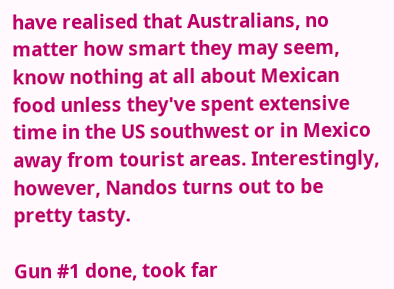have realised that Australians, no matter how smart they may seem, know nothing at all about Mexican food unless they've spent extensive time in the US southwest or in Mexico away from tourist areas. Interestingly, however, Nandos turns out to be pretty tasty.

Gun #1 done, took far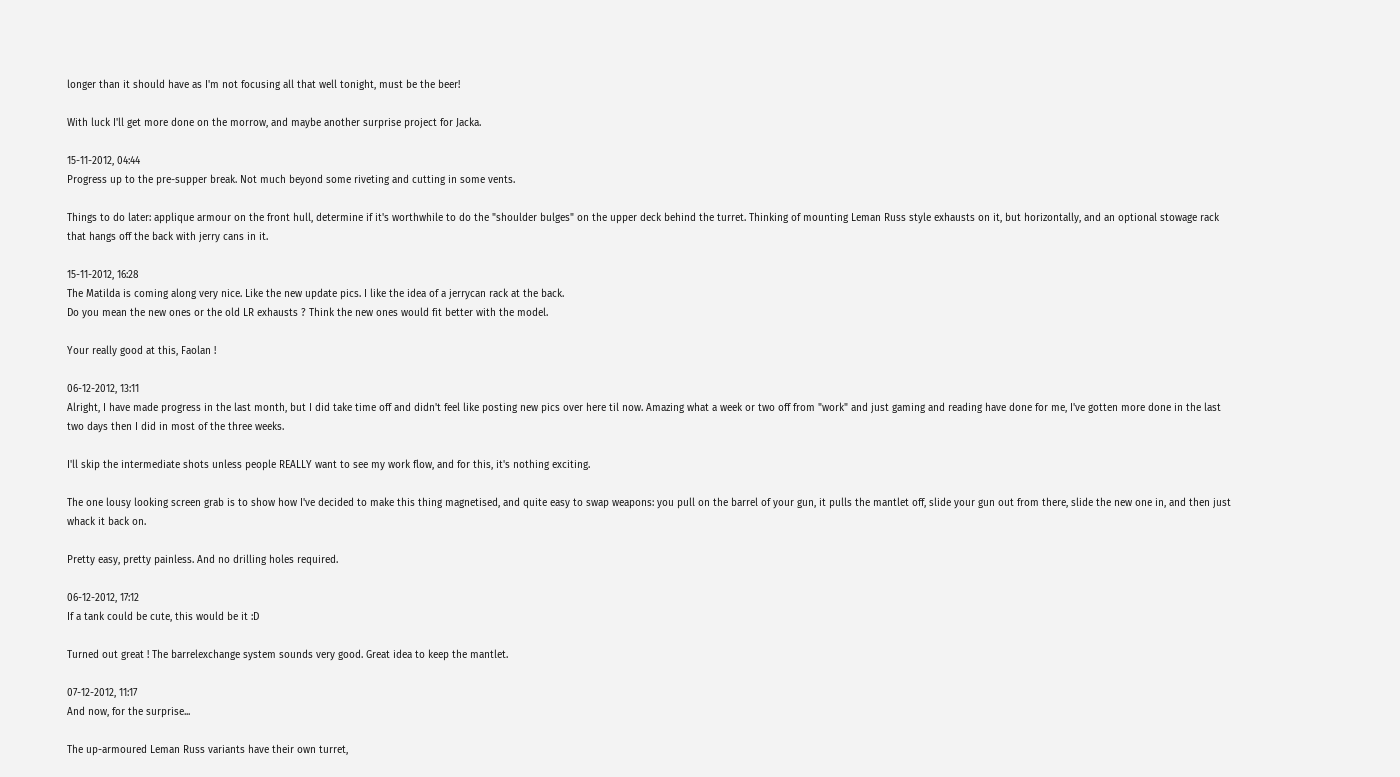longer than it should have as I'm not focusing all that well tonight, must be the beer!

With luck I'll get more done on the morrow, and maybe another surprise project for Jacka.

15-11-2012, 04:44
Progress up to the pre-supper break. Not much beyond some riveting and cutting in some vents.

Things to do later: applique armour on the front hull, determine if it's worthwhile to do the "shoulder bulges" on the upper deck behind the turret. Thinking of mounting Leman Russ style exhausts on it, but horizontally, and an optional stowage rack that hangs off the back with jerry cans in it.

15-11-2012, 16:28
The Matilda is coming along very nice. Like the new update pics. I like the idea of a jerrycan rack at the back.
Do you mean the new ones or the old LR exhausts ? Think the new ones would fit better with the model.

Your really good at this, Faolan !

06-12-2012, 13:11
Alright, I have made progress in the last month, but I did take time off and didn't feel like posting new pics over here til now. Amazing what a week or two off from "work" and just gaming and reading have done for me, I've gotten more done in the last two days then I did in most of the three weeks.

I'll skip the intermediate shots unless people REALLY want to see my work flow, and for this, it's nothing exciting.

The one lousy looking screen grab is to show how I've decided to make this thing magnetised, and quite easy to swap weapons: you pull on the barrel of your gun, it pulls the mantlet off, slide your gun out from there, slide the new one in, and then just whack it back on.

Pretty easy, pretty painless. And no drilling holes required.

06-12-2012, 17:12
If a tank could be cute, this would be it :D

Turned out great ! The barrelexchange system sounds very good. Great idea to keep the mantlet.

07-12-2012, 11:17
And now, for the surprise...

The up-armoured Leman Russ variants have their own turret,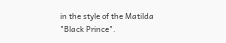in the style of the Matilda "Black Prince".